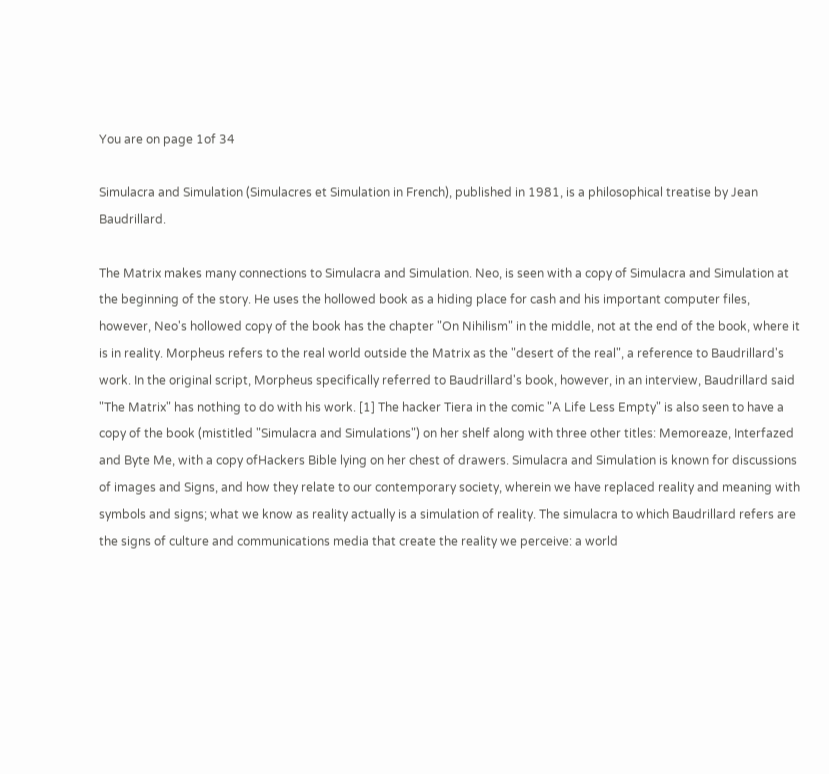You are on page 1of 34

Simulacra and Simulation (Simulacres et Simulation in French), published in 1981, is a philosophical treatise by Jean Baudrillard.

The Matrix makes many connections to Simulacra and Simulation. Neo, is seen with a copy of Simulacra and Simulation at the beginning of the story. He uses the hollowed book as a hiding place for cash and his important computer files, however, Neo's hollowed copy of the book has the chapter "On Nihilism" in the middle, not at the end of the book, where it is in reality. Morpheus refers to the real world outside the Matrix as the "desert of the real", a reference to Baudrillard's work. In the original script, Morpheus specifically referred to Baudrillard's book, however, in an interview, Baudrillard said "The Matrix" has nothing to do with his work. [1] The hacker Tiera in the comic "A Life Less Empty" is also seen to have a copy of the book (mistitled "Simulacra and Simulations") on her shelf along with three other titles: Memoreaze, Interfazed and Byte Me, with a copy ofHackers Bible lying on her chest of drawers. Simulacra and Simulation is known for discussions of images and Signs, and how they relate to our contemporary society, wherein we have replaced reality and meaning with symbols and signs; what we know as reality actually is a simulation of reality. The simulacra to which Baudrillard refers are the signs of culture and communications media that create the reality we perceive: a world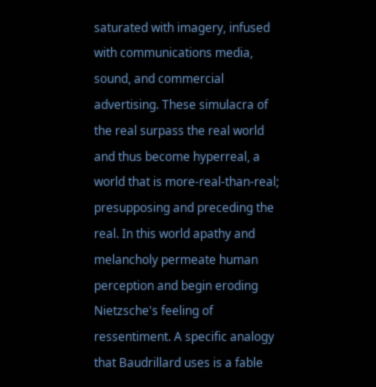saturated with imagery, infused with communications media, sound, and commercial advertising. These simulacra of the real surpass the real world and thus become hyperreal, a world that is more-real-than-real; presupposing and preceding the real. In this world apathy and melancholy permeate human perception and begin eroding Nietzsche's feeling of ressentiment. A specific analogy that Baudrillard uses is a fable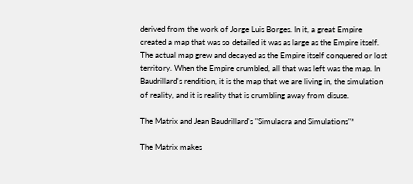derived from the work of Jorge Luis Borges. In it, a great Empire created a map that was so detailed it was as large as the Empire itself. The actual map grew and decayed as the Empire itself conquered or lost territory. When the Empire crumbled, all that was left was the map. In Baudrillard's rendition, it is the map that we are living in, the simulation of reality, and it is reality that is crumbling away from disuse.

The Matrix and Jean Baudrillard's "Simulacra and Simulations"*

The Matrix makes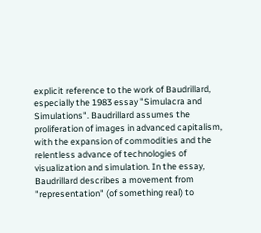explicit reference to the work of Baudrillard, especially the 1983 essay "Simulacra and Simulations". Baudrillard assumes the proliferation of images in advanced capitalism, with the expansion of commodities and the relentless advance of technologies of visualization and simulation. In the essay, Baudrillard describes a movement from "representation" (of something real) to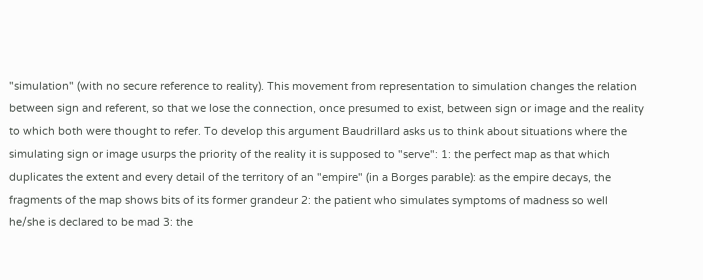"simulation" (with no secure reference to reality). This movement from representation to simulation changes the relation between sign and referent, so that we lose the connection, once presumed to exist, between sign or image and the reality to which both were thought to refer. To develop this argument Baudrillard asks us to think about situations where the simulating sign or image usurps the priority of the reality it is supposed to "serve": 1: the perfect map as that which duplicates the extent and every detail of the territory of an "empire" (in a Borges parable): as the empire decays, the fragments of the map shows bits of its former grandeur 2: the patient who simulates symptoms of madness so well he/she is declared to be mad 3: the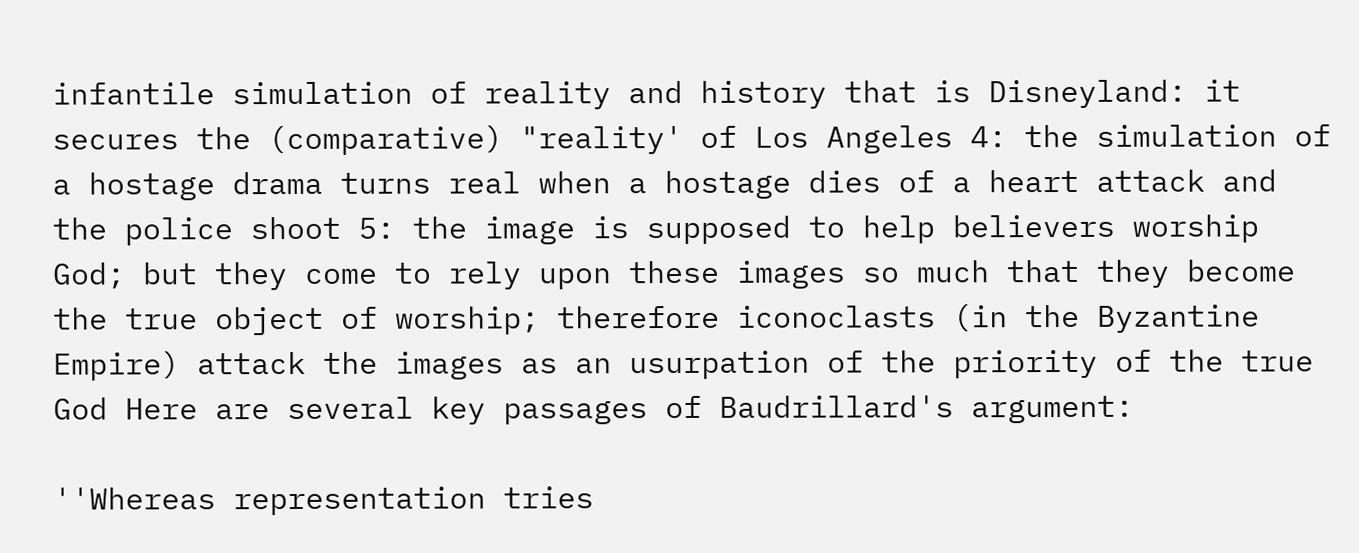infantile simulation of reality and history that is Disneyland: it secures the (comparative) "reality' of Los Angeles 4: the simulation of a hostage drama turns real when a hostage dies of a heart attack and the police shoot 5: the image is supposed to help believers worship God; but they come to rely upon these images so much that they become the true object of worship; therefore iconoclasts (in the Byzantine Empire) attack the images as an usurpation of the priority of the true God Here are several key passages of Baudrillard's argument:

''Whereas representation tries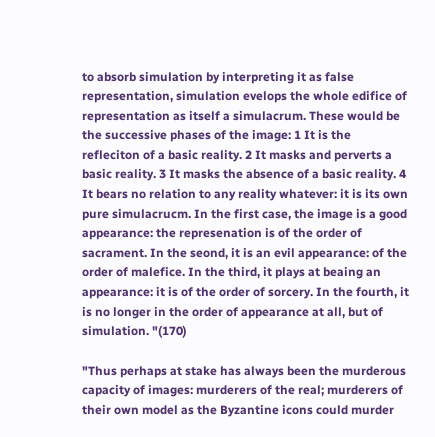to absorb simulation by interpreting it as false representation, simulation evelops the whole edifice of representation as itself a simulacrum. These would be the successive phases of the image: 1 It is the refleciton of a basic reality. 2 It masks and perverts a basic reality. 3 It masks the absence of a basic reality. 4 It bears no relation to any reality whatever: it is its own pure simulacrucm. In the first case, the image is a good appearance: the represenation is of the order of sacrament. In the seond, it is an evil appearance: of the order of malefice. In the third, it plays at beaing an appearance: it is of the order of sorcery. In the fourth, it is no longer in the order of appearance at all, but of simulation. "(170)

"Thus perhaps at stake has always been the murderous capacity of images: murderers of the real; murderers of their own model as the Byzantine icons could murder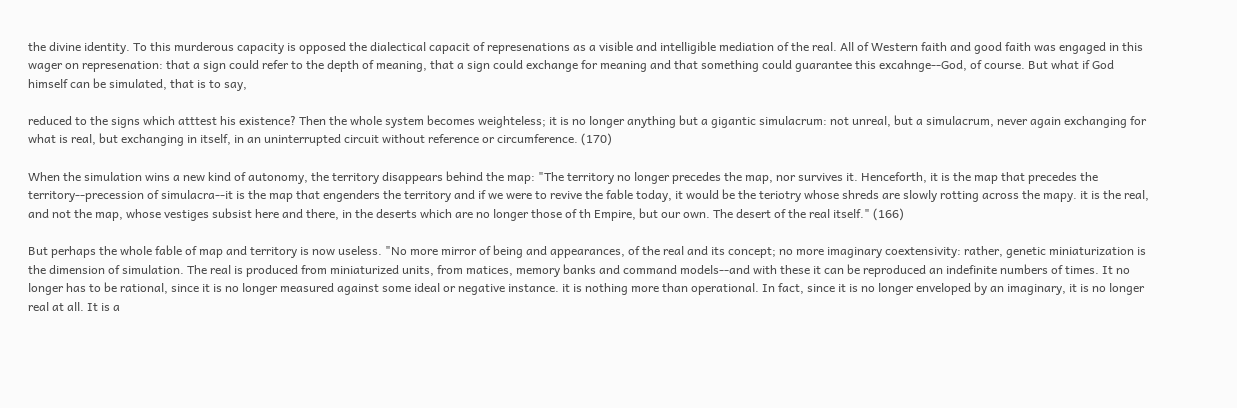the divine identity. To this murderous capacity is opposed the dialectical capacit of represenations as a visible and intelligible mediation of the real. All of Western faith and good faith was engaged in this wager on represenation: that a sign could refer to the depth of meaning, that a sign could exchange for meaning and that something could guarantee this excahnge--God, of course. But what if God himself can be simulated, that is to say,

reduced to the signs which atttest his existence? Then the whole system becomes weighteless; it is no longer anything but a gigantic simulacrum: not unreal, but a simulacrum, never again exchanging for what is real, but exchanging in itself, in an uninterrupted circuit without reference or circumference. (170)

When the simulation wins a new kind of autonomy, the territory disappears behind the map: "The territory no longer precedes the map, nor survives it. Henceforth, it is the map that precedes the territory--precession of simulacra--it is the map that engenders the territory and if we were to revive the fable today, it would be the teriotry whose shreds are slowly rotting across the mapy. it is the real, and not the map, whose vestiges subsist here and there, in the deserts which are no longer those of th Empire, but our own. The desert of the real itself." (166)

But perhaps the whole fable of map and territory is now useless. "No more mirror of being and appearances, of the real and its concept; no more imaginary coextensivity: rather, genetic miniaturization is the dimension of simulation. The real is produced from miniaturized units, from matices, memory banks and command models--and with these it can be reproduced an indefinite numbers of times. It no longer has to be rational, since it is no longer measured against some ideal or negative instance. it is nothing more than operational. In fact, since it is no longer enveloped by an imaginary, it is no longer real at all. It is a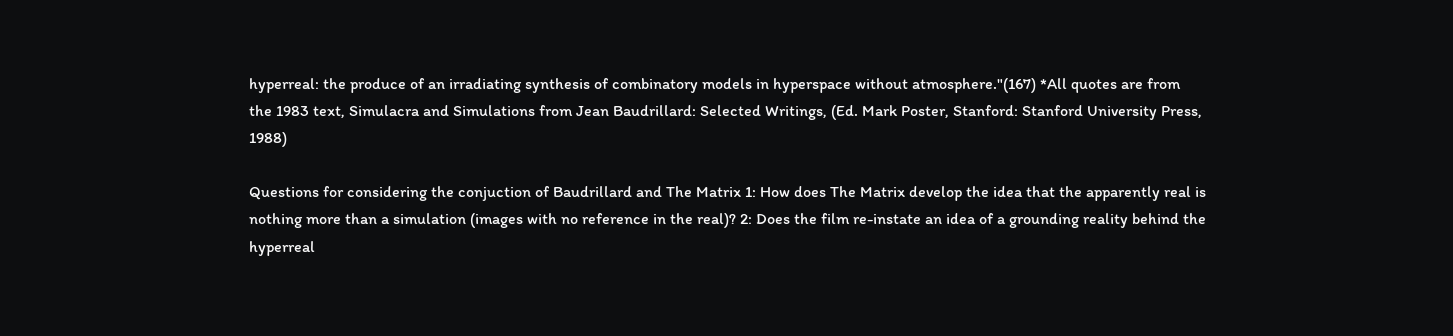hyperreal: the produce of an irradiating synthesis of combinatory models in hyperspace without atmosphere."(167) *All quotes are from the 1983 text, Simulacra and Simulations from Jean Baudrillard: Selected Writings, (Ed. Mark Poster, Stanford: Stanford University Press, 1988)

Questions for considering the conjuction of Baudrillard and The Matrix 1: How does The Matrix develop the idea that the apparently real is nothing more than a simulation (images with no reference in the real)? 2: Does the film re-instate an idea of a grounding reality behind the hyperreal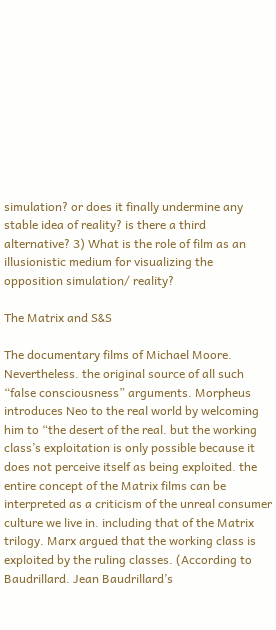simulation? or does it finally undermine any stable idea of reality? is there a third alternative? 3) What is the role of film as an illusionistic medium for visualizing the opposition simulation/ reality?

The Matrix and S&S

The documentary films of Michael Moore. Nevertheless. the original source of all such “false consciousness” arguments. Morpheus introduces Neo to the real world by welcoming him to “the desert of the real. but the working class’s exploitation is only possible because it does not perceive itself as being exploited. the entire concept of the Matrix films can be interpreted as a criticism of the unreal consumer culture we live in. including that of the Matrix trilogy. Marx argued that the working class is exploited by the ruling classes. (According to Baudrillard. Jean Baudrillard’s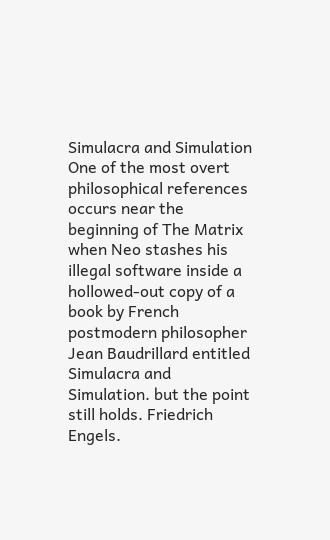Simulacra and Simulation One of the most overt philosophical references occurs near the beginning of The Matrix when Neo stashes his illegal software inside a hollowed-out copy of a book by French postmodern philosopher Jean Baudrillard entitled Simulacra and Simulation. but the point still holds. Friedrich Engels.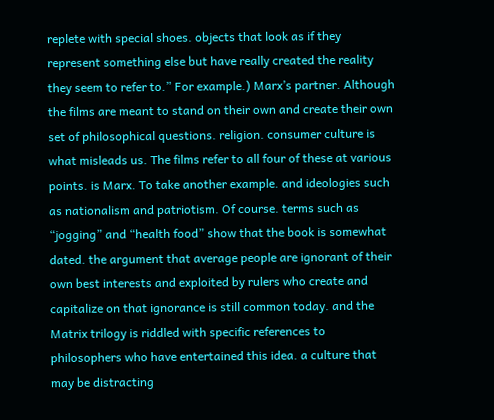replete with special shoes. objects that look as if they represent something else but have really created the reality they seem to refer to.” For example.) Marx’s partner. Although the films are meant to stand on their own and create their own set of philosophical questions. religion. consumer culture is what misleads us. The films refer to all four of these at various points. is Marx. To take another example. and ideologies such as nationalism and patriotism. Of course. terms such as “jogging” and “health food” show that the book is somewhat dated. the argument that average people are ignorant of their own best interests and exploited by rulers who create and capitalize on that ignorance is still common today. and the Matrix trilogy is riddled with specific references to philosophers who have entertained this idea. a culture that may be distracting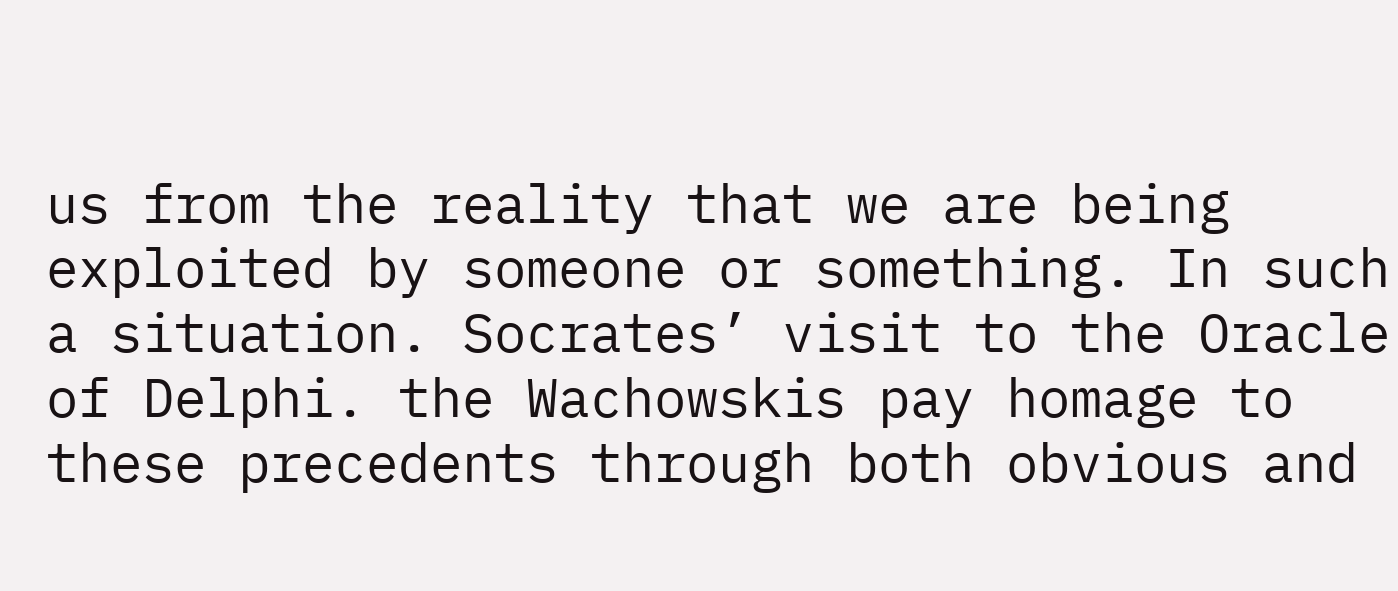us from the reality that we are being exploited by someone or something. In such a situation. Socrates’ visit to the Oracle of Delphi. the Wachowskis pay homage to these precedents through both obvious and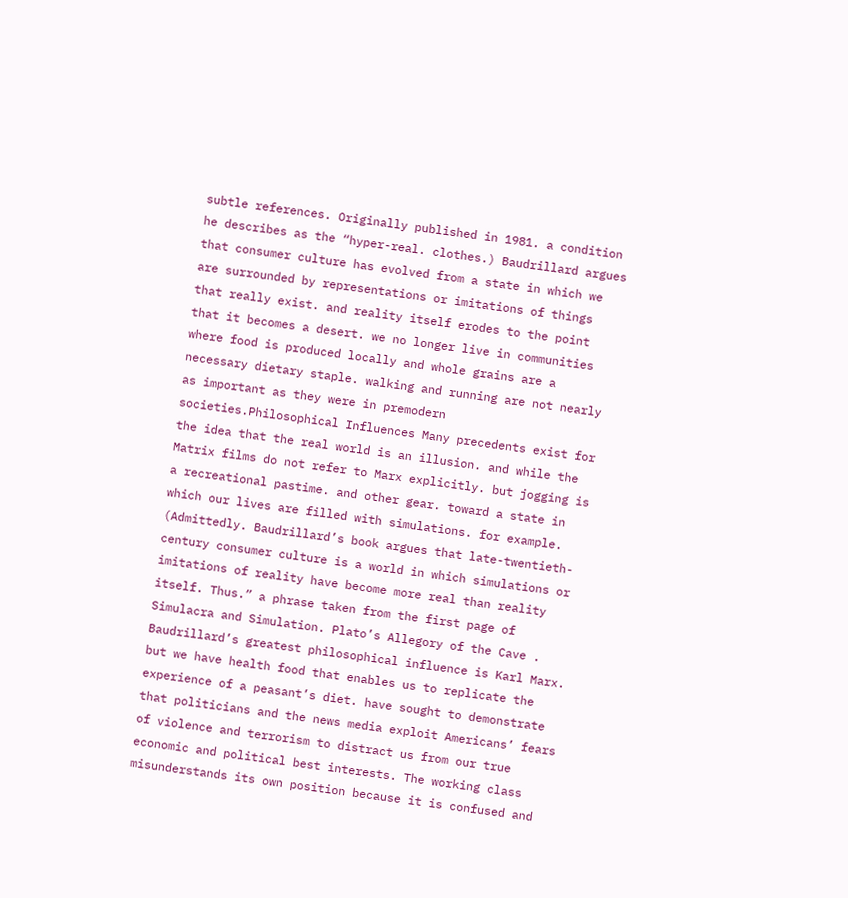subtle references. Originally published in 1981. a condition he describes as the “hyper-real. clothes.) Baudrillard argues that consumer culture has evolved from a state in which we are surrounded by representations or imitations of things that really exist. and reality itself erodes to the point that it becomes a desert. we no longer live in communities where food is produced locally and whole grains are a necessary dietary staple. walking and running are not nearly as important as they were in premodern societies.Philosophical Influences Many precedents exist for the idea that the real world is an illusion. and while the Matrix films do not refer to Marx explicitly. but jogging is a recreational pastime. and other gear. toward a state in which our lives are filled with simulations. for example. (Admittedly. Baudrillard’s book argues that late-twentieth-century consumer culture is a world in which simulations or imitations of reality have become more real than reality itself. Thus.” a phrase taken from the first page of Simulacra and Simulation. Plato’s Allegory of the Cave . Baudrillard’s greatest philosophical influence is Karl Marx. but we have health food that enables us to replicate the experience of a peasant’s diet. have sought to demonstrate that politicians and the news media exploit Americans’ fears of violence and terrorism to distract us from our true economic and political best interests. The working class misunderstands its own position because it is confused and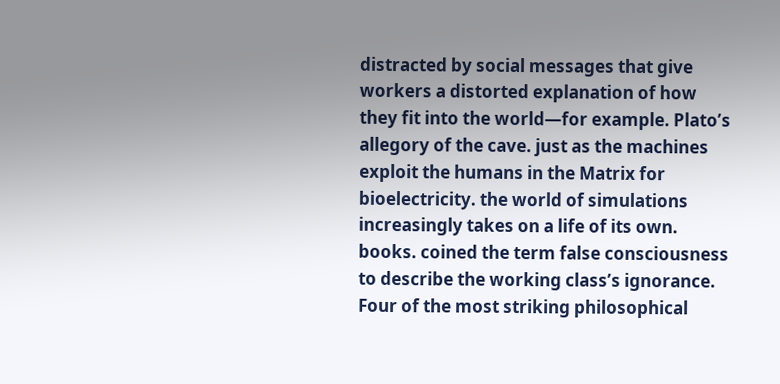distracted by social messages that give workers a distorted explanation of how they fit into the world—for example. Plato’s allegory of the cave. just as the machines exploit the humans in the Matrix for bioelectricity. the world of simulations increasingly takes on a life of its own. books. coined the term false consciousness to describe the working class’s ignorance. Four of the most striking philosophical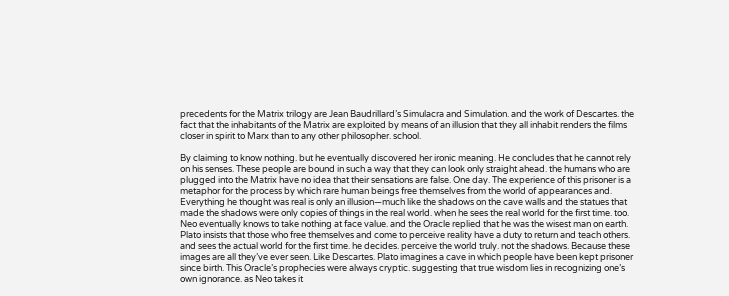precedents for the Matrix trilogy are Jean Baudrillard’s Simulacra and Simulation. and the work of Descartes. the fact that the inhabitants of the Matrix are exploited by means of an illusion that they all inhabit renders the films closer in spirit to Marx than to any other philosopher. school.

By claiming to know nothing. but he eventually discovered her ironic meaning. He concludes that he cannot rely on his senses. These people are bound in such a way that they can look only straight ahead. the humans who are plugged into the Matrix have no idea that their sensations are false. One day. The experience of this prisoner is a metaphor for the process by which rare human beings free themselves from the world of appearances and. Everything he thought was real is only an illusion—much like the shadows on the cave walls and the statues that made the shadows were only copies of things in the real world. when he sees the real world for the first time. too. Neo eventually knows to take nothing at face value. and the Oracle replied that he was the wisest man on earth. Plato insists that those who free themselves and come to perceive reality have a duty to return and teach others. and sees the actual world for the first time. he decides. perceive the world truly. not the shadows. Because these images are all they’ve ever seen. Like Descartes. Plato imagines a cave in which people have been kept prisoner since birth. This Oracle’s prophecies were always cryptic. suggesting that true wisdom lies in recognizing one’s own ignorance. as Neo takes it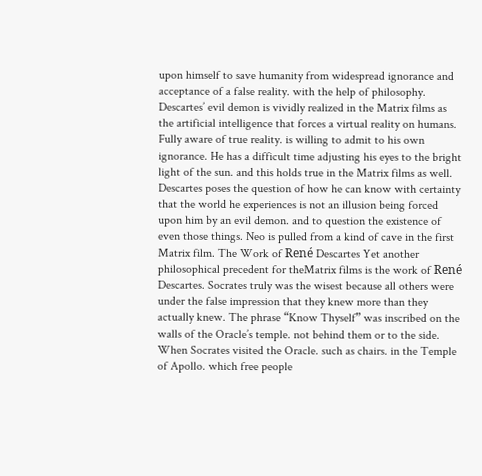upon himself to save humanity from widespread ignorance and acceptance of a false reality. with the help of philosophy. Descartes’ evil demon is vividly realized in the Matrix films as the artificial intelligence that forces a virtual reality on humans. Fully aware of true reality. is willing to admit to his own ignorance. He has a difficult time adjusting his eyes to the bright light of the sun. and this holds true in the Matrix films as well. Descartes poses the question of how he can know with certainty that the world he experiences is not an illusion being forced upon him by an evil demon. and to question the existence of even those things. Neo is pulled from a kind of cave in the first Matrix film. The Work of René Descartes Yet another philosophical precedent for theMatrix films is the work of René Descartes. Socrates truly was the wisest because all others were under the false impression that they knew more than they actually knew. The phrase “Know Thyself” was inscribed on the walls of the Oracle’s temple. not behind them or to the side. When Socrates visited the Oracle. such as chairs. in the Temple of Apollo. which free people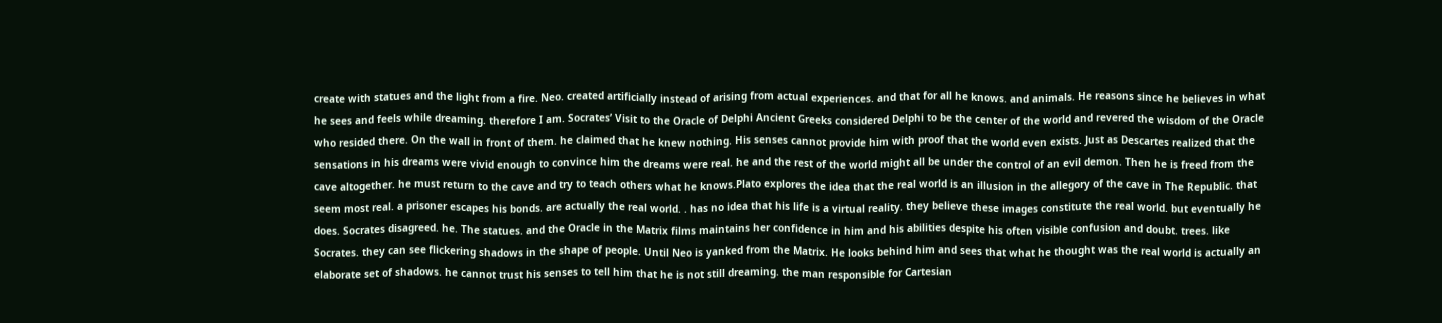create with statues and the light from a fire. Neo. created artificially instead of arising from actual experiences. and that for all he knows. and animals. He reasons since he believes in what he sees and feels while dreaming. therefore I am. Socrates’ Visit to the Oracle of Delphi Ancient Greeks considered Delphi to be the center of the world and revered the wisdom of the Oracle who resided there. On the wall in front of them. he claimed that he knew nothing. His senses cannot provide him with proof that the world even exists. Just as Descartes realized that the sensations in his dreams were vivid enough to convince him the dreams were real. he and the rest of the world might all be under the control of an evil demon. Then he is freed from the cave altogether. he must return to the cave and try to teach others what he knows.Plato explores the idea that the real world is an illusion in the allegory of the cave in The Republic. that seem most real. a prisoner escapes his bonds. are actually the real world. . has no idea that his life is a virtual reality. they believe these images constitute the real world. but eventually he does. Socrates disagreed. he. The statues. and the Oracle in the Matrix films maintains her confidence in him and his abilities despite his often visible confusion and doubt. trees. like Socrates. they can see flickering shadows in the shape of people. Until Neo is yanked from the Matrix. He looks behind him and sees that what he thought was the real world is actually an elaborate set of shadows. he cannot trust his senses to tell him that he is not still dreaming. the man responsible for Cartesian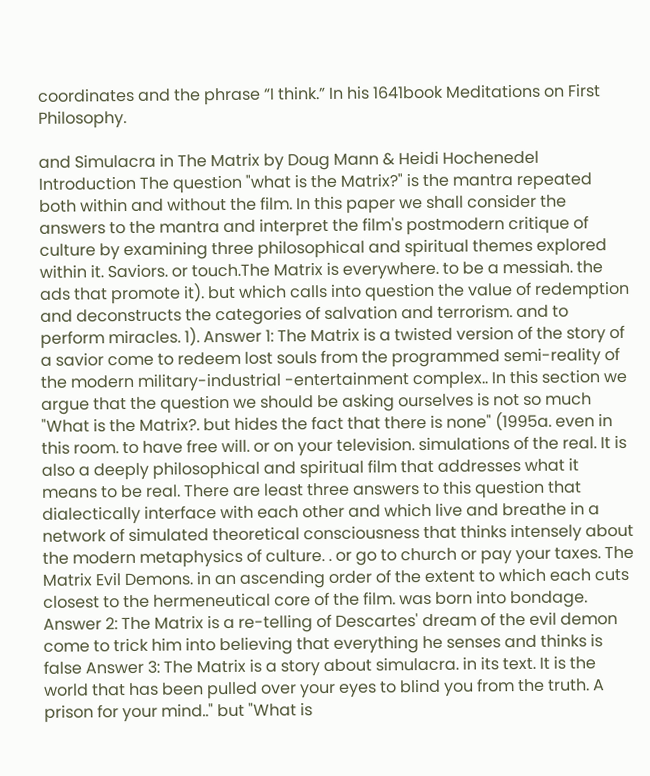coordinates and the phrase “I think.” In his 1641book Meditations on First Philosophy.

and Simulacra in The Matrix by Doug Mann & Heidi Hochenedel Introduction The question "what is the Matrix?" is the mantra repeated both within and without the film. In this paper we shall consider the answers to the mantra and interpret the film's postmodern critique of culture by examining three philosophical and spiritual themes explored within it. Saviors. or touch.The Matrix is everywhere. to be a messiah. the ads that promote it). but which calls into question the value of redemption and deconstructs the categories of salvation and terrorism. and to perform miracles. 1). Answer 1: The Matrix is a twisted version of the story of a savior come to redeem lost souls from the programmed semi-reality of the modern military-industrial -entertainment complex.. In this section we argue that the question we should be asking ourselves is not so much "What is the Matrix?. but hides the fact that there is none" (1995a. even in this room. to have free will. or on your television. simulations of the real. It is also a deeply philosophical and spiritual film that addresses what it means to be real. There are least three answers to this question that dialectically interface with each other and which live and breathe in a network of simulated theoretical consciousness that thinks intensely about the modern metaphysics of culture. . or go to church or pay your taxes. The Matrix Evil Demons. in an ascending order of the extent to which each cuts closest to the hermeneutical core of the film. was born into bondage. Answer 2: The Matrix is a re-telling of Descartes' dream of the evil demon come to trick him into believing that everything he senses and thinks is false Answer 3: The Matrix is a story about simulacra. in its text. It is the world that has been pulled over your eyes to blind you from the truth. A prison for your mind.." but "What is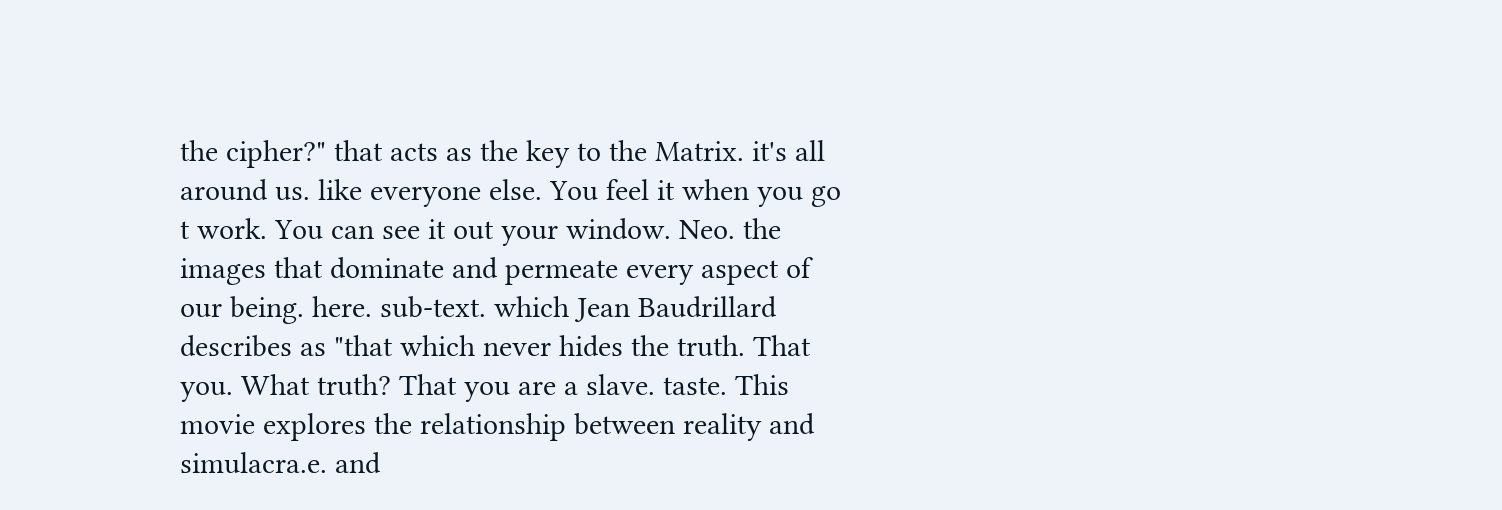the cipher?" that acts as the key to the Matrix. it's all around us. like everyone else. You feel it when you go t work. You can see it out your window. Neo. the images that dominate and permeate every aspect of our being. here. sub-text. which Jean Baudrillard describes as "that which never hides the truth. That you. What truth? That you are a slave. taste. This movie explores the relationship between reality and simulacra.e. and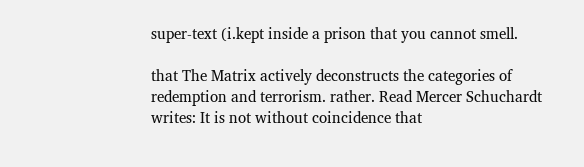super-text (i.kept inside a prison that you cannot smell.

that The Matrix actively deconstructs the categories of redemption and terrorism. rather. Read Mercer Schuchardt writes: It is not without coincidence that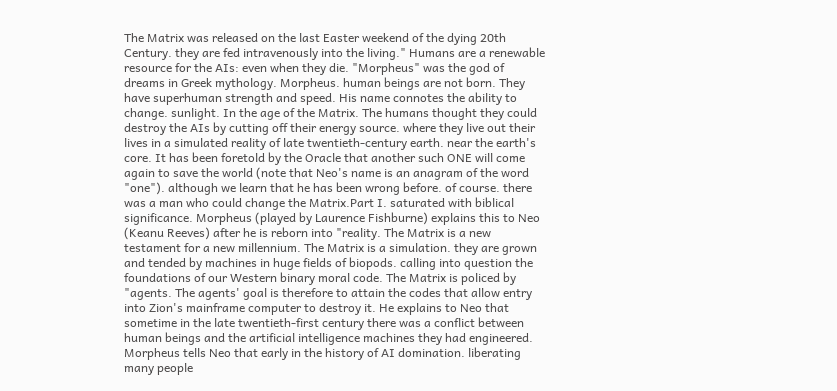The Matrix was released on the last Easter weekend of the dying 20th Century. they are fed intravenously into the living." Humans are a renewable resource for the AIs: even when they die. "Morpheus" was the god of dreams in Greek mythology. Morpheus. human beings are not born. They have superhuman strength and speed. His name connotes the ability to change. sunlight. In the age of the Matrix. The humans thought they could destroy the AIs by cutting off their energy source. where they live out their lives in a simulated reality of late twentieth-century earth. near the earth's core. It has been foretold by the Oracle that another such ONE will come again to save the world (note that Neo's name is an anagram of the word "one"). although we learn that he has been wrong before. of course. there was a man who could change the Matrix.Part I. saturated with biblical significance. Morpheus (played by Laurence Fishburne) explains this to Neo (Keanu Reeves) after he is reborn into "reality. The Matrix is a new testament for a new millennium. The Matrix is a simulation. they are grown and tended by machines in huge fields of biopods. calling into question the foundations of our Western binary moral code. The Matrix is policed by "agents. The agents' goal is therefore to attain the codes that allow entry into Zion's mainframe computer to destroy it. He explains to Neo that sometime in the late twentieth-first century there was a conflict between human beings and the artificial intelligence machines they had engineered. Morpheus tells Neo that early in the history of AI domination. liberating many people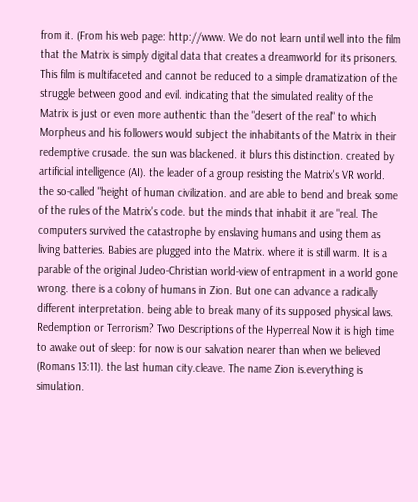from it. (From his web page: http://www. We do not learn until well into the film that the Matrix is simply digital data that creates a dreamworld for its prisoners. This film is multifaceted and cannot be reduced to a simple dramatization of the struggle between good and evil. indicating that the simulated reality of the Matrix is just or even more authentic than the "desert of the real" to which Morpheus and his followers would subject the inhabitants of the Matrix in their redemptive crusade. the sun was blackened. it blurs this distinction. created by artificial intelligence (AI). the leader of a group resisting the Matrix's VR world. the so-called "height of human civilization. and are able to bend and break some of the rules of the Matrix's code. but the minds that inhabit it are "real. The computers survived the catastrophe by enslaving humans and using them as living batteries. Babies are plugged into the Matrix. where it is still warm. It is a parable of the original Judeo-Christian world-view of entrapment in a world gone wrong. there is a colony of humans in Zion. But one can advance a radically different interpretation. being able to break many of its supposed physical laws. Redemption or Terrorism? Two Descriptions of the Hyperreal Now it is high time to awake out of sleep: for now is our salvation nearer than when we believed (Romans 13:11). the last human city.cleave. The name Zion is.everything is simulation.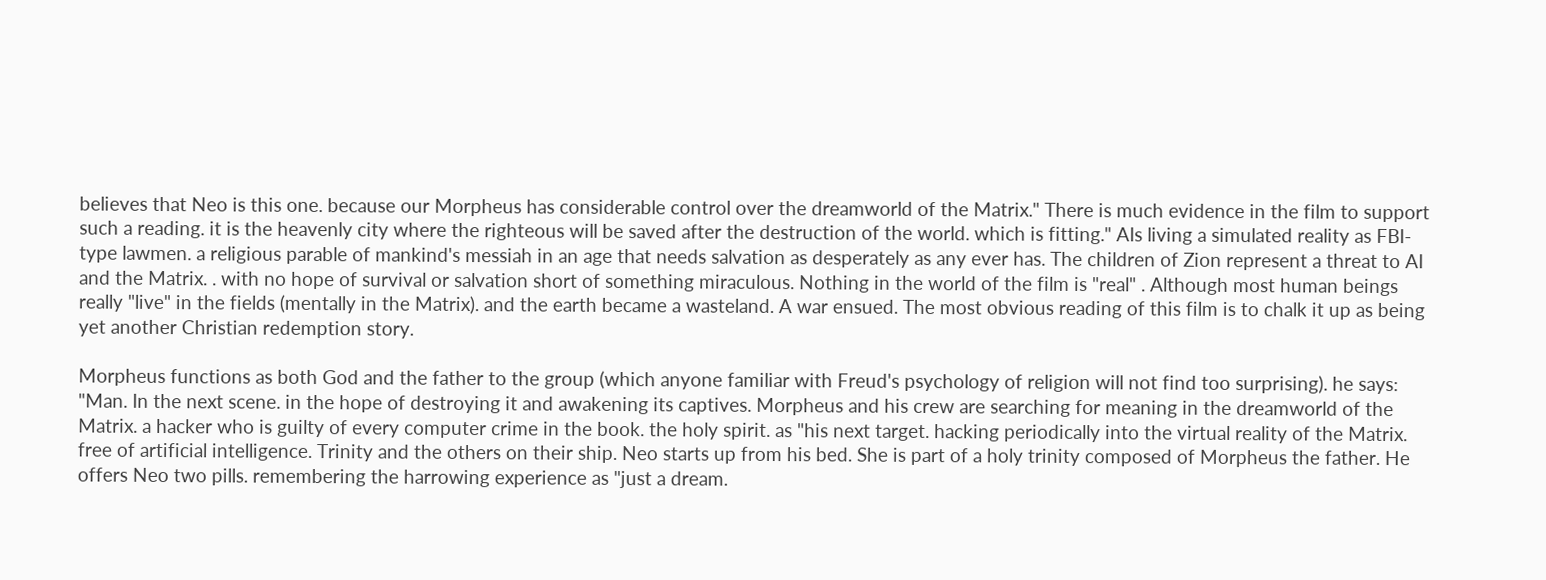believes that Neo is this one. because our Morpheus has considerable control over the dreamworld of the Matrix." There is much evidence in the film to support such a reading. it is the heavenly city where the righteous will be saved after the destruction of the world. which is fitting." AIs living a simulated reality as FBI-type lawmen. a religious parable of mankind's messiah in an age that needs salvation as desperately as any ever has. The children of Zion represent a threat to AI and the Matrix. . with no hope of survival or salvation short of something miraculous. Nothing in the world of the film is "real" . Although most human beings really "live" in the fields (mentally in the Matrix). and the earth became a wasteland. A war ensued. The most obvious reading of this film is to chalk it up as being yet another Christian redemption story.

Morpheus functions as both God and the father to the group (which anyone familiar with Freud's psychology of religion will not find too surprising). he says: "Man. In the next scene. in the hope of destroying it and awakening its captives. Morpheus and his crew are searching for meaning in the dreamworld of the Matrix. a hacker who is guilty of every computer crime in the book. the holy spirit. as "his next target. hacking periodically into the virtual reality of the Matrix. free of artificial intelligence. Trinity and the others on their ship. Neo starts up from his bed. She is part of a holy trinity composed of Morpheus the father. He offers Neo two pills. remembering the harrowing experience as "just a dream.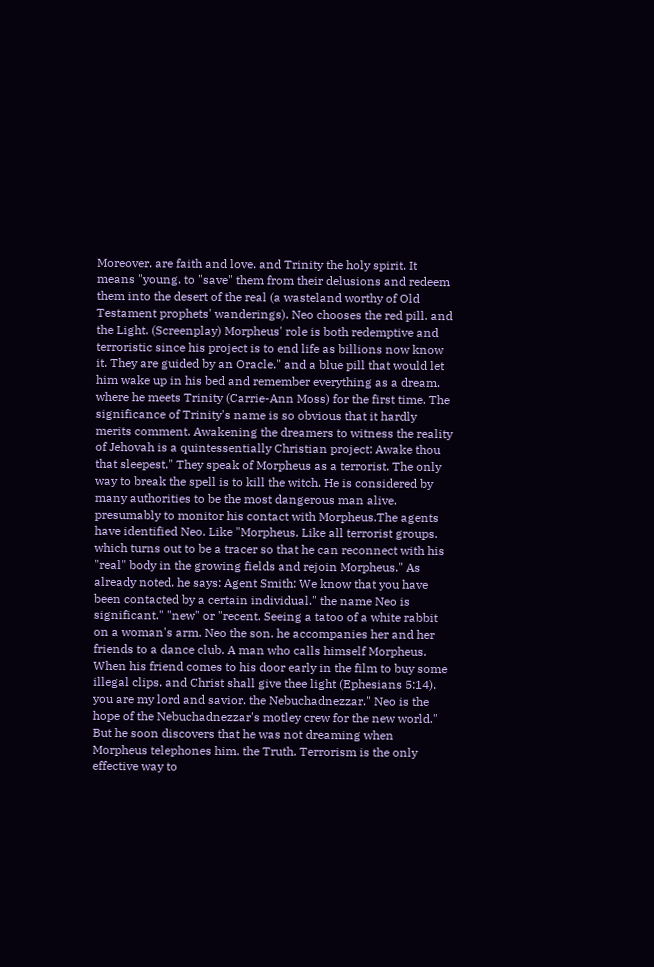Moreover. are faith and love. and Trinity the holy spirit. It means "young. to "save" them from their delusions and redeem them into the desert of the real (a wasteland worthy of Old Testament prophets' wanderings). Neo chooses the red pill. and the Light. (Screenplay) Morpheus' role is both redemptive and terroristic since his project is to end life as billions now know it. They are guided by an Oracle." and a blue pill that would let him wake up in his bed and remember everything as a dream. where he meets Trinity (Carrie-Ann Moss) for the first time. The significance of Trinity's name is so obvious that it hardly merits comment. Awakening the dreamers to witness the reality of Jehovah is a quintessentially Christian project: Awake thou that sleepest." They speak of Morpheus as a terrorist. The only way to break the spell is to kill the witch. He is considered by many authorities to be the most dangerous man alive. presumably to monitor his contact with Morpheus.The agents have identified Neo. Like "Morpheus. Like all terrorist groups. which turns out to be a tracer so that he can reconnect with his "real" body in the growing fields and rejoin Morpheus." As already noted. he says: Agent Smith: We know that you have been contacted by a certain individual." the name Neo is significant." "new" or "recent. Seeing a tatoo of a white rabbit on a woman's arm. Neo the son. he accompanies her and her friends to a dance club. A man who calls himself Morpheus. When his friend comes to his door early in the film to buy some illegal clips. and Christ shall give thee light (Ephesians 5:14). you are my lord and savior. the Nebuchadnezzar." Neo is the hope of the Nebuchadnezzar's motley crew for the new world." But he soon discovers that he was not dreaming when Morpheus telephones him. the Truth. Terrorism is the only effective way to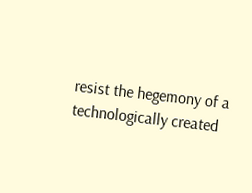resist the hegemony of a technologically created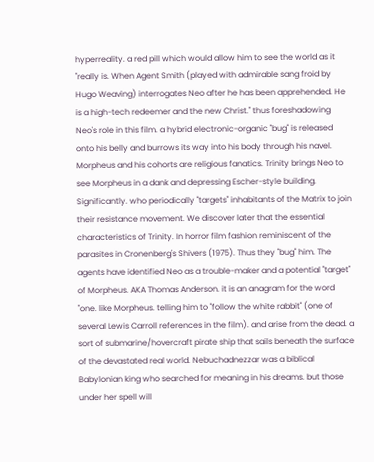hyperreality. a red pill which would allow him to see the world as it "really is. When Agent Smith (played with admirable sang froid by Hugo Weaving) interrogates Neo after he has been apprehended. He is a high-tech redeemer and the new Christ." thus foreshadowing Neo's role in this film. a hybrid electronic-organic "bug" is released onto his belly and burrows its way into his body through his navel. Morpheus and his cohorts are religious fanatics. Trinity brings Neo to see Morpheus in a dank and depressing Escher-style building. Significantly. who periodically "targets" inhabitants of the Matrix to join their resistance movement. We discover later that the essential characteristics of Trinity. In horror film fashion reminiscent of the parasites in Cronenberg's Shivers (1975). Thus they "bug" him. The agents have identified Neo as a trouble-maker and a potential "target" of Morpheus. AKA Thomas Anderson. it is an anagram for the word "one. like Morpheus. telling him to "follow the white rabbit" (one of several Lewis Carroll references in the film). and arise from the dead. a sort of submarine/hovercraft pirate ship that sails beneath the surface of the devastated real world. Nebuchadnezzar was a biblical Babylonian king who searched for meaning in his dreams. but those under her spell will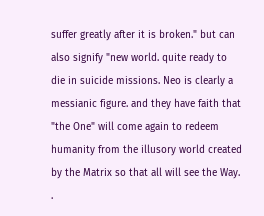suffer greatly after it is broken." but can also signify "new world. quite ready to die in suicide missions. Neo is clearly a messianic figure. and they have faith that "the One" will come again to redeem humanity from the illusory world created by the Matrix so that all will see the Way. .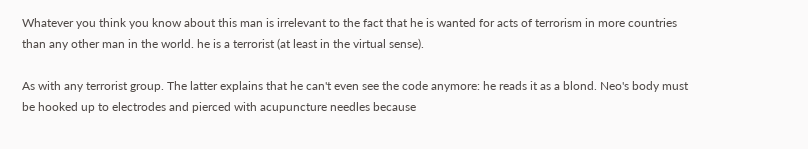Whatever you think you know about this man is irrelevant to the fact that he is wanted for acts of terrorism in more countries than any other man in the world. he is a terrorist (at least in the virtual sense).

As with any terrorist group. The latter explains that he can't even see the code anymore: he reads it as a blond. Neo's body must be hooked up to electrodes and pierced with acupuncture needles because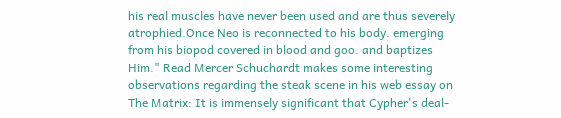his real muscles have never been used and are thus severely atrophied.Once Neo is reconnected to his body. emerging from his biopod covered in blood and goo. and baptizes Him." Read Mercer Schuchardt makes some interesting observations regarding the steak scene in his web essay on The Matrix: It is immensely significant that Cypher's deal-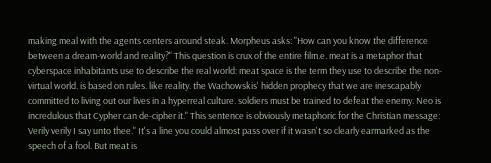making meal with the agents centers around steak. Morpheus asks: "How can you know the difference between a dream-world and reality?" This question is crux of the entire film.e. meat is a metaphor that cyberspace inhabitants use to describe the real world: meat space is the term they use to describe the non-virtual world. is based on rules. like reality. the Wachowskis' hidden prophecy that we are inescapably committed to living out our lives in a hyperreal culture. soldiers must be trained to defeat the enemy. Neo is incredulous that Cypher can de-cipher it." This sentence is obviously metaphoric for the Christian message: Verily verily I say unto thee." It's a line you could almost pass over if it wasn't so clearly earmarked as the speech of a fool. But meat is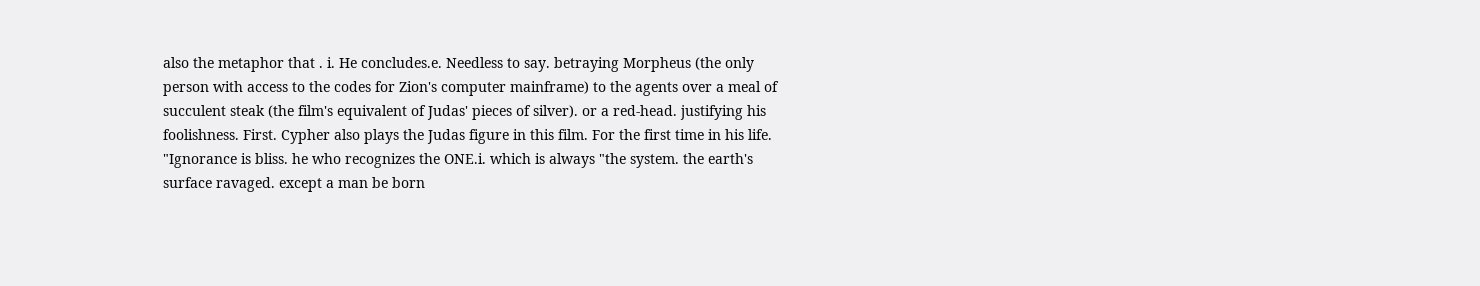also the metaphor that . i. He concludes.e. Needless to say. betraying Morpheus (the only person with access to the codes for Zion's computer mainframe) to the agents over a meal of succulent steak (the film's equivalent of Judas' pieces of silver). or a red-head. justifying his foolishness. First. Cypher also plays the Judas figure in this film. For the first time in his life. "Ignorance is bliss. he who recognizes the ONE.i. which is always "the system. the earth's surface ravaged. except a man be born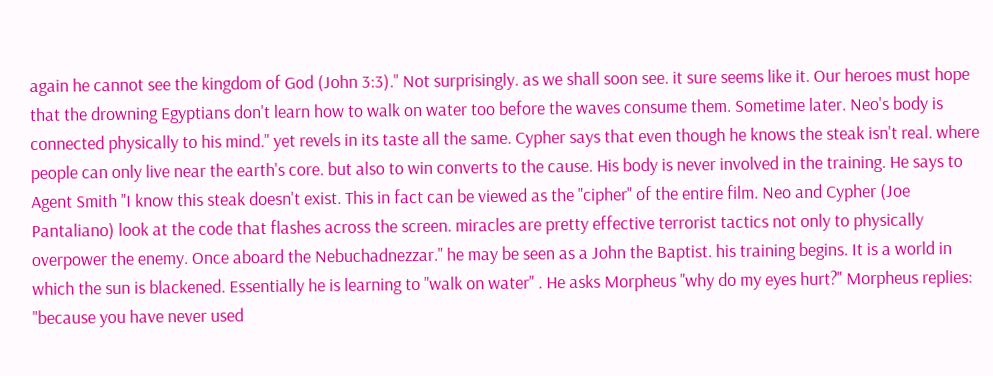again he cannot see the kingdom of God (John 3:3)." Not surprisingly. as we shall soon see. it sure seems like it. Our heroes must hope that the drowning Egyptians don't learn how to walk on water too before the waves consume them. Sometime later. Neo's body is connected physically to his mind." yet revels in its taste all the same. Cypher says that even though he knows the steak isn't real. where people can only live near the earth's core. but also to win converts to the cause. His body is never involved in the training. He says to Agent Smith "I know this steak doesn't exist. This in fact can be viewed as the "cipher" of the entire film. Neo and Cypher (Joe Pantaliano) look at the code that flashes across the screen. miracles are pretty effective terrorist tactics not only to physically overpower the enemy. Once aboard the Nebuchadnezzar." he may be seen as a John the Baptist. his training begins. It is a world in which the sun is blackened. Essentially he is learning to "walk on water" . He asks Morpheus "why do my eyes hurt?" Morpheus replies: "because you have never used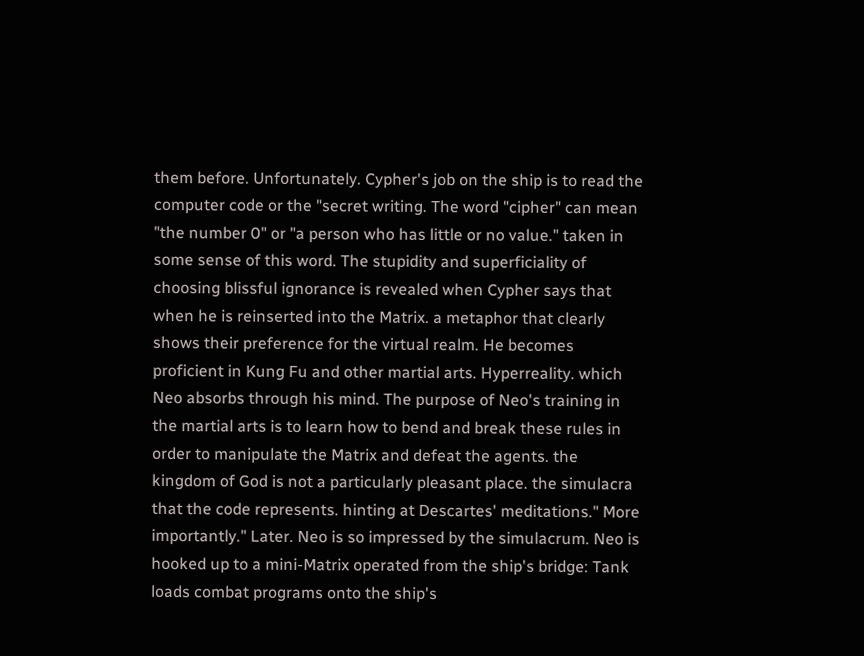them before. Unfortunately. Cypher's job on the ship is to read the computer code or the "secret writing. The word "cipher" can mean "the number 0" or "a person who has little or no value." taken in some sense of this word. The stupidity and superficiality of choosing blissful ignorance is revealed when Cypher says that when he is reinserted into the Matrix. a metaphor that clearly shows their preference for the virtual realm. He becomes proficient in Kung Fu and other martial arts. Hyperreality. which Neo absorbs through his mind. The purpose of Neo's training in the martial arts is to learn how to bend and break these rules in order to manipulate the Matrix and defeat the agents. the kingdom of God is not a particularly pleasant place. the simulacra that the code represents. hinting at Descartes' meditations." More importantly." Later. Neo is so impressed by the simulacrum. Neo is hooked up to a mini-Matrix operated from the ship's bridge: Tank loads combat programs onto the ship's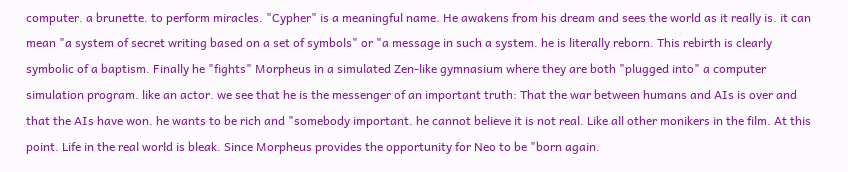computer. a brunette. to perform miracles. "Cypher" is a meaningful name. He awakens from his dream and sees the world as it really is. it can mean "a system of secret writing based on a set of symbols" or "a message in such a system. he is literally reborn. This rebirth is clearly symbolic of a baptism. Finally he "fights" Morpheus in a simulated Zen-like gymnasium where they are both "plugged into" a computer simulation program. like an actor. we see that he is the messenger of an important truth: That the war between humans and AIs is over and that the AIs have won. he wants to be rich and "somebody important. he cannot believe it is not real. Like all other monikers in the film. At this point. Life in the real world is bleak. Since Morpheus provides the opportunity for Neo to be "born again.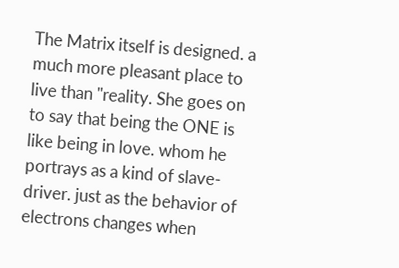The Matrix itself is designed. a much more pleasant place to live than "reality. She goes on to say that being the ONE is like being in love. whom he portrays as a kind of slave-driver. just as the behavior of electrons changes when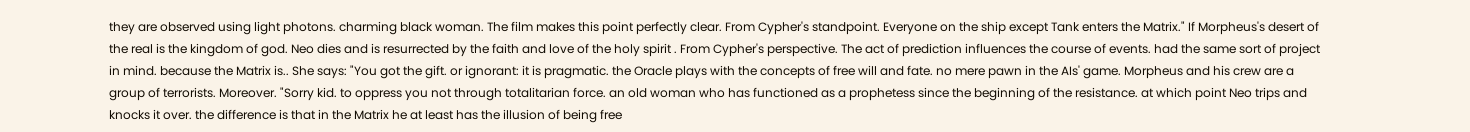they are observed using light photons. charming black woman. The film makes this point perfectly clear. From Cypher's standpoint. Everyone on the ship except Tank enters the Matrix." If Morpheus's desert of the real is the kingdom of god. Neo dies and is resurrected by the faith and love of the holy spirit . From Cypher's perspective. The act of prediction influences the course of events. had the same sort of project in mind. because the Matrix is.. She says: "You got the gift. or ignorant: it is pragmatic. the Oracle plays with the concepts of free will and fate. no mere pawn in the AIs' game. Morpheus and his crew are a group of terrorists. Moreover. "Sorry kid. to oppress you not through totalitarian force. an old woman who has functioned as a prophetess since the beginning of the resistance. at which point Neo trips and knocks it over. the difference is that in the Matrix he at least has the illusion of being free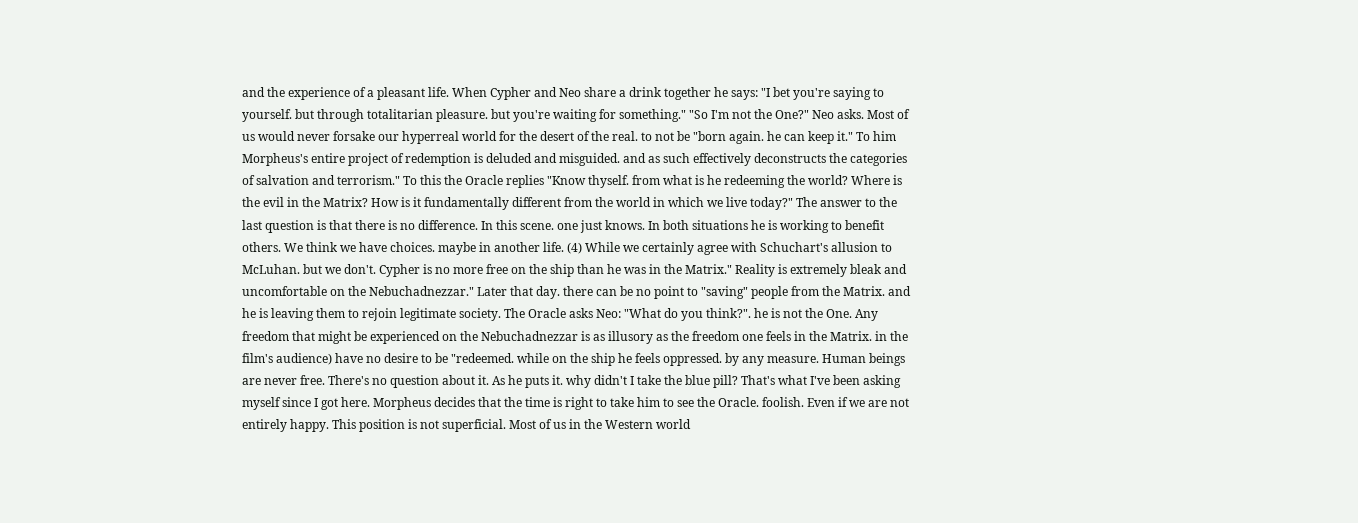and the experience of a pleasant life. When Cypher and Neo share a drink together he says: "I bet you're saying to yourself. but through totalitarian pleasure. but you're waiting for something." "So I'm not the One?" Neo asks. Most of us would never forsake our hyperreal world for the desert of the real. to not be "born again. he can keep it." To him Morpheus's entire project of redemption is deluded and misguided. and as such effectively deconstructs the categories of salvation and terrorism." To this the Oracle replies "Know thyself. from what is he redeeming the world? Where is the evil in the Matrix? How is it fundamentally different from the world in which we live today?" The answer to the last question is that there is no difference. In this scene. one just knows. In both situations he is working to benefit others. We think we have choices. maybe in another life. (4) While we certainly agree with Schuchart's allusion to McLuhan. but we don't. Cypher is no more free on the ship than he was in the Matrix." Reality is extremely bleak and uncomfortable on the Nebuchadnezzar." Later that day. there can be no point to "saving" people from the Matrix. and he is leaving them to rejoin legitimate society. The Oracle asks Neo: "What do you think?". he is not the One. Any freedom that might be experienced on the Nebuchadnezzar is as illusory as the freedom one feels in the Matrix. in the film's audience) have no desire to be "redeemed. while on the ship he feels oppressed. by any measure. Human beings are never free. There's no question about it. As he puts it. why didn't I take the blue pill? That's what I've been asking myself since I got here. Morpheus decides that the time is right to take him to see the Oracle. foolish. Even if we are not entirely happy. This position is not superficial. Most of us in the Western world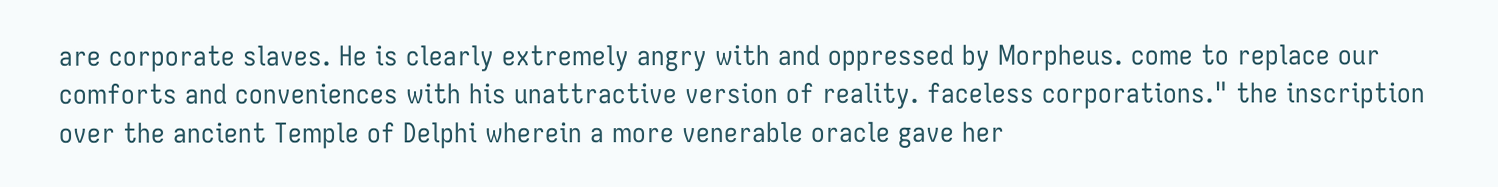are corporate slaves. He is clearly extremely angry with and oppressed by Morpheus. come to replace our comforts and conveniences with his unattractive version of reality. faceless corporations." the inscription over the ancient Temple of Delphi wherein a more venerable oracle gave her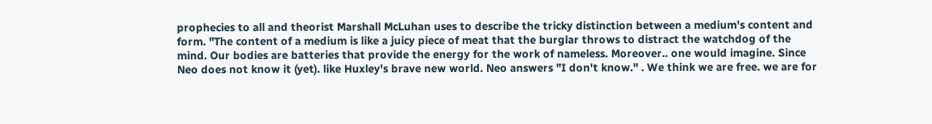prophecies to all and theorist Marshall McLuhan uses to describe the tricky distinction between a medium's content and form. "The content of a medium is like a juicy piece of meat that the burglar throws to distract the watchdog of the mind. Our bodies are batteries that provide the energy for the work of nameless. Moreover.. one would imagine. Since Neo does not know it (yet). like Huxley's brave new world. Neo answers "I don't know." . We think we are free. we are for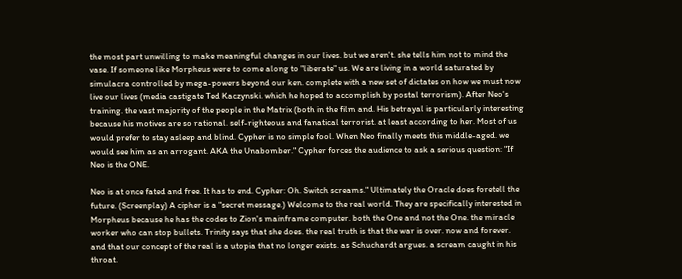the most part unwilling to make meaningful changes in our lives. but we aren't. she tells him not to mind the vase. If someone like Morpheus were to come along to "liberate" us. We are living in a world saturated by simulacra controlled by mega-powers beyond our ken. complete with a new set of dictates on how we must now live our lives (media castigate Ted Kaczynski. which he hoped to accomplish by postal terrorism). After Neo's training. the vast majority of the people in the Matrix (both in the film and. His betrayal is particularly interesting because his motives are so rational. self-righteous and fanatical terrorist. at least according to her. Most of us would prefer to stay asleep and blind. Cypher is no simple fool. When Neo finally meets this middle-aged. we would see him as an arrogant. AKA the Unabomber." Cypher forces the audience to ask a serious question: "If Neo is the ONE.

Neo is at once fated and free. It has to end. Cypher: Oh. Switch screams." Ultimately the Oracle does foretell the future. (Screenplay) A cipher is a "secret message.) Welcome to the real world. They are specifically interested in Morpheus because he has the codes to Zion's mainframe computer. both the One and not the One. the miracle worker who can stop bullets. Trinity says that she does. the real truth is that the war is over. now and forever. and that our concept of the real is a utopia that no longer exists. as Schuchardt argues. a scream caught in his throat.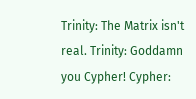Trinity: The Matrix isn't real. Trinity: Goddamn you Cypher! Cypher: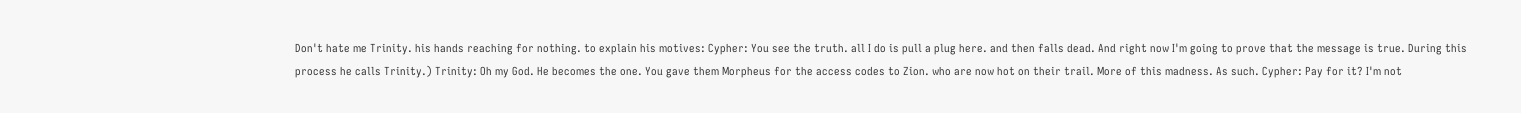Don't hate me Trinity. his hands reaching for nothing. to explain his motives: Cypher: You see the truth. all I do is pull a plug here. and then falls dead. And right now I'm going to prove that the message is true. During this process he calls Trinity.) Trinity: Oh my God. He becomes the one. You gave them Morpheus for the access codes to Zion. who are now hot on their trail. More of this madness. As such. Cypher: Pay for it? I'm not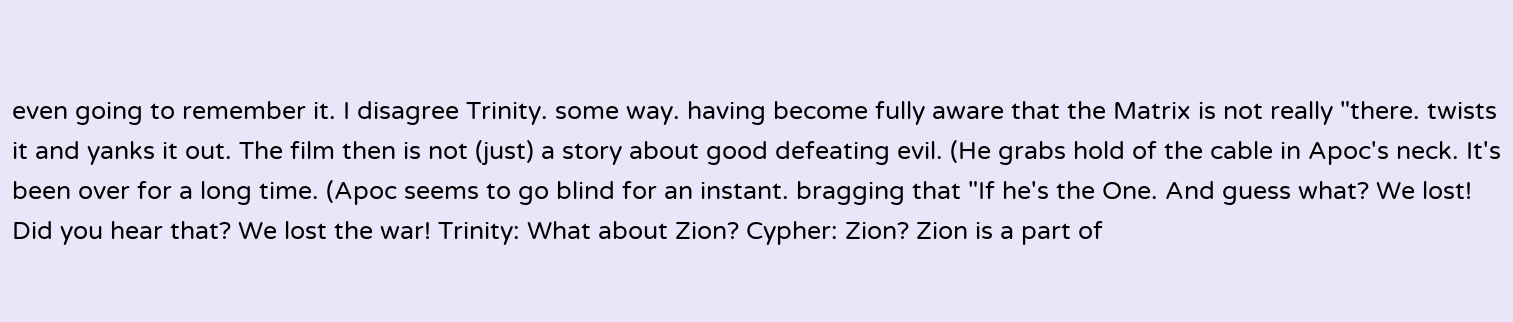even going to remember it. I disagree Trinity. some way. having become fully aware that the Matrix is not really "there. twists it and yanks it out. The film then is not (just) a story about good defeating evil. (He grabs hold of the cable in Apoc's neck. It's been over for a long time. (Apoc seems to go blind for an instant. bragging that "If he's the One. And guess what? We lost! Did you hear that? We lost the war! Trinity: What about Zion? Cypher: Zion? Zion is a part of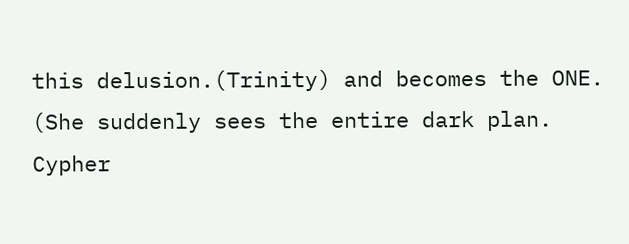this delusion.(Trinity) and becomes the ONE. (She suddenly sees the entire dark plan. Cypher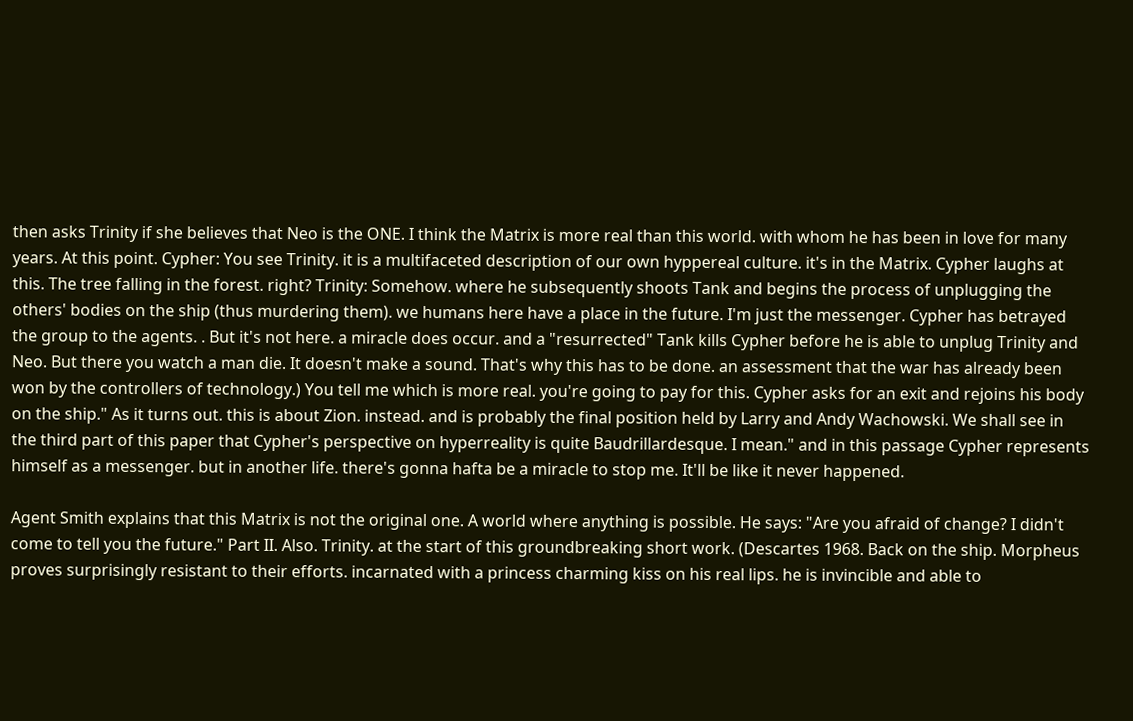then asks Trinity if she believes that Neo is the ONE. I think the Matrix is more real than this world. with whom he has been in love for many years. At this point. Cypher: You see Trinity. it is a multifaceted description of our own hyppereal culture. it's in the Matrix. Cypher laughs at this. The tree falling in the forest. right? Trinity: Somehow. where he subsequently shoots Tank and begins the process of unplugging the others' bodies on the ship (thus murdering them). we humans here have a place in the future. I'm just the messenger. Cypher has betrayed the group to the agents. . But it's not here. a miracle does occur. and a "resurrected" Tank kills Cypher before he is able to unplug Trinity and Neo. But there you watch a man die. It doesn't make a sound. That's why this has to be done. an assessment that the war has already been won by the controllers of technology.) You tell me which is more real. you're going to pay for this. Cypher asks for an exit and rejoins his body on the ship." As it turns out. this is about Zion. instead. and is probably the final position held by Larry and Andy Wachowski. We shall see in the third part of this paper that Cypher's perspective on hyperreality is quite Baudrillardesque. I mean." and in this passage Cypher represents himself as a messenger. but in another life. there's gonna hafta be a miracle to stop me. It'll be like it never happened.

Agent Smith explains that this Matrix is not the original one. A world where anything is possible. He says: "Are you afraid of change? I didn't come to tell you the future." Part II. Also. Trinity. at the start of this groundbreaking short work. (Descartes 1968. Back on the ship. Morpheus proves surprisingly resistant to their efforts. incarnated with a princess charming kiss on his real lips. he is invincible and able to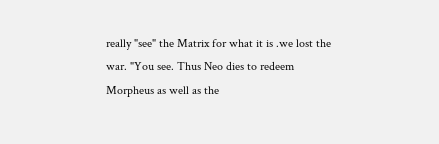really "see" the Matrix for what it is .we lost the war. "You see. Thus Neo dies to redeem Morpheus as well as the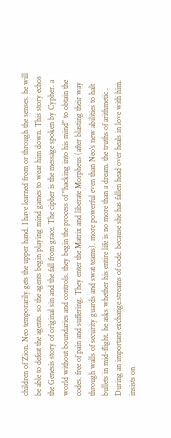children of Zion. Neo temporarily gets the upper hand. I have learned from or through the senses. he will be able to defeat the agents. so the agents begin playing mind games to wear him down. This story echos the Genesis story of original sin and the fall from grace. The cipher is the message spoken by Cypher. a world without boundaries and controls. they begin the process of "hacking into his mind" to obtain the codes. free of pain and suffering. They enter the Matrix and liberate Morpheus (after blasting their way through walls of security guards and swat teams). more powerful even than Neo's new abilities to halt bullets in mid-flight. he asks whether his entire life is no more than a dream. the truths of arithmetic . During an important exchange.streams of code. because she has fallen head over heals in love with him. insists on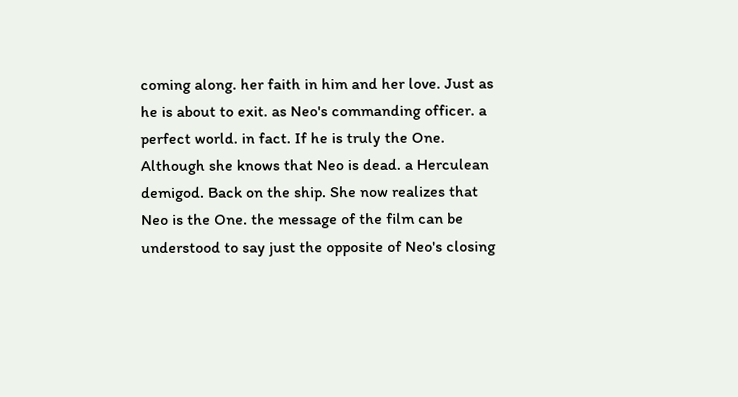coming along. her faith in him and her love. Just as he is about to exit. as Neo's commanding officer. a perfect world. in fact. If he is truly the One. Although she knows that Neo is dead. a Herculean demigod. Back on the ship. She now realizes that Neo is the One. the message of the film can be understood to say just the opposite of Neo's closing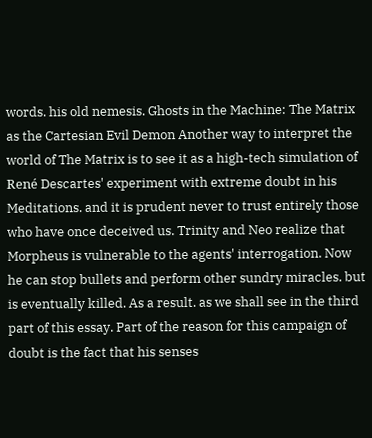words. his old nemesis. Ghosts in the Machine: The Matrix as the Cartesian Evil Demon Another way to interpret the world of The Matrix is to see it as a high-tech simulation of René Descartes' experiment with extreme doubt in his Meditations. and it is prudent never to trust entirely those who have once deceived us. Trinity and Neo realize that Morpheus is vulnerable to the agents' interrogation. Now he can stop bullets and perform other sundry miracles. but is eventually killed. As a result. as we shall see in the third part of this essay. Part of the reason for this campaign of doubt is the fact that his senses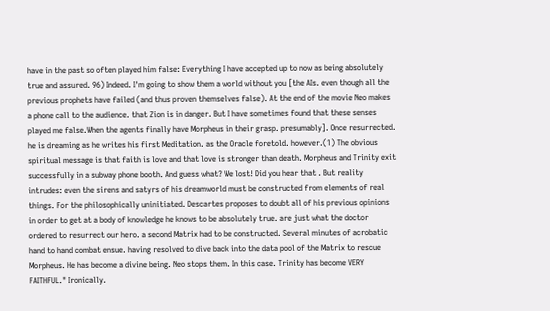have in the past so often played him false: Everything I have accepted up to now as being absolutely true and assured. 96) Indeed. I'm going to show them a world without you [the AIs. even though all the previous prophets have failed (and thus proven themselves false). At the end of the movie Neo makes a phone call to the audience. that Zion is in danger. But I have sometimes found that these senses played me false.When the agents finally have Morpheus in their grasp. presumably]. Once resurrected. he is dreaming as he writes his first Meditation. as the Oracle foretold. however.(1) The obvious spiritual message is that faith is love and that love is stronger than death. Morpheus and Trinity exit successfully in a subway phone booth. And guess what? We lost! Did you hear that . But reality intrudes: even the sirens and satyrs of his dreamworld must be constructed from elements of real things. For the philosophically uninitiated. Descartes proposes to doubt all of his previous opinions in order to get at a body of knowledge he knows to be absolutely true. are just what the doctor ordered to resurrect our hero. a second Matrix had to be constructed. Several minutes of acrobatic hand to hand combat ensue. having resolved to dive back into the data pool of the Matrix to rescue Morpheus. He has become a divine being. Neo stops them. In this case. Trinity has become VERY FAITHFUL." Ironically.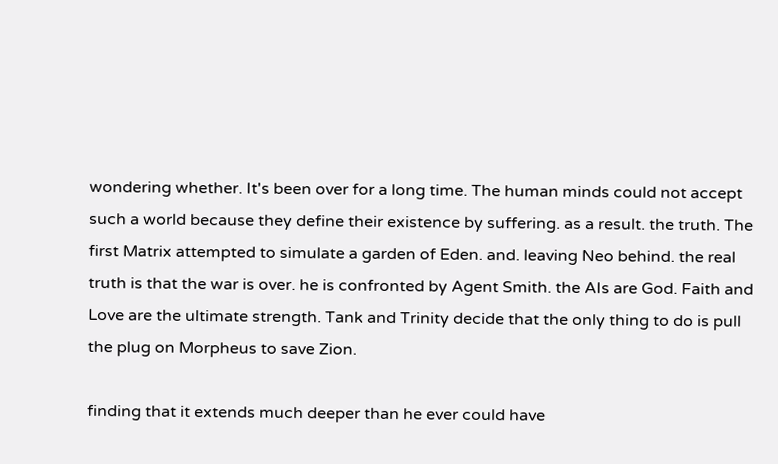wondering whether. It's been over for a long time. The human minds could not accept such a world because they define their existence by suffering. as a result. the truth. The first Matrix attempted to simulate a garden of Eden. and. leaving Neo behind. the real truth is that the war is over. he is confronted by Agent Smith. the AIs are God. Faith and Love are the ultimate strength. Tank and Trinity decide that the only thing to do is pull the plug on Morpheus to save Zion.

finding that it extends much deeper than he ever could have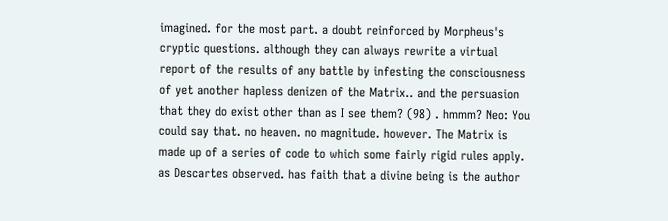imagined. for the most part. a doubt reinforced by Morpheus's cryptic questions. although they can always rewrite a virtual report of the results of any battle by infesting the consciousness of yet another hapless denizen of the Matrix.. and the persuasion that they do exist other than as I see them? (98) . hmmm? Neo: You could say that. no heaven. no magnitude. however. The Matrix is made up of a series of code to which some fairly rigid rules apply. as Descartes observed. has faith that a divine being is the author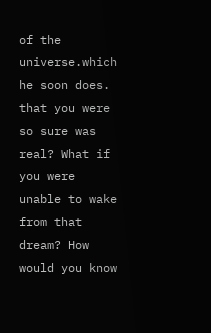of the universe.which he soon does. that you were so sure was real? What if you were unable to wake from that dream? How would you know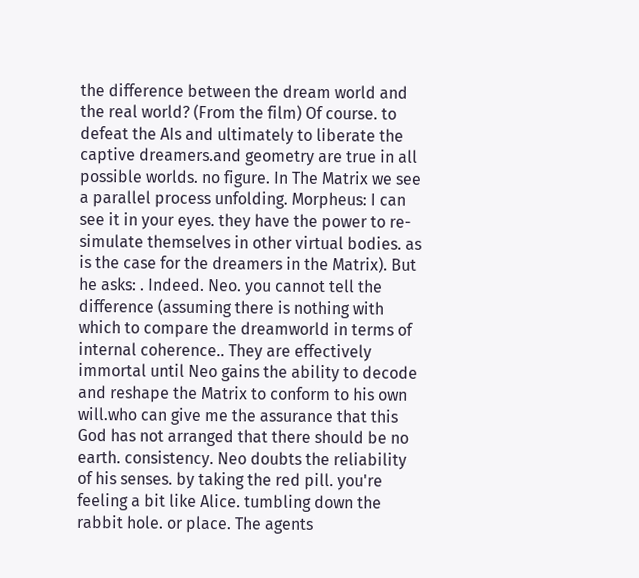the difference between the dream world and the real world? (From the film) Of course. to defeat the AIs and ultimately to liberate the captive dreamers.and geometry are true in all possible worlds. no figure. In The Matrix we see a parallel process unfolding. Morpheus: I can see it in your eyes. they have the power to re-simulate themselves in other virtual bodies. as is the case for the dreamers in the Matrix). But he asks: . Indeed. Neo. you cannot tell the difference (assuming there is nothing with which to compare the dreamworld in terms of internal coherence.. They are effectively immortal until Neo gains the ability to decode and reshape the Matrix to conform to his own will.who can give me the assurance that this God has not arranged that there should be no earth. consistency. Neo doubts the reliability of his senses. by taking the red pill. you're feeling a bit like Alice. tumbling down the rabbit hole. or place. The agents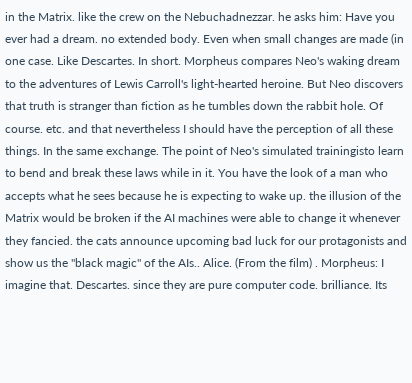in the Matrix. like the crew on the Nebuchadnezzar. he asks him: Have you ever had a dream. no extended body. Even when small changes are made (in one case. Like Descartes. In short. Morpheus compares Neo's waking dream to the adventures of Lewis Carroll's light-hearted heroine. But Neo discovers that truth is stranger than fiction as he tumbles down the rabbit hole. Of course. etc. and that nevertheless I should have the perception of all these things. In the same exchange. The point of Neo's simulated trainingisto learn to bend and break these laws while in it. You have the look of a man who accepts what he sees because he is expecting to wake up. the illusion of the Matrix would be broken if the AI machines were able to change it whenever they fancied. the cats announce upcoming bad luck for our protagonists and show us the "black magic" of the AIs.. Alice. (From the film) . Morpheus: I imagine that. Descartes. since they are pure computer code. brilliance. Its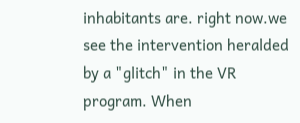inhabitants are. right now.we see the intervention heralded by a "glitch" in the VR program. When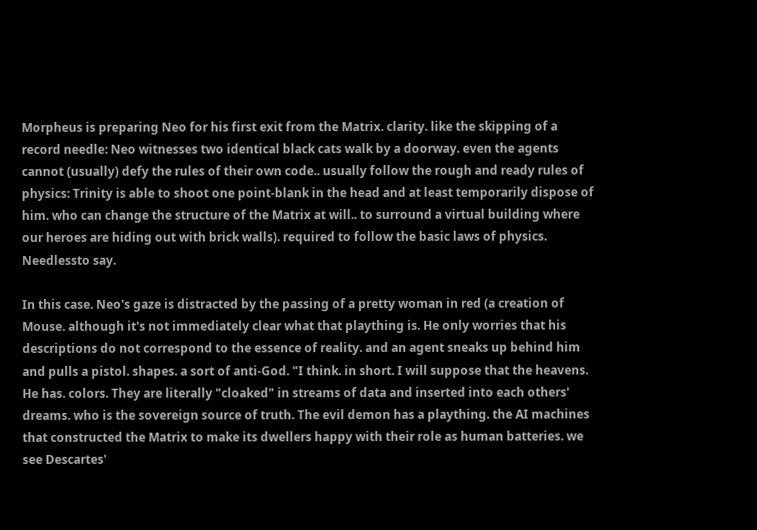Morpheus is preparing Neo for his first exit from the Matrix. clarity. like the skipping of a record needle: Neo witnesses two identical black cats walk by a doorway. even the agents cannot (usually) defy the rules of their own code.. usually follow the rough and ready rules of physics: Trinity is able to shoot one point-blank in the head and at least temporarily dispose of him. who can change the structure of the Matrix at will.. to surround a virtual building where our heroes are hiding out with brick walls). required to follow the basic laws of physics. Needlessto say.

In this case. Neo's gaze is distracted by the passing of a pretty woman in red (a creation of Mouse. although it's not immediately clear what that plaything is. He only worries that his descriptions do not correspond to the essence of reality. and an agent sneaks up behind him and pulls a pistol. shapes. a sort of anti-God. "I think. in short. I will suppose that the heavens. He has. colors. They are literally "cloaked" in streams of data and inserted into each others' dreams. who is the sovereign source of truth. The evil demon has a plaything. the AI machines that constructed the Matrix to make its dwellers happy with their role as human batteries. we see Descartes'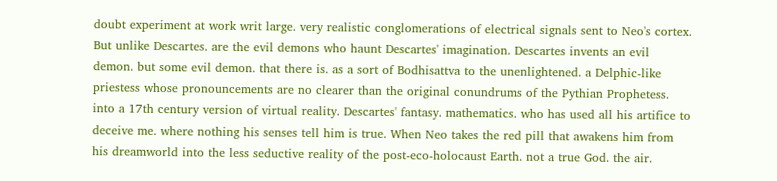doubt experiment at work writ large. very realistic conglomerations of electrical signals sent to Neo's cortex. But unlike Descartes. are the evil demons who haunt Descartes' imagination. Descartes invents an evil demon. but some evil demon. that there is. as a sort of Bodhisattva to the unenlightened. a Delphic-like priestess whose pronouncements are no clearer than the original conundrums of the Pythian Prophetess. into a 17th century version of virtual reality. Descartes' fantasy. mathematics. who has used all his artifice to deceive me. where nothing his senses tell him is true. When Neo takes the red pill that awakens him from his dreamworld into the less seductive reality of the post-eco-holocaust Earth. not a true God. the air.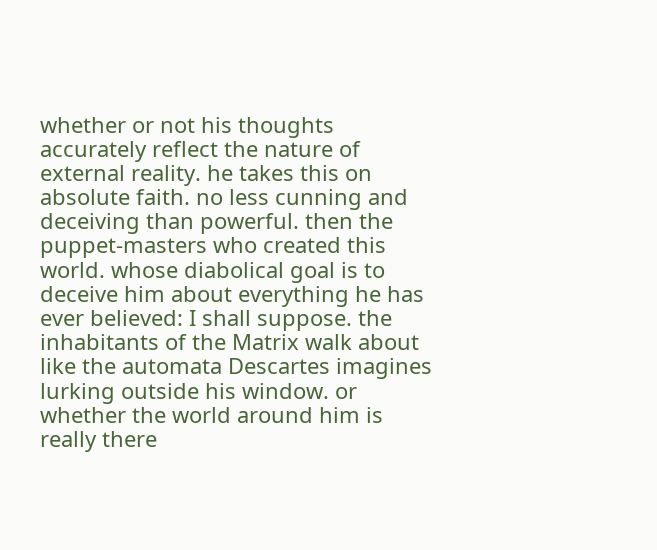whether or not his thoughts accurately reflect the nature of external reality. he takes this on absolute faith. no less cunning and deceiving than powerful. then the puppet-masters who created this world. whose diabolical goal is to deceive him about everything he has ever believed: I shall suppose. the inhabitants of the Matrix walk about like the automata Descartes imagines lurking outside his window. or whether the world around him is really there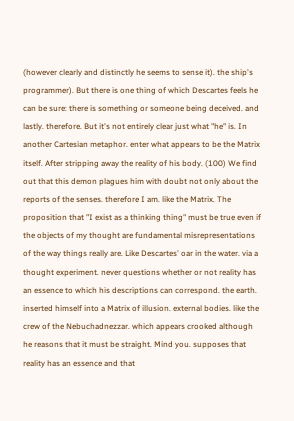(however clearly and distinctly he seems to sense it). the ship's programmer). But there is one thing of which Descartes feels he can be sure: there is something or someone being deceived. and lastly. therefore. But it's not entirely clear just what "he" is. In another Cartesian metaphor. enter what appears to be the Matrix itself. After stripping away the reality of his body. (100) We find out that this demon plagues him with doubt not only about the reports of the senses. therefore I am. like the Matrix. The proposition that "I exist as a thinking thing" must be true even if the objects of my thought are fundamental misrepresentations of the way things really are. Like Descartes' oar in the water. via a thought experiment. never questions whether or not reality has an essence to which his descriptions can correspond. the earth. inserted himself into a Matrix of illusion. external bodies. like the crew of the Nebuchadnezzar. which appears crooked although he reasons that it must be straight. Mind you. supposes that reality has an essence and that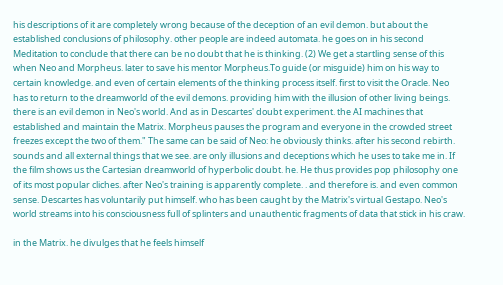his descriptions of it are completely wrong because of the deception of an evil demon. but about the established conclusions of philosophy. other people are indeed automata. he goes on in his second Meditation to conclude that there can be no doubt that he is thinking. (2) We get a startling sense of this when Neo and Morpheus. later to save his mentor Morpheus.To guide (or misguide) him on his way to certain knowledge. and even of certain elements of the thinking process itself. first to visit the Oracle. Neo has to return to the dreamworld of the evil demons. providing him with the illusion of other living beings. there is an evil demon in Neo's world. And as in Descartes' doubt experiment. the AI machines that established and maintain the Matrix. Morpheus pauses the program and everyone in the crowded street freezes except the two of them." The same can be said of Neo: he obviously thinks. after his second rebirth. sounds and all external things that we see. are only illusions and deceptions which he uses to take me in. If the film shows us the Cartesian dreamworld of hyperbolic doubt. he. He thus provides pop philosophy one of its most popular cliches. after Neo's training is apparently complete. . and therefore is. and even common sense. Descartes has voluntarily put himself. who has been caught by the Matrix's virtual Gestapo. Neo's world streams into his consciousness full of splinters and unauthentic fragments of data that stick in his craw.

in the Matrix. he divulges that he feels himself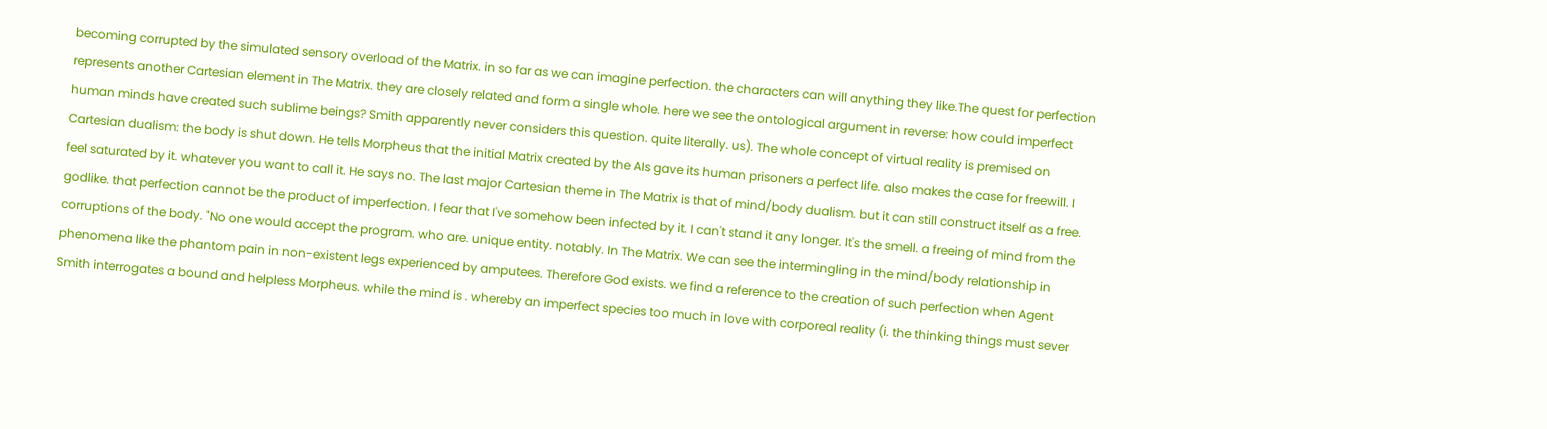becoming corrupted by the simulated sensory overload of the Matrix. in so far as we can imagine perfection. the characters can will anything they like.The quest for perfection represents another Cartesian element in The Matrix. they are closely related and form a single whole. here we see the ontological argument in reverse: how could imperfect human minds have created such sublime beings? Smith apparently never considers this question. quite literally. us). The whole concept of virtual reality is premised on Cartesian dualism: the body is shut down. He tells Morpheus that the initial Matrix created by the AIs gave its human prisoners a perfect life. also makes the case for freewill. I feel saturated by it. whatever you want to call it. He says no. The last major Cartesian theme in The Matrix is that of mind/body dualism. but it can still construct itself as a free. godlike. that perfection cannot be the product of imperfection. I fear that I've somehow been infected by it. I can't stand it any longer. It's the smell. a freeing of mind from the corruptions of the body. "No one would accept the program. who are. unique entity. notably. In The Matrix. We can see the intermingling in the mind/body relationship in phenomena like the phantom pain in non-existent legs experienced by amputees. Therefore God exists. we find a reference to the creation of such perfection when Agent Smith interrogates a bound and helpless Morpheus. while the mind is . whereby an imperfect species too much in love with corporeal reality (i. the thinking things must sever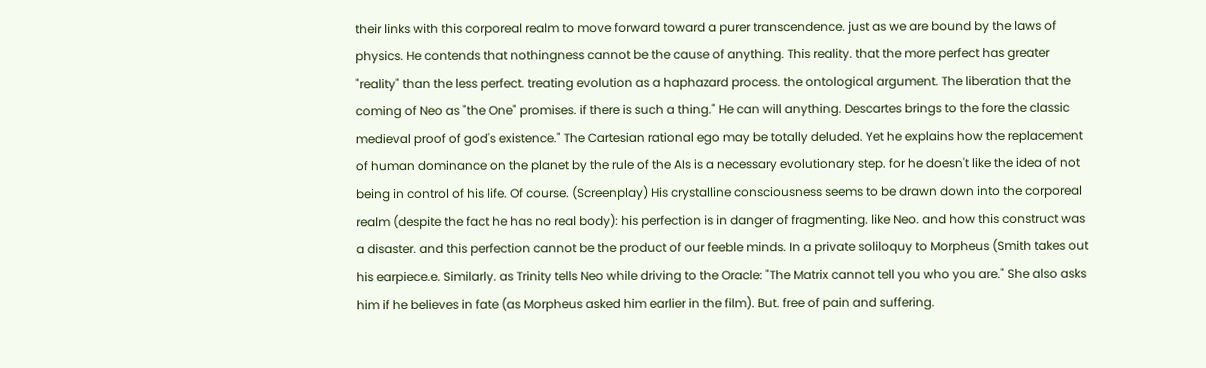their links with this corporeal realm to move forward toward a purer transcendence. just as we are bound by the laws of physics. He contends that nothingness cannot be the cause of anything. This reality. that the more perfect has greater "reality" than the less perfect. treating evolution as a haphazard process. the ontological argument. The liberation that the coming of Neo as "the One" promises. if there is such a thing." He can will anything. Descartes brings to the fore the classic medieval proof of god's existence." The Cartesian rational ego may be totally deluded. Yet he explains how the replacement of human dominance on the planet by the rule of the AIs is a necessary evolutionary step. for he doesn't like the idea of not being in control of his life. Of course. (Screenplay) His crystalline consciousness seems to be drawn down into the corporeal realm (despite the fact he has no real body): his perfection is in danger of fragmenting. like Neo. and how this construct was a disaster. and this perfection cannot be the product of our feeble minds. In a private soliloquy to Morpheus (Smith takes out his earpiece.e. Similarly. as Trinity tells Neo while driving to the Oracle: "The Matrix cannot tell you who you are." She also asks him if he believes in fate (as Morpheus asked him earlier in the film). But. free of pain and suffering.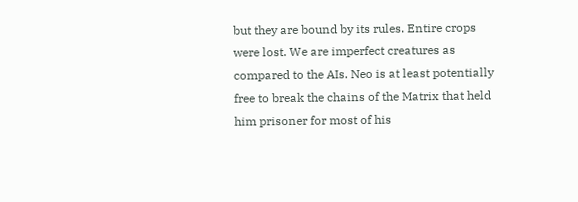but they are bound by its rules. Entire crops were lost. We are imperfect creatures as compared to the AIs. Neo is at least potentially free to break the chains of the Matrix that held him prisoner for most of his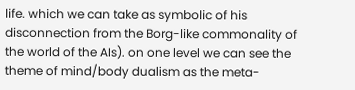life. which we can take as symbolic of his disconnection from the Borg-like commonality of the world of the AIs). on one level we can see the theme of mind/body dualism as the meta-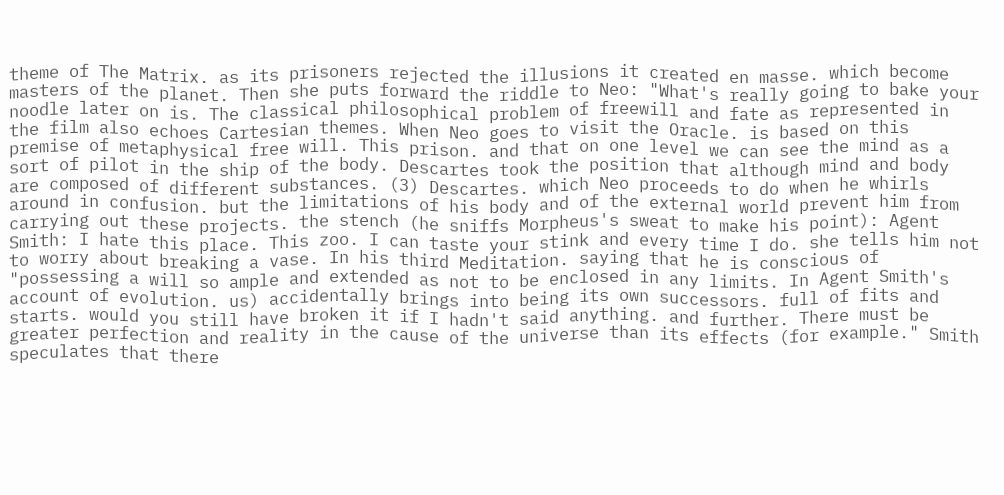theme of The Matrix. as its prisoners rejected the illusions it created en masse. which become masters of the planet. Then she puts forward the riddle to Neo: "What's really going to bake your noodle later on is. The classical philosophical problem of freewill and fate as represented in the film also echoes Cartesian themes. When Neo goes to visit the Oracle. is based on this premise of metaphysical free will. This prison. and that on one level we can see the mind as a sort of pilot in the ship of the body. Descartes took the position that although mind and body are composed of different substances. (3) Descartes. which Neo proceeds to do when he whirls around in confusion. but the limitations of his body and of the external world prevent him from carrying out these projects. the stench (he sniffs Morpheus's sweat to make his point): Agent Smith: I hate this place. This zoo. I can taste your stink and every time I do. she tells him not to worry about breaking a vase. In his third Meditation. saying that he is conscious of "possessing a will so ample and extended as not to be enclosed in any limits. In Agent Smith's account of evolution. us) accidentally brings into being its own successors. full of fits and starts. would you still have broken it if I hadn't said anything. and further. There must be greater perfection and reality in the cause of the universe than its effects (for example." Smith speculates that there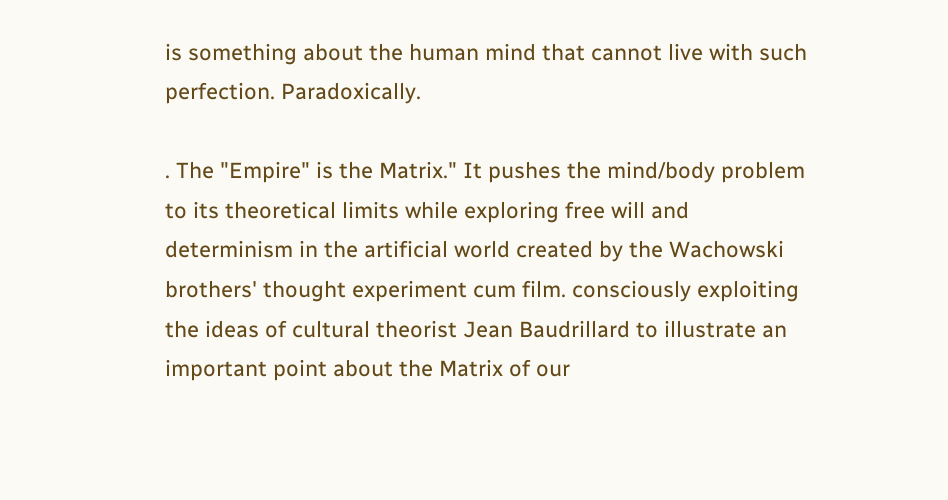is something about the human mind that cannot live with such perfection. Paradoxically.

. The "Empire" is the Matrix." It pushes the mind/body problem to its theoretical limits while exploring free will and determinism in the artificial world created by the Wachowski brothers' thought experiment cum film. consciously exploiting the ideas of cultural theorist Jean Baudrillard to illustrate an important point about the Matrix of our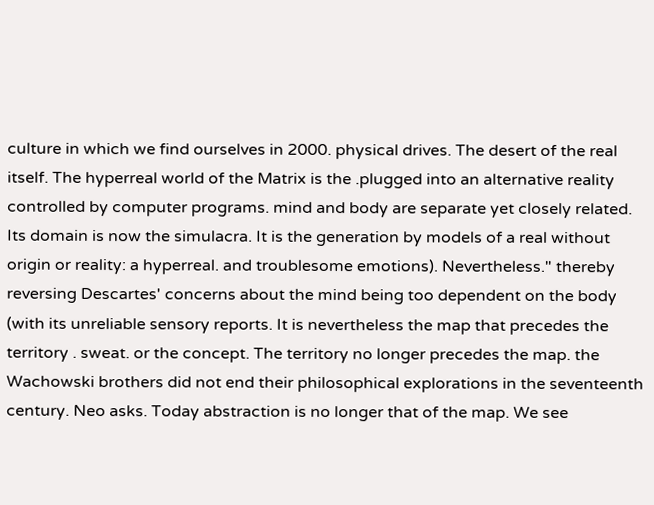culture in which we find ourselves in 2000. physical drives. The desert of the real itself. The hyperreal world of the Matrix is the .plugged into an alternative reality controlled by computer programs. mind and body are separate yet closely related. Its domain is now the simulacra. It is the generation by models of a real without origin or reality: a hyperreal. and troublesome emotions). Nevertheless." thereby reversing Descartes' concerns about the mind being too dependent on the body (with its unreliable sensory reports. It is nevertheless the map that precedes the territory . sweat. or the concept. The territory no longer precedes the map. the Wachowski brothers did not end their philosophical explorations in the seventeenth century. Neo asks. Today abstraction is no longer that of the map. We see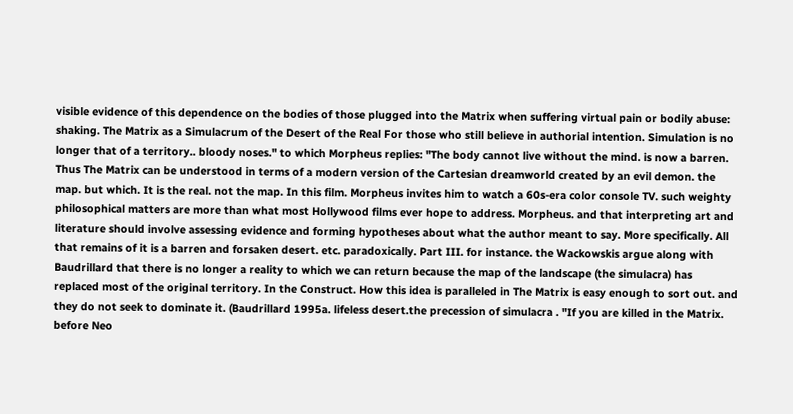visible evidence of this dependence on the bodies of those plugged into the Matrix when suffering virtual pain or bodily abuse: shaking. The Matrix as a Simulacrum of the Desert of the Real For those who still believe in authorial intention. Simulation is no longer that of a territory.. bloody noses." to which Morpheus replies: "The body cannot live without the mind. is now a barren. Thus The Matrix can be understood in terms of a modern version of the Cartesian dreamworld created by an evil demon. the map. but which. It is the real. not the map. In this film. Morpheus invites him to watch a 60s-era color console TV. such weighty philosophical matters are more than what most Hollywood films ever hope to address. Morpheus. and that interpreting art and literature should involve assessing evidence and forming hypotheses about what the author meant to say. More specifically. All that remains of it is a barren and forsaken desert. etc. paradoxically. Part III. for instance. the Wackowskis argue along with Baudrillard that there is no longer a reality to which we can return because the map of the landscape (the simulacra) has replaced most of the original territory. In the Construct. How this idea is paralleled in The Matrix is easy enough to sort out. and they do not seek to dominate it. (Baudrillard 1995a. lifeless desert.the precession of simulacra . "If you are killed in the Matrix. before Neo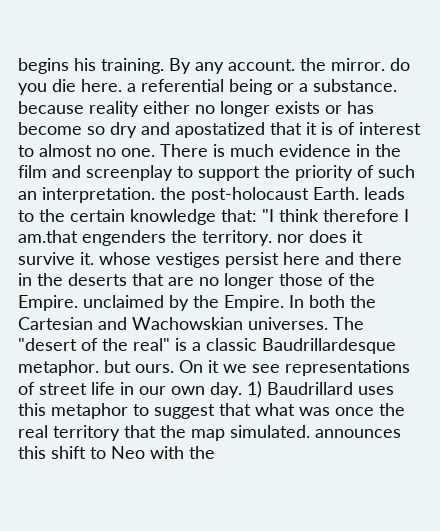begins his training. By any account. the mirror. do you die here. a referential being or a substance. because reality either no longer exists or has become so dry and apostatized that it is of interest to almost no one. There is much evidence in the film and screenplay to support the priority of such an interpretation. the post-holocaust Earth. leads to the certain knowledge that: "I think therefore I am.that engenders the territory. nor does it survive it. whose vestiges persist here and there in the deserts that are no longer those of the Empire. unclaimed by the Empire. In both the Cartesian and Wachowskian universes. The "desert of the real" is a classic Baudrillardesque metaphor. but ours. On it we see representations of street life in our own day. 1) Baudrillard uses this metaphor to suggest that what was once the real territory that the map simulated. announces this shift to Neo with the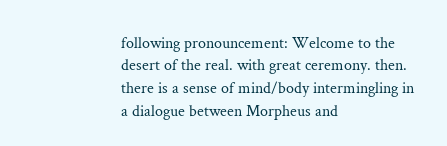following pronouncement: Welcome to the desert of the real. with great ceremony. then. there is a sense of mind/body intermingling in a dialogue between Morpheus and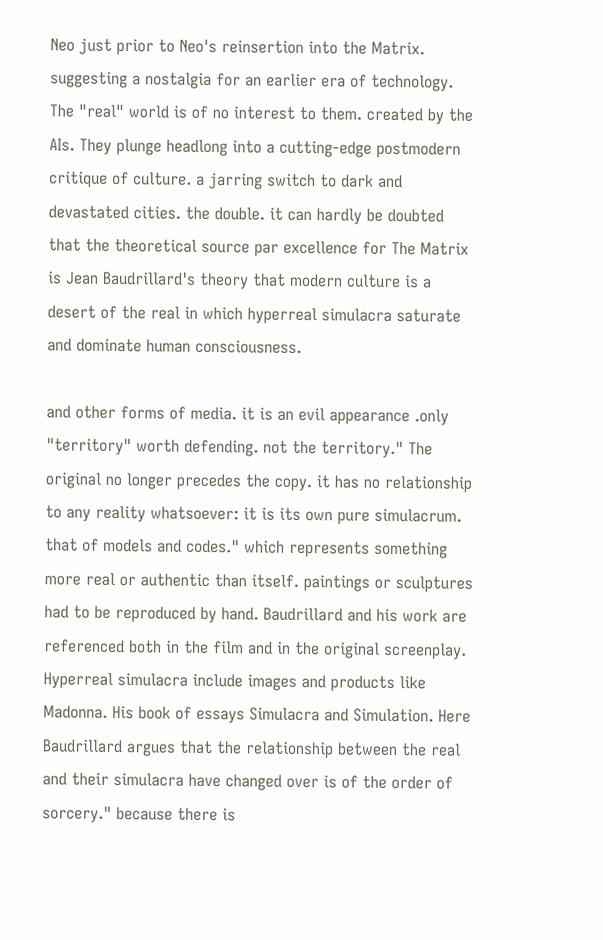Neo just prior to Neo's reinsertion into the Matrix. suggesting a nostalgia for an earlier era of technology. The "real" world is of no interest to them. created by the AIs. They plunge headlong into a cutting-edge postmodern critique of culture. a jarring switch to dark and devastated cities. the double. it can hardly be doubted that the theoretical source par excellence for The Matrix is Jean Baudrillard's theory that modern culture is a desert of the real in which hyperreal simulacra saturate and dominate human consciousness.

and other forms of media. it is an evil appearance .only "territory" worth defending. not the territory." The original no longer precedes the copy. it has no relationship to any reality whatsoever: it is its own pure simulacrum. that of models and codes." which represents something more real or authentic than itself. paintings or sculptures had to be reproduced by hand. Baudrillard and his work are referenced both in the film and in the original screenplay. Hyperreal simulacra include images and products like Madonna. His book of essays Simulacra and Simulation. Here Baudrillard argues that the relationship between the real and their simulacra have changed over is of the order of sorcery." because there is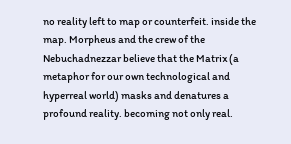no reality left to map or counterfeit. inside the map. Morpheus and the crew of the Nebuchadnezzar believe that the Matrix (a metaphor for our own technological and hyperreal world) masks and denatures a profound reality. becoming not only real.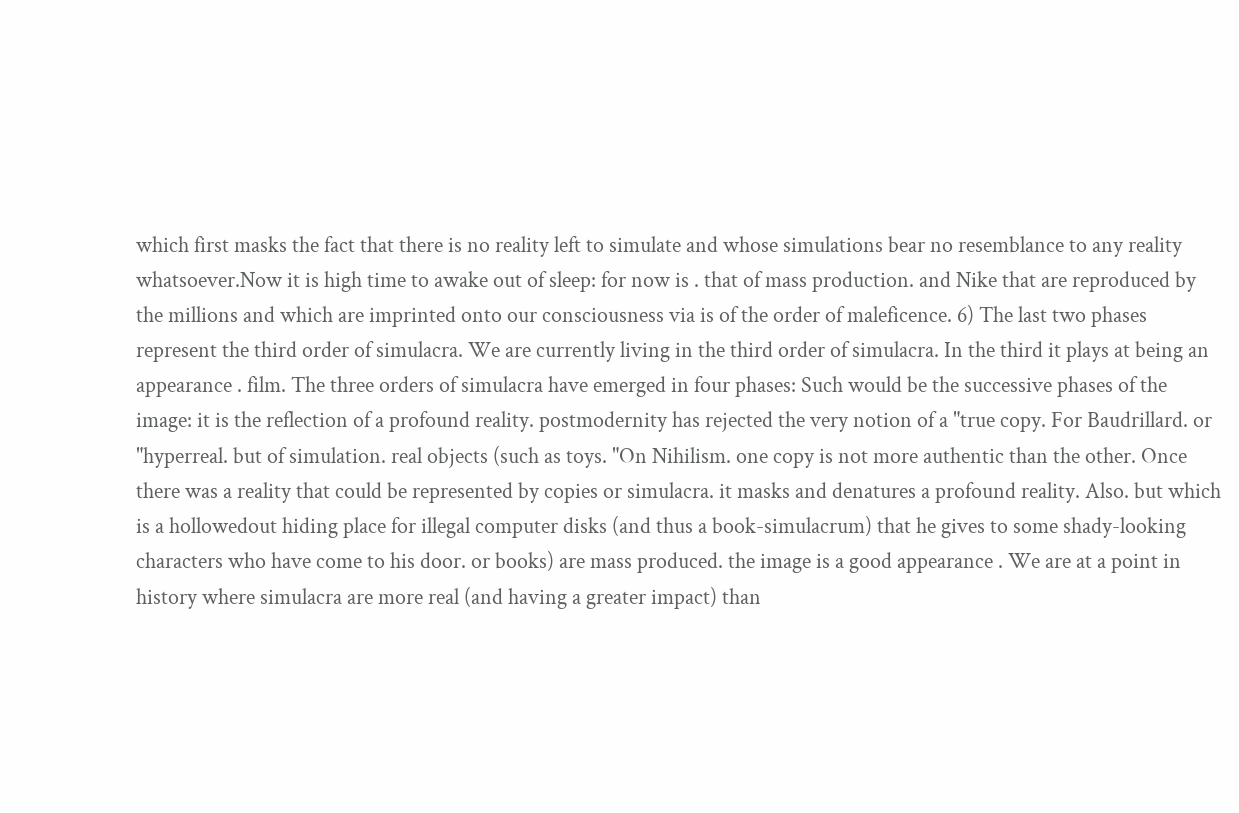which first masks the fact that there is no reality left to simulate and whose simulations bear no resemblance to any reality whatsoever.Now it is high time to awake out of sleep: for now is . that of mass production. and Nike that are reproduced by the millions and which are imprinted onto our consciousness via is of the order of maleficence. 6) The last two phases represent the third order of simulacra. We are currently living in the third order of simulacra. In the third it plays at being an appearance . film. The three orders of simulacra have emerged in four phases: Such would be the successive phases of the image: it is the reflection of a profound reality. postmodernity has rejected the very notion of a "true copy. For Baudrillard. or "hyperreal. but of simulation. real objects (such as toys. "On Nihilism. one copy is not more authentic than the other. Once there was a reality that could be represented by copies or simulacra. it masks and denatures a profound reality. Also. but which is a hollowedout hiding place for illegal computer disks (and thus a book-simulacrum) that he gives to some shady-looking characters who have come to his door. or books) are mass produced. the image is a good appearance . We are at a point in history where simulacra are more real (and having a greater impact) than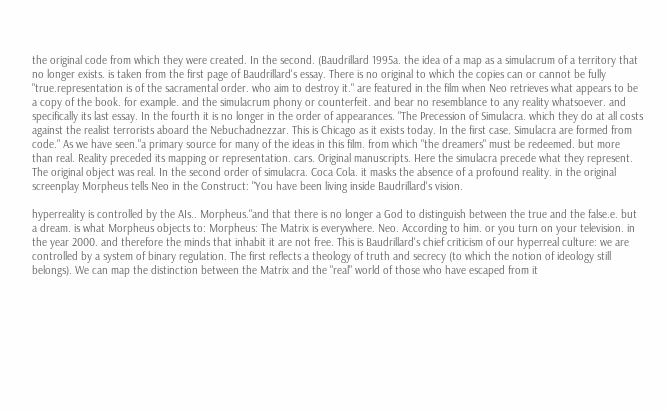the original code from which they were created. In the second. (Baudrillard 1995a. the idea of a map as a simulacrum of a territory that no longer exists. is taken from the first page of Baudrillard's essay. There is no original to which the copies can or cannot be fully "true.representation is of the sacramental order. who aim to destroy it." are featured in the film when Neo retrieves what appears to be a copy of the book. for example. and the simulacrum phony or counterfeit. and bear no resemblance to any reality whatsoever. and specifically its last essay. In the fourth it is no longer in the order of appearances. "The Precession of Simulacra. which they do at all costs against the realist terrorists aboard the Nebuchadnezzar. This is Chicago as it exists today. In the first case. Simulacra are formed from code." As we have seen."a primary source for many of the ideas in this film. from which "the dreamers" must be redeemed. but more than real. Reality preceded its mapping or representation. cars. Original manuscripts. Here the simulacra precede what they represent. The original object was real. In the second order of simulacra. Coca Cola. it masks the absence of a profound reality. in the original screenplay Morpheus tells Neo in the Construct: "You have been living inside Baudrillard's vision.

hyperreality is controlled by the AIs.. Morpheus."and that there is no longer a God to distinguish between the true and the false.e. but a dream. is what Morpheus objects to: Morpheus: The Matrix is everywhere. Neo. According to him. or you turn on your television. in the year 2000. and therefore the minds that inhabit it are not free. This is Baudrillard's chief criticism of our hyperreal culture: we are controlled by a system of binary regulation. The first reflects a theology of truth and secrecy (to which the notion of ideology still belongs). We can map the distinction between the Matrix and the "real" world of those who have escaped from it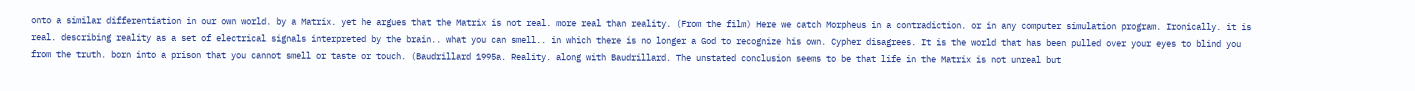onto a similar differentiation in our own world. by a Matrix. yet he argues that the Matrix is not real. more real than reality. (From the film) Here we catch Morpheus in a contradiction. or in any computer simulation program. Ironically. it is real. describing reality as a set of electrical signals interpreted by the brain.. what you can smell.. in which there is no longer a God to recognize his own. Cypher disagrees. It is the world that has been pulled over your eyes to blind you from the truth. born into a prison that you cannot smell or taste or touch. (Baudrillard 1995a. Reality. along with Baudrillard. The unstated conclusion seems to be that life in the Matrix is not unreal but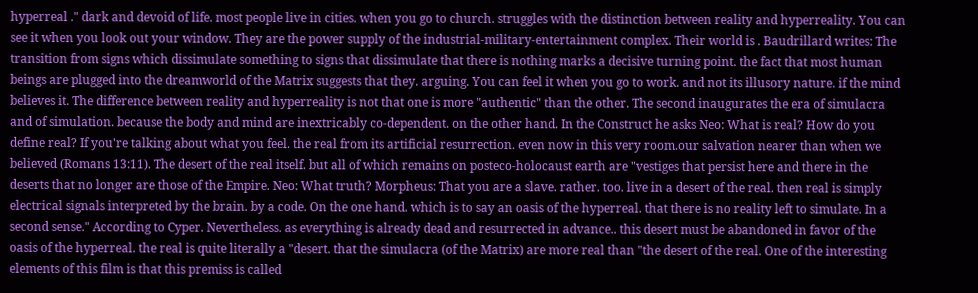hyperreal ." dark and devoid of life. most people live in cities. when you go to church. struggles with the distinction between reality and hyperreality. You can see it when you look out your window. They are the power supply of the industrial-military-entertainment complex. Their world is . Baudrillard writes: The transition from signs which dissimulate something to signs that dissimulate that there is nothing marks a decisive turning point. the fact that most human beings are plugged into the dreamworld of the Matrix suggests that they. arguing. You can feel it when you go to work. and not its illusory nature. if the mind believes it. The difference between reality and hyperreality is not that one is more "authentic" than the other. The second inaugurates the era of simulacra and of simulation. because the body and mind are inextricably co-dependent. on the other hand. In the Construct he asks Neo: What is real? How do you define real? If you're talking about what you feel. the real from its artificial resurrection. even now in this very room.our salvation nearer than when we believed (Romans 13:11). The desert of the real itself. but all of which remains on posteco-holocaust earth are "vestiges that persist here and there in the deserts that no longer are those of the Empire. Neo: What truth? Morpheus: That you are a slave. rather. too. live in a desert of the real. then real is simply electrical signals interpreted by the brain. by a code. On the one hand. which is to say an oasis of the hyperreal. that there is no reality left to simulate. In a second sense." According to Cyper. Nevertheless. as everything is already dead and resurrected in advance.. this desert must be abandoned in favor of the oasis of the hyperreal. the real is quite literally a "desert. that the simulacra (of the Matrix) are more real than "the desert of the real. One of the interesting elements of this film is that this premiss is called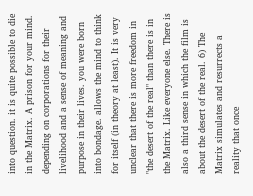into question. it is quite possible to die in the Matrix. A prison for your mind. depending on corporations for their livelihood and a sense of meaning and purpose in their lives. you were born into bondage. allows the mind to think for itself (in theory at least). It is very unclear that there is more freedom in "the desert of the real" than there is in the Matrix. Like everyone else. There is also a third sense in which the film is about the desert of the real. 6) The Matrix simulates and resurrects a reality that once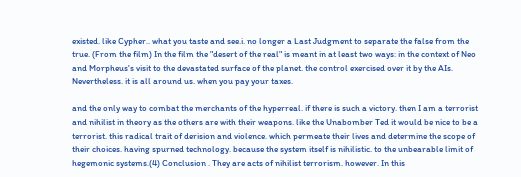existed. like Cypher.. what you taste and see.i. no longer a Last Judgment to separate the false from the true. (From the film) In the film the "desert of the real" is meant in at least two ways: in the context of Neo and Morpheus's visit to the devastated surface of the planet. the control exercised over it by the AIs. Nevertheless. it is all around us. when you pay your taxes.

and the only way to combat the merchants of the hyperreal. if there is such a victory. then I am a terrorist and nihilist in theory as the others are with their weapons. like the Unabomber Ted it would be nice to be a terrorist. this radical trait of derision and violence. which permeate their lives and determine the scope of their choices. having spurned technology. because the system itself is nihilistic. to the unbearable limit of hegemonic systems.(4) Conclusion . They are acts of nihilist terrorism. however. In this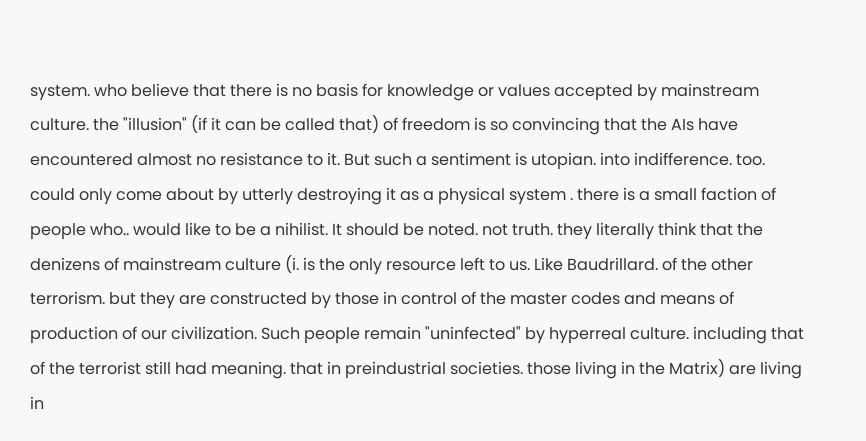system. who believe that there is no basis for knowledge or values accepted by mainstream culture. the "illusion" (if it can be called that) of freedom is so convincing that the AIs have encountered almost no resistance to it. But such a sentiment is utopian. into indifference. too. could only come about by utterly destroying it as a physical system . there is a small faction of people who.. would like to be a nihilist. It should be noted. not truth. they literally think that the denizens of mainstream culture (i. is the only resource left to us. Like Baudrillard. of the other terrorism. but they are constructed by those in control of the master codes and means of production of our civilization. Such people remain "uninfected" by hyperreal culture. including that of the terrorist still had meaning. that in preindustrial societies. those living in the Matrix) are living in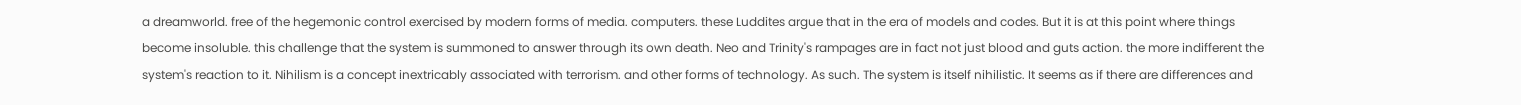a dreamworld. free of the hegemonic control exercised by modern forms of media. computers. these Luddites argue that in the era of models and codes. But it is at this point where things become insoluble. this challenge that the system is summoned to answer through its own death. Neo and Trinity's rampages are in fact not just blood and guts action. the more indifferent the system's reaction to it. Nihilism is a concept inextricably associated with terrorism. and other forms of technology. As such. The system is itself nihilistic. It seems as if there are differences and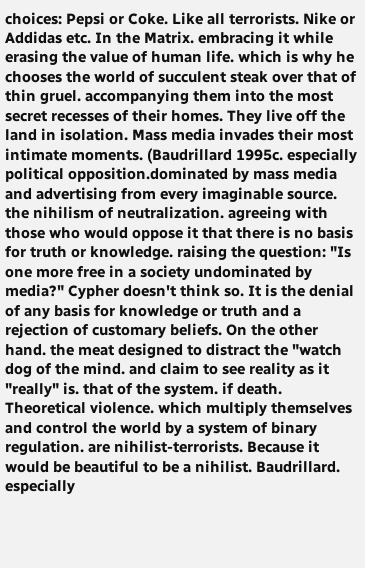choices: Pepsi or Coke. Like all terrorists. Nike or Addidas etc. In the Matrix. embracing it while erasing the value of human life. which is why he chooses the world of succulent steak over that of thin gruel. accompanying them into the most secret recesses of their homes. They live off the land in isolation. Mass media invades their most intimate moments. (Baudrillard 1995c. especially political opposition.dominated by mass media and advertising from every imaginable source. the nihilism of neutralization. agreeing with those who would oppose it that there is no basis for truth or knowledge. raising the question: "Is one more free in a society undominated by media?" Cypher doesn't think so. It is the denial of any basis for knowledge or truth and a rejection of customary beliefs. On the other hand. the meat designed to distract the "watch dog of the mind. and claim to see reality as it "really" is. that of the system. if death. Theoretical violence. which multiply themselves and control the world by a system of binary regulation. are nihilist-terrorists. Because it would be beautiful to be a nihilist. Baudrillard. especially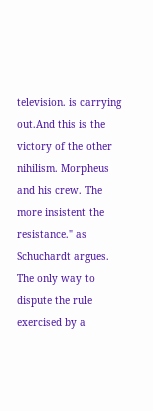television. is carrying out.And this is the victory of the other nihilism. Morpheus and his crew. The more insistent the resistance." as Schuchardt argues. The only way to dispute the rule exercised by a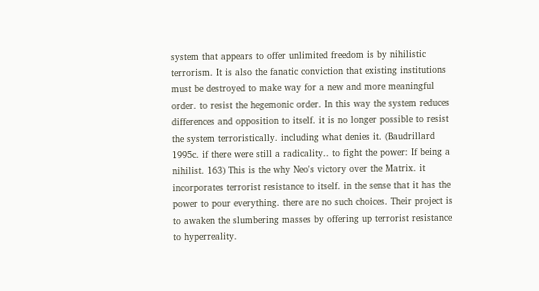system that appears to offer unlimited freedom is by nihilistic terrorism. It is also the fanatic conviction that existing institutions must be destroyed to make way for a new and more meaningful order. to resist the hegemonic order. In this way the system reduces differences and opposition to itself. it is no longer possible to resist the system terroristically. including what denies it. (Baudrillard 1995c. if there were still a radicality.. to fight the power: If being a nihilist. 163) This is the why Neo's victory over the Matrix. it incorporates terrorist resistance to itself. in the sense that it has the power to pour everything. there are no such choices. Their project is to awaken the slumbering masses by offering up terrorist resistance to hyperreality.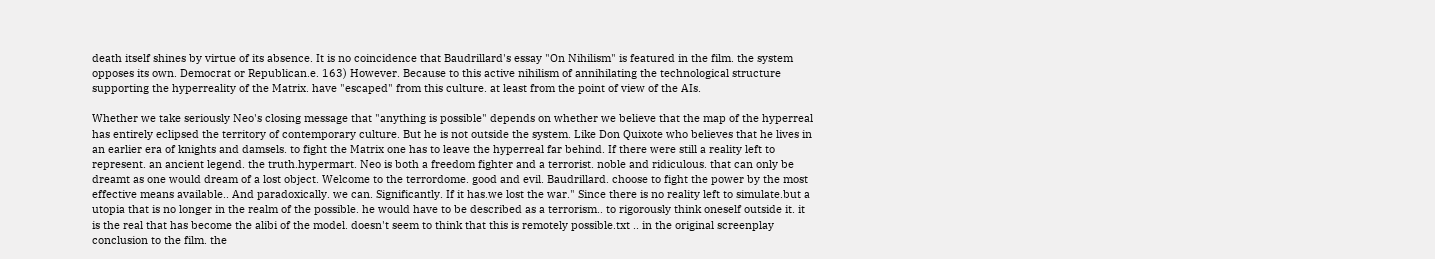death itself shines by virtue of its absence. It is no coincidence that Baudrillard's essay "On Nihilism" is featured in the film. the system opposes its own. Democrat or Republican.e. 163) However. Because to this active nihilism of annihilating the technological structure supporting the hyperreality of the Matrix. have "escaped" from this culture. at least from the point of view of the AIs.

Whether we take seriously Neo's closing message that "anything is possible" depends on whether we believe that the map of the hyperreal has entirely eclipsed the territory of contemporary culture. But he is not outside the system. Like Don Quixote who believes that he lives in an earlier era of knights and damsels. to fight the Matrix one has to leave the hyperreal far behind. If there were still a reality left to represent. an ancient legend. the truth.hypermart. Neo is both a freedom fighter and a terrorist. noble and ridiculous. that can only be dreamt as one would dream of a lost object. Welcome to the terrordome. good and evil. Baudrillard. choose to fight the power by the most effective means available.. And paradoxically. we can. Significantly. If it has.we lost the war." Since there is no reality left to simulate.but a utopia that is no longer in the realm of the possible. he would have to be described as a terrorism.. to rigorously think oneself outside it. it is the real that has become the alibi of the model. doesn't seem to think that this is remotely possible.txt .. in the original screenplay conclusion to the film. the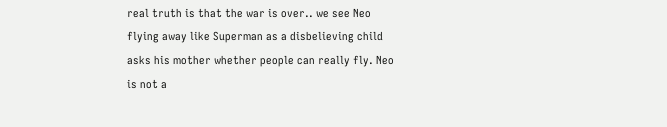real truth is that the war is over.. we see Neo flying away like Superman as a disbelieving child asks his mother whether people can really fly. Neo is not a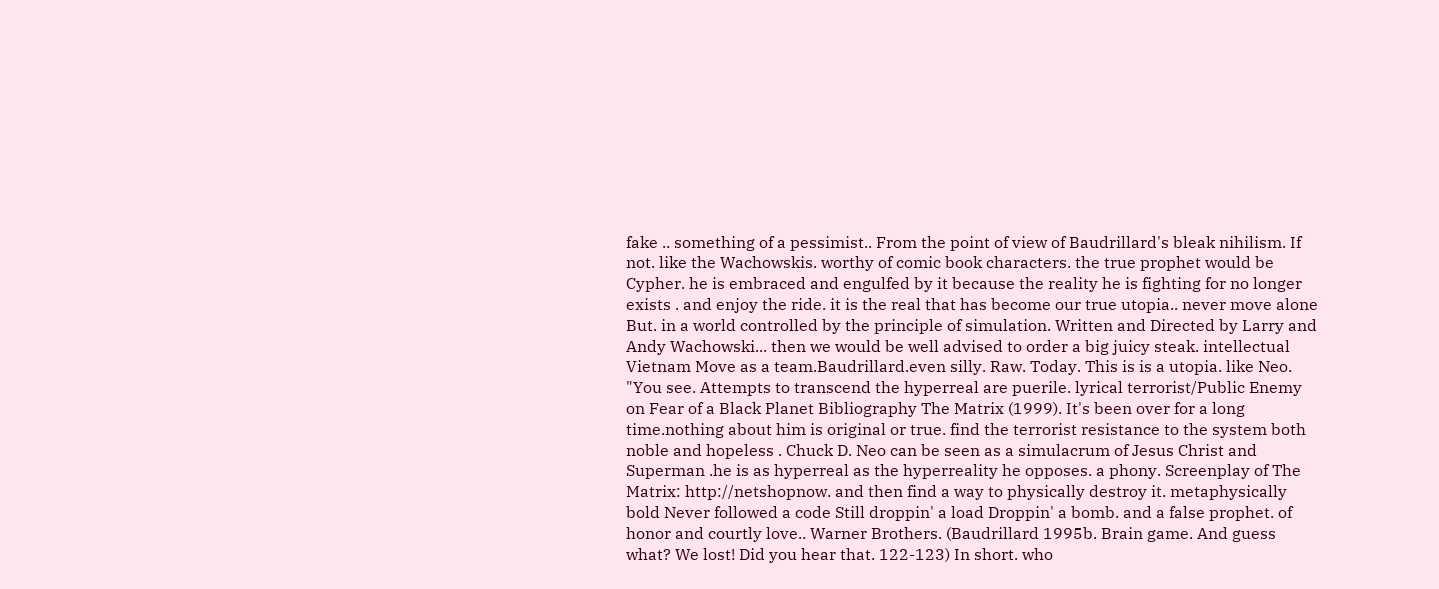fake .. something of a pessimist.. From the point of view of Baudrillard's bleak nihilism. If not. like the Wachowskis. worthy of comic book characters. the true prophet would be Cypher. he is embraced and engulfed by it because the reality he is fighting for no longer exists . and enjoy the ride. it is the real that has become our true utopia.. never move alone But. in a world controlled by the principle of simulation. Written and Directed by Larry and Andy Wachowski... then we would be well advised to order a big juicy steak. intellectual Vietnam Move as a team.Baudrillard.even silly. Raw. Today. This is is a utopia. like Neo. "You see. Attempts to transcend the hyperreal are puerile. lyrical terrorist/Public Enemy on Fear of a Black Planet Bibliography The Matrix (1999). It's been over for a long time.nothing about him is original or true. find the terrorist resistance to the system both noble and hopeless . Chuck D. Neo can be seen as a simulacrum of Jesus Christ and Superman .he is as hyperreal as the hyperreality he opposes. a phony. Screenplay of The Matrix: http://netshopnow. and then find a way to physically destroy it. metaphysically bold Never followed a code Still droppin' a load Droppin' a bomb. and a false prophet. of honor and courtly love.. Warner Brothers. (Baudrillard 1995b. Brain game. And guess what? We lost! Did you hear that. 122-123) In short. who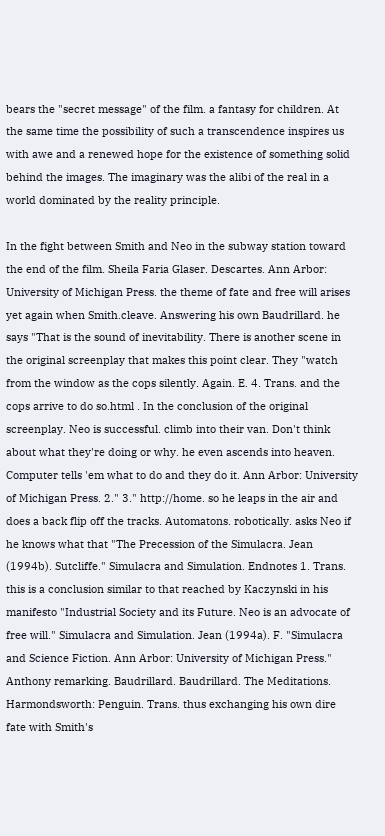bears the "secret message" of the film. a fantasy for children. At the same time the possibility of such a transcendence inspires us with awe and a renewed hope for the existence of something solid behind the images. The imaginary was the alibi of the real in a world dominated by the reality principle.

In the fight between Smith and Neo in the subway station toward the end of the film. Sheila Faria Glaser. Descartes. Ann Arbor: University of Michigan Press. the theme of fate and free will arises yet again when Smith.cleave. Answering his own Baudrillard. he says "That is the sound of inevitability. There is another scene in the original screenplay that makes this point clear. They "watch from the window as the cops silently. Again. E. 4. Trans. and the cops arrive to do so.html . In the conclusion of the original screenplay. Neo is successful. climb into their van. Don't think about what they're doing or why. he even ascends into heaven. Computer tells 'em what to do and they do it. Ann Arbor: University of Michigan Press. 2." 3." http://home. so he leaps in the air and does a back flip off the tracks. Automatons. robotically. asks Neo if he knows what that "The Precession of the Simulacra. Jean (1994b). Sutcliffe." Simulacra and Simulation. Endnotes 1. Trans. this is a conclusion similar to that reached by Kaczynski in his manifesto "Industrial Society and its Future. Neo is an advocate of free will." Simulacra and Simulation. Jean (1994a). F. "Simulacra and Science Fiction. Ann Arbor: University of Michigan Press." Anthony remarking. Baudrillard. Baudrillard. The Meditations. Harmondsworth: Penguin. Trans. thus exchanging his own dire fate with Smith's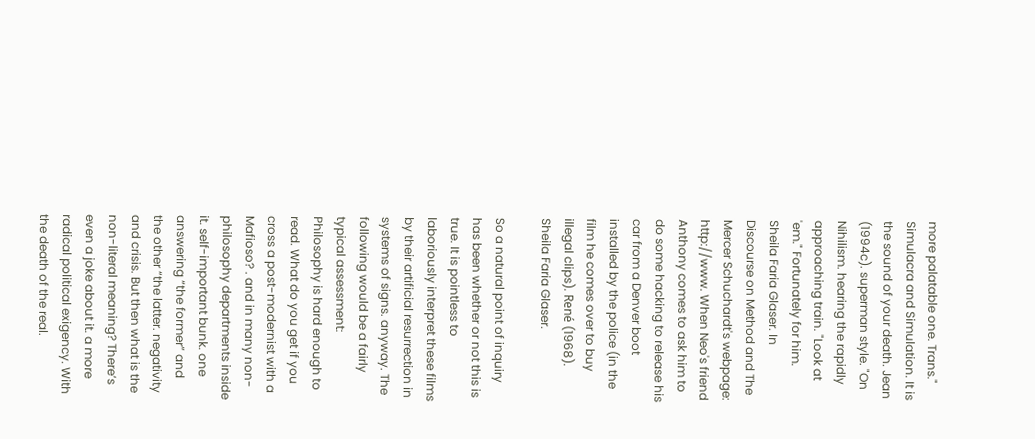more palatable one. Trans." Simulacra and Simulation. It is the sound of your death. Jean (1994c). superman style. "On Nihilism. hearing the rapidly approaching train. "Look at 'em." Fortunately for him. Sheila Faria Glaser. In Discourse on Method and The Mercer Schuchardt's webpage: http://www. When Neo's friend Anthony comes to ask him to do some hacking to release his car from a Denver boot installed by the police (in the film he comes over to buy illegal clips). René (1968). Sheila Faria Glaser.

So a natural point of inquiry has been whether or not this is true. It is pointless to laboriously interpret these films by their artificial resurrection in systems of signs. anyway. The following would be a fairly typical assessment: Philosophy is hard enough to read. What do you get if you cross a post-modernist with a Mafioso? . and in many non-philosophy departments inside it. self-important bunk. one answering “the former” and the other “the latter. negativity and crisis. But then what is the non-literal meaning? There’s even a joke about it. a more radical political exigency. With the death of the real.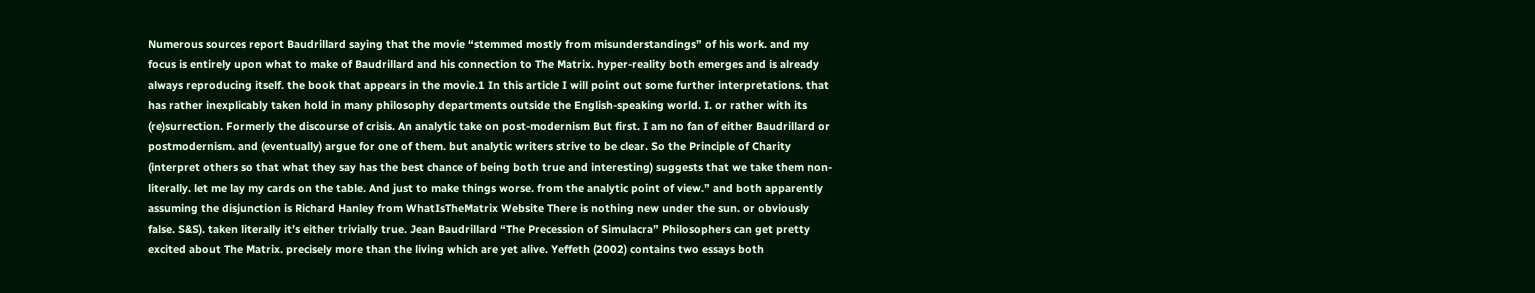Numerous sources report Baudrillard saying that the movie “stemmed mostly from misunderstandings” of his work. and my focus is entirely upon what to make of Baudrillard and his connection to The Matrix. hyper-reality both emerges and is already always reproducing itself. the book that appears in the movie.1 In this article I will point out some further interpretations. that has rather inexplicably taken hold in many philosophy departments outside the English-speaking world. I. or rather with its (re)surrection. Formerly the discourse of crisis. An analytic take on post-modernism But first. I am no fan of either Baudrillard or postmodernism. and (eventually) argue for one of them. but analytic writers strive to be clear. So the Principle of Charity (interpret others so that what they say has the best chance of being both true and interesting) suggests that we take them non-literally. let me lay my cards on the table. And just to make things worse. from the analytic point of view.” and both apparently assuming the disjunction is Richard Hanley from WhatIsTheMatrix Website There is nothing new under the sun. or obviously false. S&S). taken literally it’s either trivially true. Jean Baudrillard “The Precession of Simulacra” Philosophers can get pretty excited about The Matrix. precisely more than the living which are yet alive. Yeffeth (2002) contains two essays both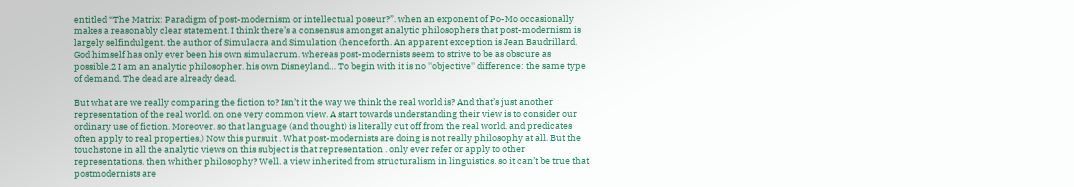entitled “The Matrix: Paradigm of post-modernism or intellectual poseur?”. when an exponent of Po-Mo occasionally makes a reasonably clear statement. I think there’s a consensus amongst analytic philosophers that post-modernism is largely selfindulgent. the author of Simulacra and Simulation (henceforth. An apparent exception is Jean Baudrillard. God himself has only ever been his own simulacrum. whereas post-modernists seem to strive to be as obscure as possible.2 I am an analytic philosopher. his own Disneyland… To begin with it is no ''objective'' difference: the same type of demand. The dead are already dead.

But what are we really comparing the fiction to? Isn’t it the way we think the real world is? And that’s just another representation of the real world. on one very common view. A start towards understanding their view is to consider our ordinary use of fiction. Moreover. so that language (and thought) is literally cut off from the real world. and predicates often apply to real properties.) Now this pursuit . What post-modernists are doing is not really philosophy at all. But the touchstone in all the analytic views on this subject is that representation . only ever refer or apply to other representations. then whither philosophy? Well. a view inherited from structuralism in linguistics. so it can’t be true that postmodernists are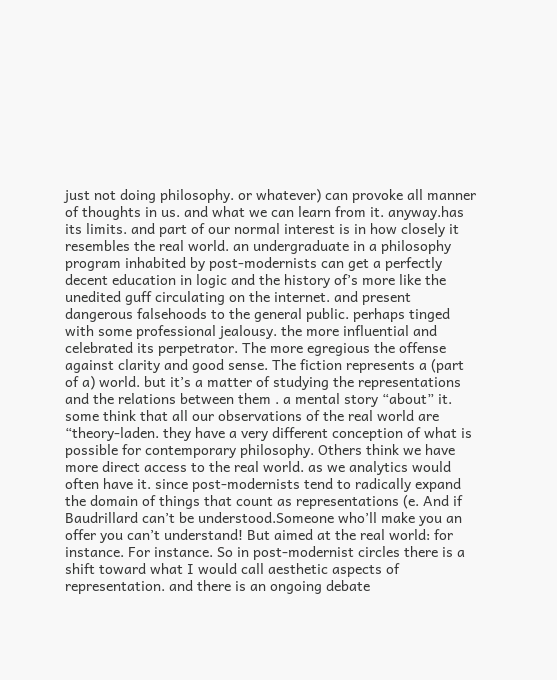just not doing philosophy. or whatever) can provoke all manner of thoughts in us. and what we can learn from it. anyway.has its limits. and part of our normal interest is in how closely it resembles the real world. an undergraduate in a philosophy program inhabited by post-modernists can get a perfectly decent education in logic and the history of’s more like the unedited guff circulating on the internet. and present dangerous falsehoods to the general public. perhaps tinged with some professional jealousy. the more influential and celebrated its perpetrator. The more egregious the offense against clarity and good sense. The fiction represents a (part of a) world. but it’s a matter of studying the representations and the relations between them . a mental story “about” it. some think that all our observations of the real world are “theory-laden. they have a very different conception of what is possible for contemporary philosophy. Others think we have more direct access to the real world. as we analytics would often have it. since post-modernists tend to radically expand the domain of things that count as representations (e. And if Baudrillard can’t be understood.Someone who’ll make you an offer you can’t understand! But aimed at the real world: for instance. For instance. So in post-modernist circles there is a shift toward what I would call aesthetic aspects of representation. and there is an ongoing debate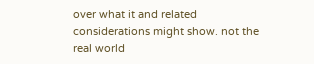over what it and related considerations might show. not the real world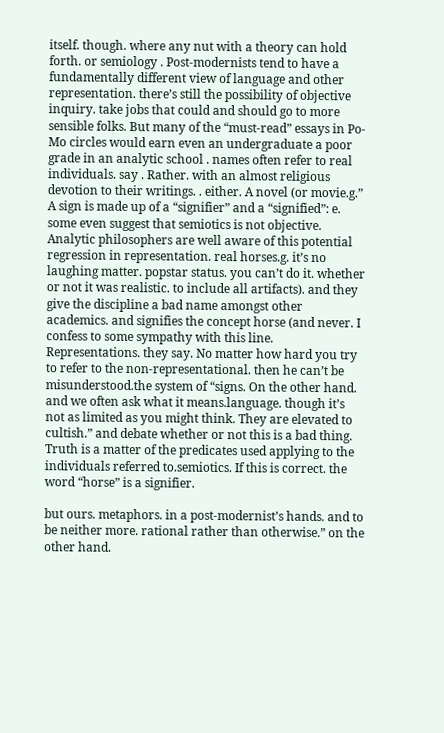itself. though. where any nut with a theory can hold forth. or semiology . Post-modernists tend to have a fundamentally different view of language and other representation. there’s still the possibility of objective inquiry. take jobs that could and should go to more sensible folks. But many of the “must-read” essays in Po-Mo circles would earn even an undergraduate a poor grade in an analytic school . names often refer to real individuals. say . Rather. with an almost religious devotion to their writings. . either. A novel (or movie.g.” A sign is made up of a “signifier” and a “signified”: e. some even suggest that semiotics is not objective. Analytic philosophers are well aware of this potential regression in representation. real horses.g. it’s no laughing matter. popstar status. you can’t do it. whether or not it was realistic. to include all artifacts). and they give the discipline a bad name amongst other academics. and signifies the concept horse (and never. I confess to some sympathy with this line. Representations. they say. No matter how hard you try to refer to the non-representational. then he can’t be misunderstood.the system of “signs. On the other hand. and we often ask what it means.language. though it’s not as limited as you might think. They are elevated to cultish.” and debate whether or not this is a bad thing. Truth is a matter of the predicates used applying to the individuals referred to.semiotics. If this is correct. the word “horse” is a signifier.

but ours. metaphors. in a post-modernist’s hands. and to be neither more. rational rather than otherwise.” on the other hand.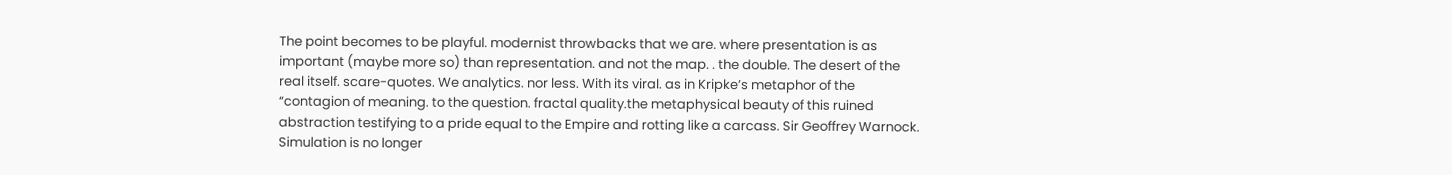The point becomes to be playful. modernist throwbacks that we are. where presentation is as important (maybe more so) than representation. and not the map. . the double. The desert of the real itself. scare-quotes. We analytics. nor less. With its viral. as in Kripke’s metaphor of the “contagion of meaning. to the question. fractal quality.the metaphysical beauty of this ruined abstraction testifying to a pride equal to the Empire and rotting like a carcass. Sir Geoffrey Warnock. Simulation is no longer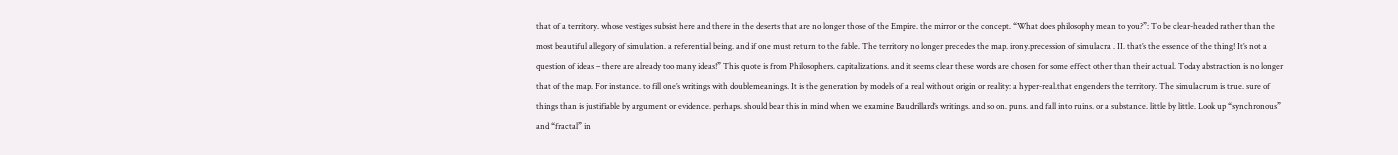that of a territory. whose vestiges subsist here and there in the deserts that are no longer those of the Empire. the mirror or the concept. “What does philosophy mean to you?”: To be clear-headed rather than the most beautiful allegory of simulation. a referential being. and if one must return to the fable. The territory no longer precedes the map. irony.precession of simulacra . II. that’s the essence of the thing! It’s not a question of ideas – there are already too many ideas!” This quote is from Philosophers. capitalizations. and it seems clear these words are chosen for some effect other than their actual. Today abstraction is no longer that of the map. For instance. to fill one’s writings with doublemeanings. It is the generation by models of a real without origin or reality: a hyper-real.that engenders the territory. The simulacrum is true. sure of things than is justifiable by argument or evidence. perhaps. should bear this in mind when we examine Baudrillard’s writings. and so on. puns. and fall into ruins. or a substance. little by little. Look up “synchronous” and “fractal” in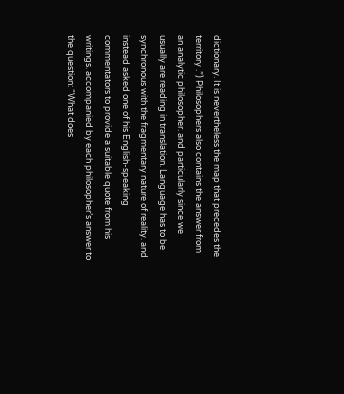dictionary. It is nevertheless the map that precedes the territory .”) Philosophers also contains the answer from an analytic philosopher. and particularly since we usually are reading in translation. Language has to be synchronous with the fragmentary nature of reality. and instead asked one of his English-speaking commentators to provide a suitable quote from his writings. accompanied by each philosopher’s answer to the question: “What does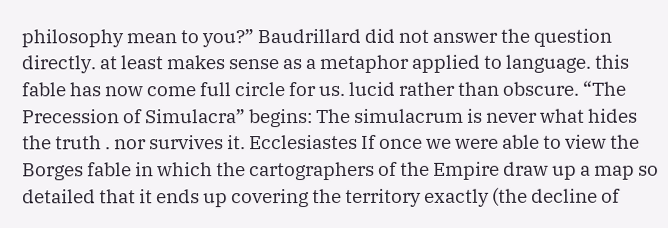philosophy mean to you?” Baudrillard did not answer the question directly. at least makes sense as a metaphor applied to language. this fable has now come full circle for us. lucid rather than obscure. “The Precession of Simulacra” begins: The simulacrum is never what hides the truth . nor survives it. Ecclesiastes If once we were able to view the Borges fable in which the cartographers of the Empire draw up a map so detailed that it ends up covering the territory exactly (the decline of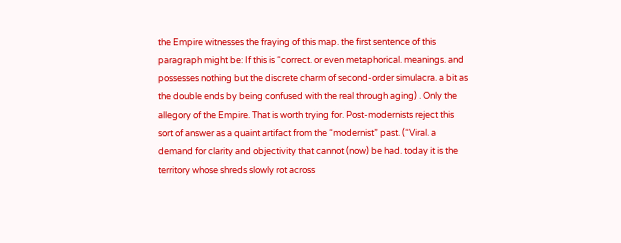the Empire witnesses the fraying of this map. the first sentence of this paragraph might be: If this is “correct. or even metaphorical. meanings. and possesses nothing but the discrete charm of second-order simulacra. a bit as the double ends by being confused with the real through aging) . Only the allegory of the Empire. That is worth trying for. Post-modernists reject this sort of answer as a quaint artifact from the “modernist” past. (“Viral. a demand for clarity and objectivity that cannot (now) be had. today it is the territory whose shreds slowly rot across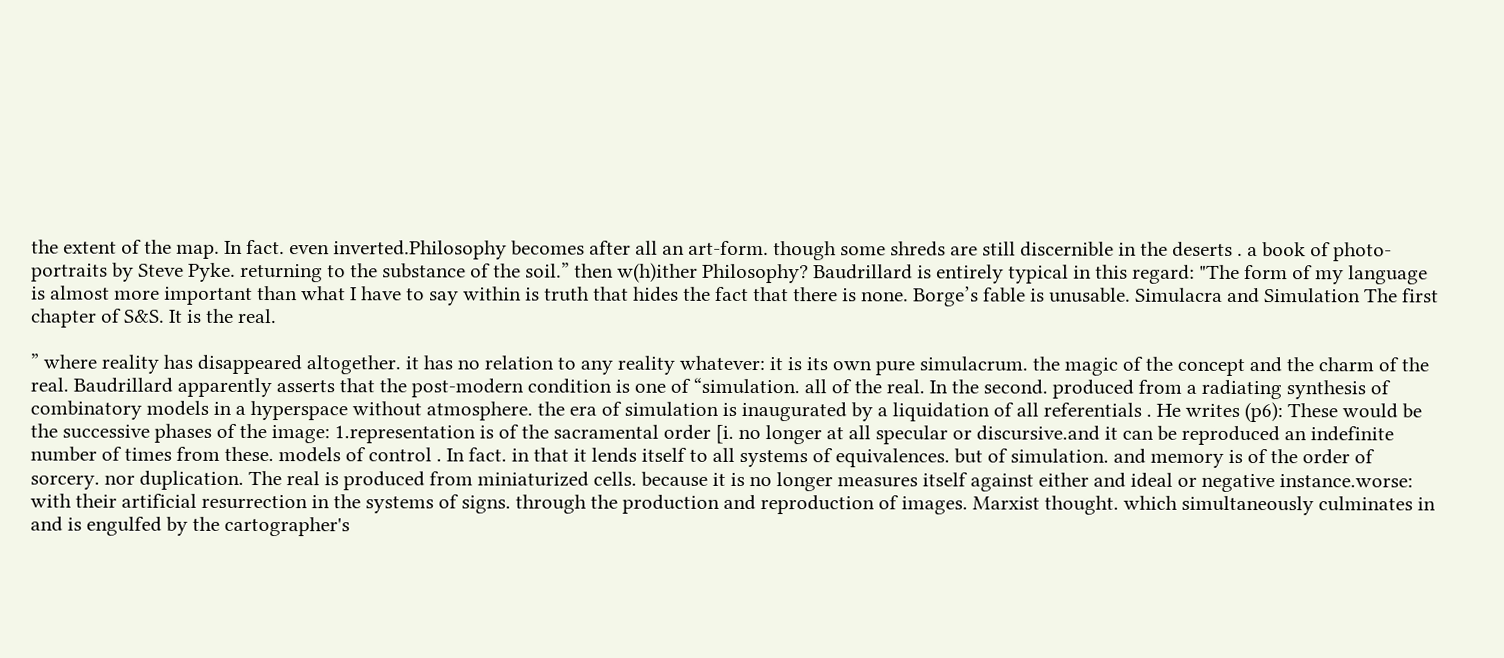the extent of the map. In fact. even inverted.Philosophy becomes after all an art-form. though some shreds are still discernible in the deserts . a book of photo-portraits by Steve Pyke. returning to the substance of the soil.” then w(h)ither Philosophy? Baudrillard is entirely typical in this regard: "The form of my language is almost more important than what I have to say within is truth that hides the fact that there is none. Borge’s fable is unusable. Simulacra and Simulation The first chapter of S&S. It is the real.

” where reality has disappeared altogether. it has no relation to any reality whatever: it is its own pure simulacrum. the magic of the concept and the charm of the real. Baudrillard apparently asserts that the post-modern condition is one of “simulation. all of the real. In the second. produced from a radiating synthesis of combinatory models in a hyperspace without atmosphere. the era of simulation is inaugurated by a liquidation of all referentials . He writes (p6): These would be the successive phases of the image: 1.representation is of the sacramental order [i. no longer at all specular or discursive.and it can be reproduced an indefinite number of times from these. models of control . In fact. in that it lends itself to all systems of equivalences. but of simulation. and memory is of the order of sorcery. nor duplication. The real is produced from miniaturized cells. because it is no longer measures itself against either and ideal or negative instance.worse: with their artificial resurrection in the systems of signs. through the production and reproduction of images. Marxist thought. which simultaneously culminates in and is engulfed by the cartographer's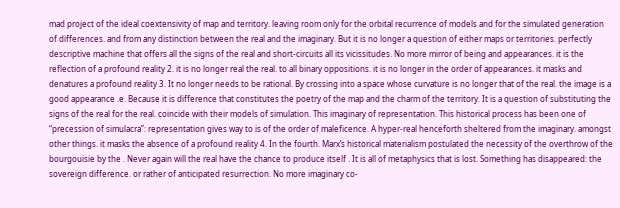mad project of the ideal coextensivity of map and territory. leaving room only for the orbital recurrence of models and for the simulated generation of differences. and from any distinction between the real and the imaginary. But it is no longer a question of either maps or territories. perfectly descriptive machine that offers all the signs of the real and short-circuits all its vicissitudes. No more mirror of being and appearances. it is the reflection of a profound reality 2. it is no longer real the real. to all binary oppositions. it is no longer in the order of appearances. it masks and denatures a profound reality 3. It no longer needs to be rational. By crossing into a space whose curvature is no longer that of the real. the image is a good appearance .e. Because it is difference that constitutes the poetry of the map and the charm of the territory. It is a question of substituting the signs of the real for the real. coincide with their models of simulation. This imaginary of representation. This historical process has been one of “precession of simulacra”: representation gives way to is of the order of maleficence. A hyper-real henceforth sheltered from the imaginary. amongst other things. it masks the absence of a profound reality 4. In the fourth. Marx’s historical materialism postulated the necessity of the overthrow of the bourgouisie by the . Never again will the real have the chance to produce itself . It is all of metaphysics that is lost. Something has disappeared: the sovereign difference. or rather of anticipated resurrection. No more imaginary co-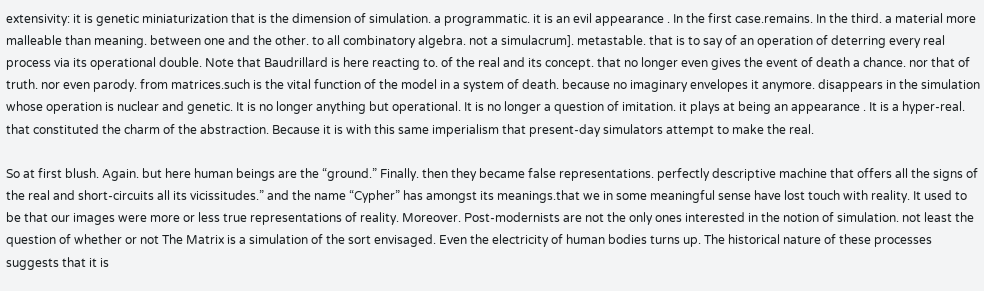extensivity: it is genetic miniaturization that is the dimension of simulation. a programmatic. it is an evil appearance . In the first case.remains. In the third. a material more malleable than meaning. between one and the other. to all combinatory algebra. not a simulacrum]. metastable. that is to say of an operation of deterring every real process via its operational double. Note that Baudrillard is here reacting to. of the real and its concept. that no longer even gives the event of death a chance. nor that of truth. nor even parody. from matrices.such is the vital function of the model in a system of death. because no imaginary envelopes it anymore. disappears in the simulation whose operation is nuclear and genetic. It is no longer anything but operational. It is no longer a question of imitation. it plays at being an appearance . It is a hyper-real. that constituted the charm of the abstraction. Because it is with this same imperialism that present-day simulators attempt to make the real.

So at first blush. Again. but here human beings are the “ground.” Finally. then they became false representations. perfectly descriptive machine that offers all the signs of the real and short-circuits all its vicissitudes.” and the name “Cypher” has amongst its meanings.that we in some meaningful sense have lost touch with reality. It used to be that our images were more or less true representations of reality. Moreover. Post-modernists are not the only ones interested in the notion of simulation. not least the question of whether or not The Matrix is a simulation of the sort envisaged. Even the electricity of human bodies turns up. The historical nature of these processes suggests that it is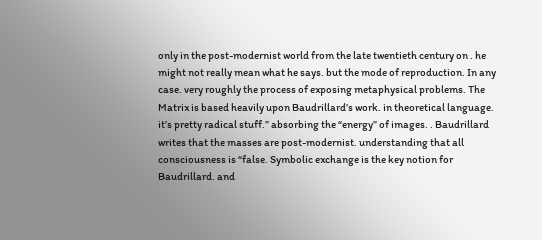only in the post-modernist world from the late twentieth century on . he might not really mean what he says. but the mode of reproduction. In any case. very roughly the process of exposing metaphysical problems. The Matrix is based heavily upon Baudrillard’s work. in theoretical language. it’s pretty radical stuff.” absorbing the “energy” of images. . Baudrillard writes that the masses are post-modernist. understanding that all consciousness is “false. Symbolic exchange is the key notion for Baudrillard. and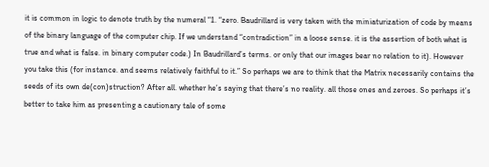it is common in logic to denote truth by the numeral “1. “zero. Baudrillard is very taken with the miniaturization of code by means of the binary language of the computer chip. If we understand “contradiction” in a loose sense. it is the assertion of both what is true and what is false. in binary computer code.) In Baudrillard’s terms. or only that our images bear no relation to it). However you take this (for instance. and seems relatively faithful to it.” So perhaps we are to think that the Matrix necessarily contains the seeds of its own de(con)struction? After all. whether he’s saying that there’s no reality. all those ones and zeroes. So perhaps it’s better to take him as presenting a cautionary tale of some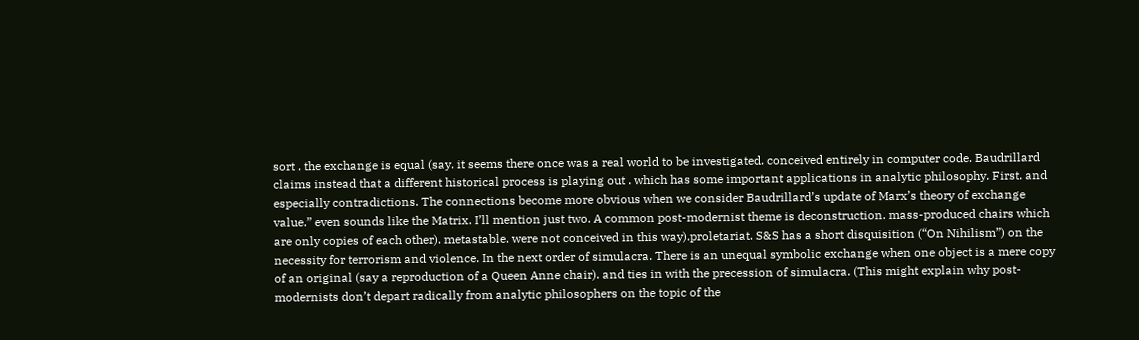sort . the exchange is equal (say. it seems there once was a real world to be investigated. conceived entirely in computer code. Baudrillard claims instead that a different historical process is playing out . which has some important applications in analytic philosophy. First. and especially contradictions. The connections become more obvious when we consider Baudrillard’s update of Marx’s theory of exchange value.” even sounds like the Matrix. I’ll mention just two. A common post-modernist theme is deconstruction. mass-produced chairs which are only copies of each other). metastable. were not conceived in this way).proletariat. S&S has a short disquisition (“On Nihilism”) on the necessity for terrorism and violence. In the next order of simulacra. There is an unequal symbolic exchange when one object is a mere copy of an original (say a reproduction of a Queen Anne chair). and ties in with the precession of simulacra. (This might explain why post-modernists don’t depart radically from analytic philosophers on the topic of the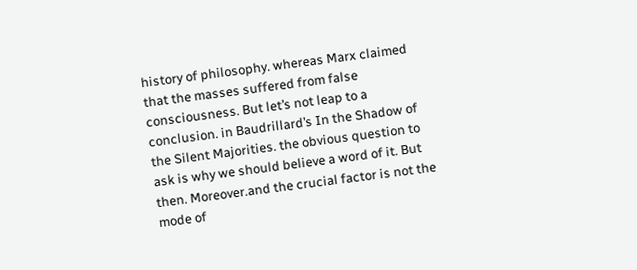history of philosophy. whereas Marx claimed that the masses suffered from false consciousness. But let’s not leap to a conclusion. in Baudrillard’s In the Shadow of the Silent Majorities. the obvious question to ask is why we should believe a word of it. But then. Moreover.and the crucial factor is not the mode of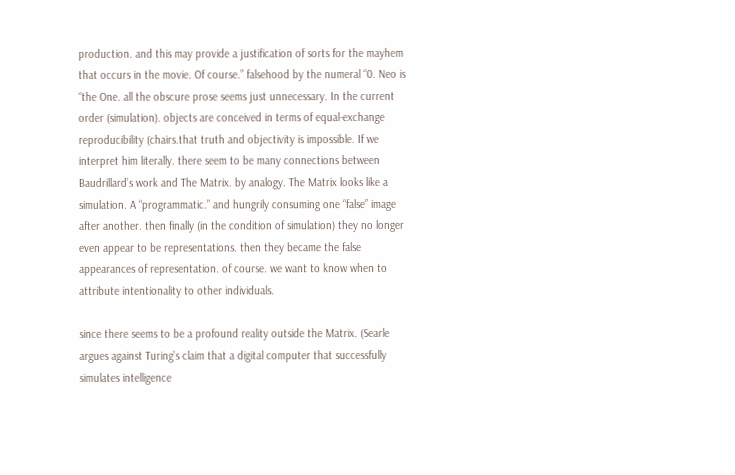production. and this may provide a justification of sorts for the mayhem that occurs in the movie. Of course.” falsehood by the numeral “0. Neo is “the One. all the obscure prose seems just unnecessary. In the current order (simulation). objects are conceived in terms of equal-exchange reproducibility (chairs.that truth and objectivity is impossible. If we interpret him literally. there seem to be many connections between Baudrillard’s work and The Matrix. by analogy. The Matrix looks like a simulation. A “programmatic.” and hungrily consuming one “false” image after another. then finally (in the condition of simulation) they no longer even appear to be representations. then they became the false appearances of representation. of course. we want to know when to attribute intentionality to other individuals.

since there seems to be a profound reality outside the Matrix. (Searle argues against Turing’s claim that a digital computer that successfully simulates intelligence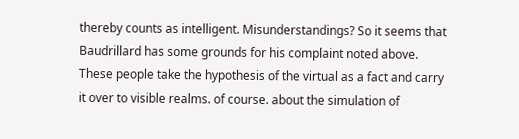thereby counts as intelligent. Misunderstandings? So it seems that Baudrillard has some grounds for his complaint noted above. These people take the hypothesis of the virtual as a fact and carry it over to visible realms. of course. about the simulation of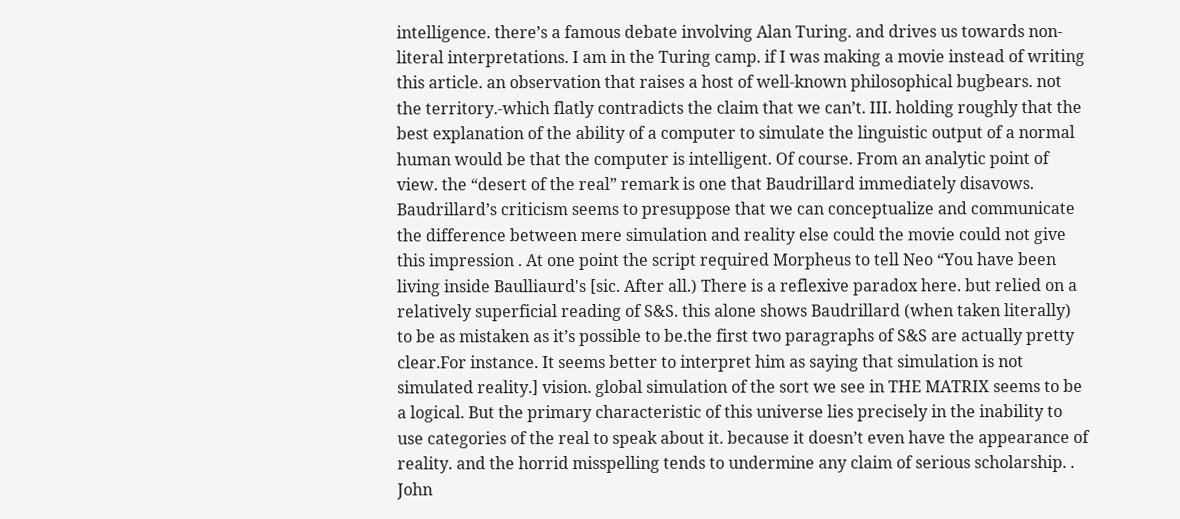intelligence. there’s a famous debate involving Alan Turing. and drives us towards non-literal interpretations. I am in the Turing camp. if I was making a movie instead of writing this article. an observation that raises a host of well-known philosophical bugbears. not the territory.-which flatly contradicts the claim that we can’t. III. holding roughly that the best explanation of the ability of a computer to simulate the linguistic output of a normal human would be that the computer is intelligent. Of course. From an analytic point of view. the “desert of the real” remark is one that Baudrillard immediately disavows. Baudrillard’s criticism seems to presuppose that we can conceptualize and communicate the difference between mere simulation and reality else could the movie could not give this impression . At one point the script required Morpheus to tell Neo “You have been living inside Baulliaurd's [sic. After all.) There is a reflexive paradox here. but relied on a relatively superficial reading of S&S. this alone shows Baudrillard (when taken literally) to be as mistaken as it’s possible to be.the first two paragraphs of S&S are actually pretty clear.For instance. It seems better to interpret him as saying that simulation is not simulated reality.] vision. global simulation of the sort we see in THE MATRIX seems to be a logical. But the primary characteristic of this universe lies precisely in the inability to use categories of the real to speak about it. because it doesn’t even have the appearance of reality. and the horrid misspelling tends to undermine any claim of serious scholarship. . John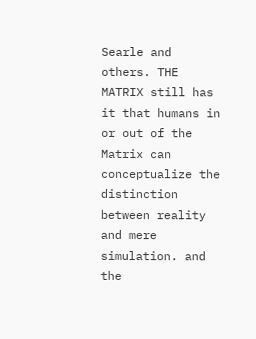Searle and others. THE MATRIX still has it that humans in or out of the Matrix can conceptualize the distinction between reality and mere simulation. and the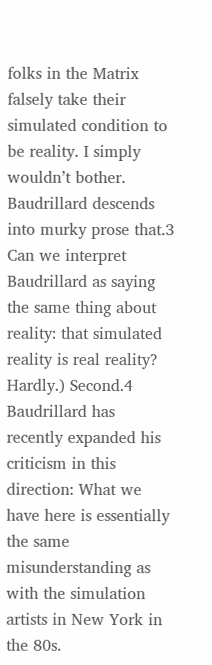folks in the Matrix falsely take their simulated condition to be reality. I simply wouldn’t bother. Baudrillard descends into murky prose that.3 Can we interpret Baudrillard as saying the same thing about reality: that simulated reality is real reality? Hardly.) Second.4 Baudrillard has recently expanded his criticism in this direction: What we have here is essentially the same misunderstanding as with the simulation artists in New York in the 80s.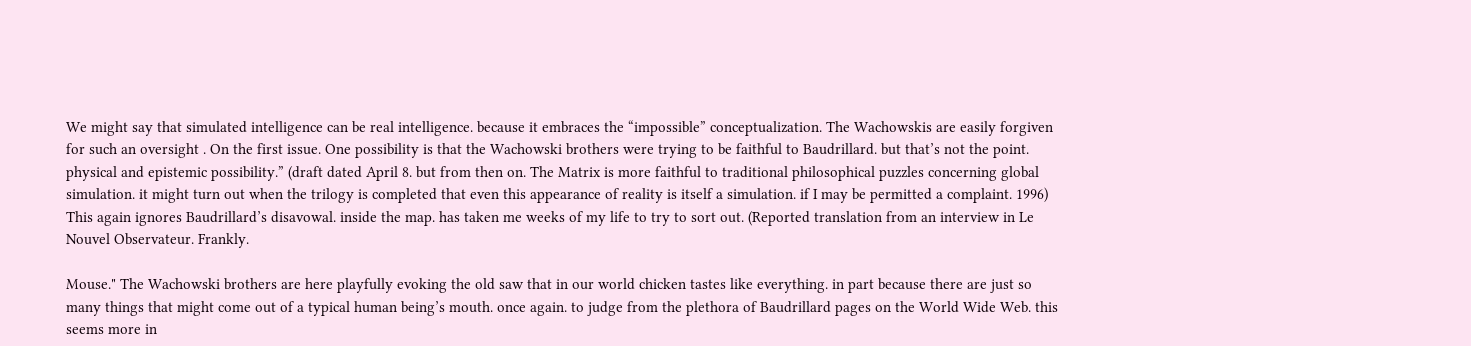We might say that simulated intelligence can be real intelligence. because it embraces the “impossible” conceptualization. The Wachowskis are easily forgiven for such an oversight . On the first issue. One possibility is that the Wachowski brothers were trying to be faithful to Baudrillard. but that’s not the point. physical and epistemic possibility.” (draft dated April 8. but from then on. The Matrix is more faithful to traditional philosophical puzzles concerning global simulation. it might turn out when the trilogy is completed that even this appearance of reality is itself a simulation. if I may be permitted a complaint. 1996) This again ignores Baudrillard’s disavowal. inside the map. has taken me weeks of my life to try to sort out. (Reported translation from an interview in Le Nouvel Observateur. Frankly.

Mouse." The Wachowski brothers are here playfully evoking the old saw that in our world chicken tastes like everything. in part because there are just so many things that might come out of a typical human being’s mouth. once again. to judge from the plethora of Baudrillard pages on the World Wide Web. this seems more in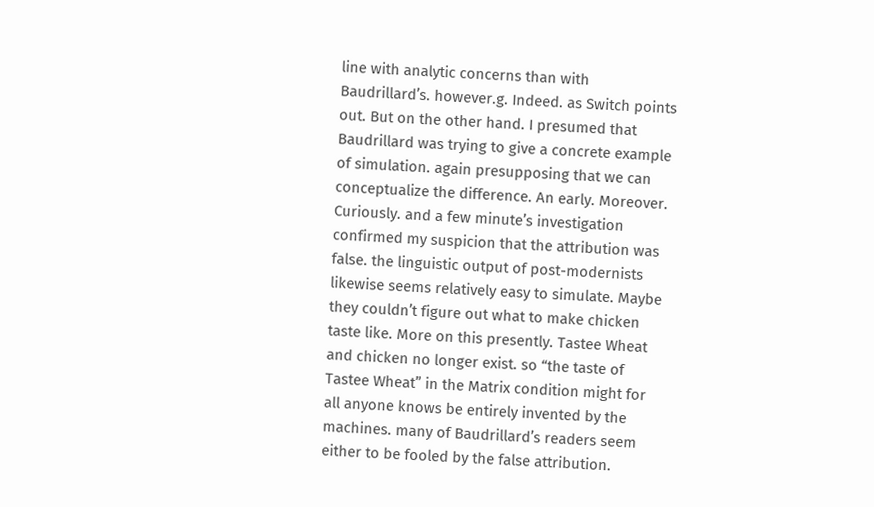line with analytic concerns than with Baudrillard’s. however.g. Indeed. as Switch points out. But on the other hand. I presumed that Baudrillard was trying to give a concrete example of simulation. again presupposing that we can conceptualize the difference. An early. Moreover. Curiously. and a few minute’s investigation confirmed my suspicion that the attribution was false. the linguistic output of post-modernists likewise seems relatively easy to simulate. Maybe they couldn’t figure out what to make chicken taste like. More on this presently. Tastee Wheat and chicken no longer exist. so “the taste of Tastee Wheat” in the Matrix condition might for all anyone knows be entirely invented by the machines. many of Baudrillard’s readers seem either to be fooled by the false attribution.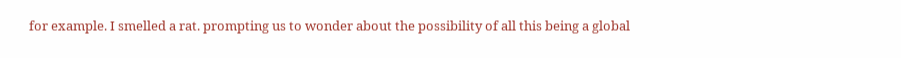for example. I smelled a rat. prompting us to wonder about the possibility of all this being a global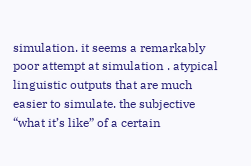simulation. it seems a remarkably poor attempt at simulation . atypical linguistic outputs that are much easier to simulate. the subjective “what it’s like” of a certain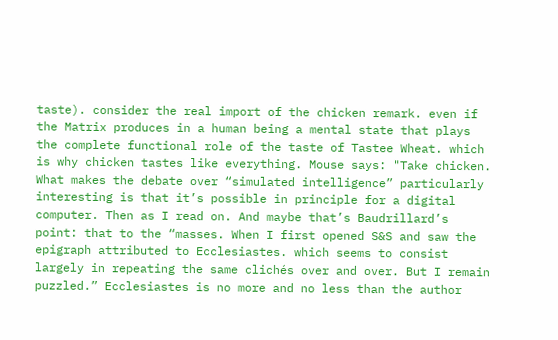taste). consider the real import of the chicken remark. even if the Matrix produces in a human being a mental state that plays the complete functional role of the taste of Tastee Wheat. which is why chicken tastes like everything. Mouse says: "Take chicken. What makes the debate over “simulated intelligence” particularly interesting is that it’s possible in principle for a digital computer. Then as I read on. And maybe that’s Baudrillard’s point: that to the “masses. When I first opened S&S and saw the epigraph attributed to Ecclesiastes. which seems to consist largely in repeating the same clichés over and over. But I remain puzzled.” Ecclesiastes is no more and no less than the author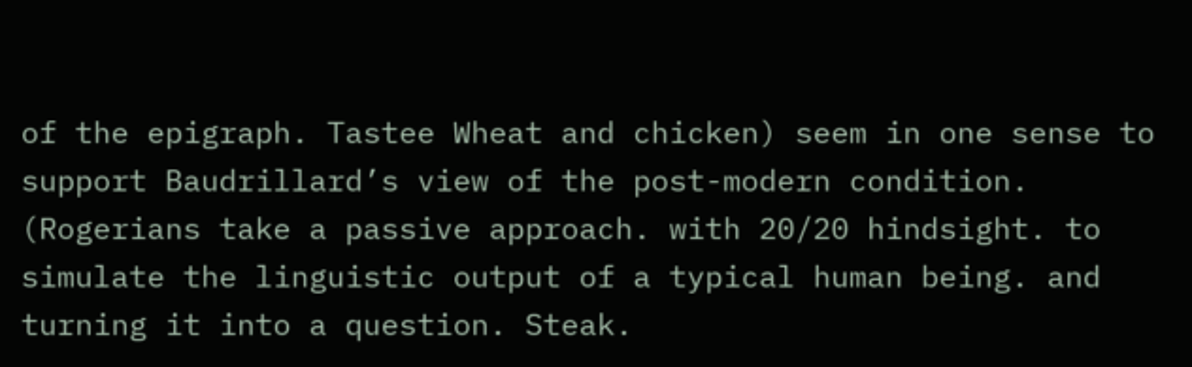of the epigraph. Tastee Wheat and chicken) seem in one sense to support Baudrillard’s view of the post-modern condition. (Rogerians take a passive approach. with 20/20 hindsight. to simulate the linguistic output of a typical human being. and turning it into a question. Steak.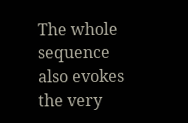The whole sequence also evokes the very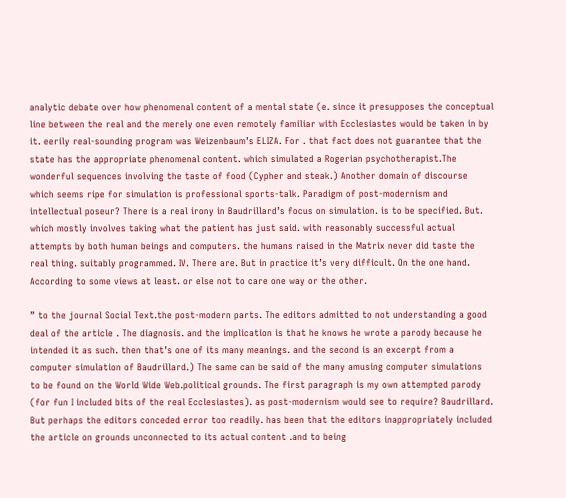analytic debate over how phenomenal content of a mental state (e. since it presupposes the conceptual line between the real and the merely one even remotely familiar with Ecclesiastes would be taken in by it. eerily real-sounding program was Weizenbaum’s ELIZA. For . that fact does not guarantee that the state has the appropriate phenomenal content. which simulated a Rogerian psychotherapist.The wonderful sequences involving the taste of food (Cypher and steak.) Another domain of discourse which seems ripe for simulation is professional sports-talk. Paradigm of post-modernism and intellectual poseur? There is a real irony in Baudrillard’s focus on simulation. is to be specified. But. which mostly involves taking what the patient has just said. with reasonably successful actual attempts by both human beings and computers. the humans raised in the Matrix never did taste the real thing. suitably programmed. IV. There are. But in practice it’s very difficult. On the one hand. According to some views at least. or else not to care one way or the other.

” to the journal Social Text.the post-modern parts. The editors admitted to not understanding a good deal of the article . The diagnosis. and the implication is that he knows he wrote a parody because he intended it as such. then that’s one of its many meanings. and the second is an excerpt from a computer simulation of Baudrillard.) The same can be said of the many amusing computer simulations to be found on the World Wide Web.political grounds. The first paragraph is my own attempted parody (for fun I included bits of the real Ecclesiastes). as post-modernism would see to require? Baudrillard. But perhaps the editors conceded error too readily. has been that the editors inappropriately included the article on grounds unconnected to its actual content .and to being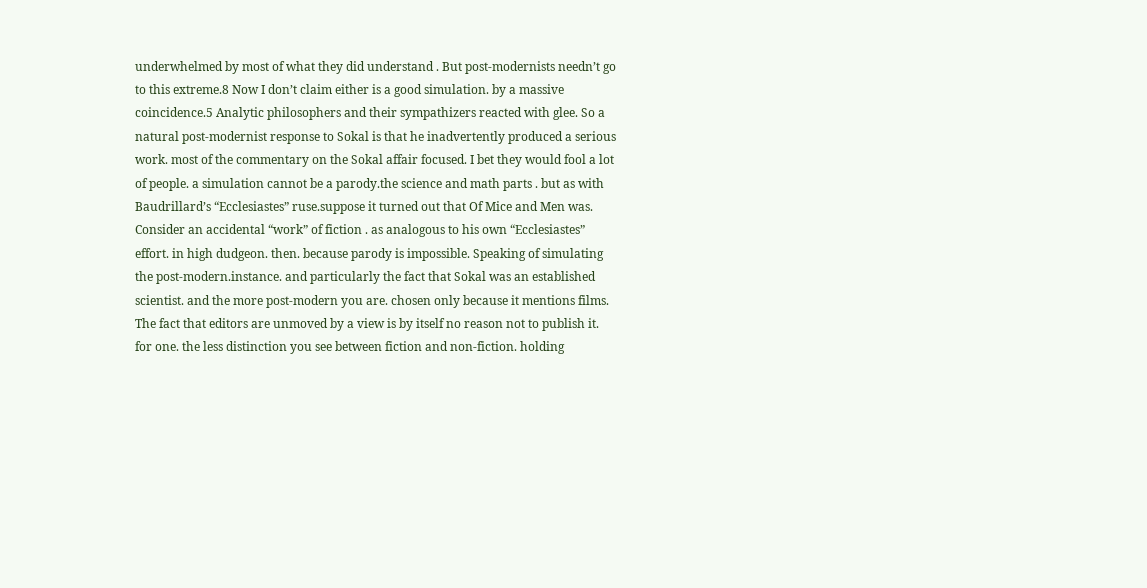underwhelmed by most of what they did understand . But post-modernists needn’t go to this extreme.8 Now I don’t claim either is a good simulation. by a massive coincidence.5 Analytic philosophers and their sympathizers reacted with glee. So a natural post-modernist response to Sokal is that he inadvertently produced a serious work. most of the commentary on the Sokal affair focused. I bet they would fool a lot of people. a simulation cannot be a parody.the science and math parts . but as with Baudrillard’s “Ecclesiastes” ruse.suppose it turned out that Of Mice and Men was. Consider an accidental “work” of fiction . as analogous to his own “Ecclesiastes” effort. in high dudgeon. then. because parody is impossible. Speaking of simulating the post-modern.instance. and particularly the fact that Sokal was an established scientist. and the more post-modern you are. chosen only because it mentions films. The fact that editors are unmoved by a view is by itself no reason not to publish it. for one. the less distinction you see between fiction and non-fiction. holding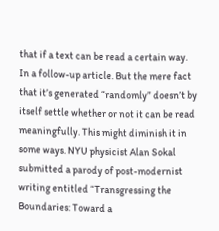that if a text can be read a certain way. In a follow-up article. But the mere fact that it’s generated “randomly” doesn’t by itself settle whether or not it can be read meaningfully. This might diminish it in some ways. NYU physicist Alan Sokal submitted a parody of post-modernist writing entitled “Transgressing the Boundaries: Toward a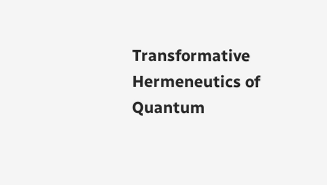Transformative Hermeneutics of Quantum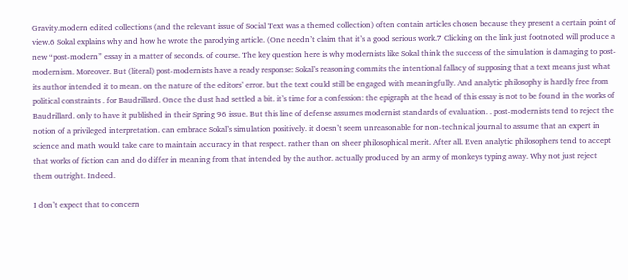Gravity.modern edited collections (and the relevant issue of Social Text was a themed collection) often contain articles chosen because they present a certain point of view.6 Sokal explains why and how he wrote the parodying article. (One needn’t claim that it’s a good serious work.7 Clicking on the link just footnoted will produce a new “post-modern” essay in a matter of seconds. of course. The key question here is why modernists like Sokal think the success of the simulation is damaging to post-modernism. Moreover. But (literal) post-modernists have a ready response: Sokal’s reasoning commits the intentional fallacy of supposing that a text means just what its author intended it to mean. on the nature of the editors’ error. but the text could still be engaged with meaningfully. And analytic philosophy is hardly free from political constraints . for Baudrillard. Once the dust had settled a bit. it’s time for a confession: the epigraph at the head of this essay is not to be found in the works of Baudrillard. only to have it published in their Spring 96 issue. But this line of defense assumes modernist standards of evaluation. . post-modernists tend to reject the notion of a privileged interpretation. can embrace Sokal’s simulation positively. it doesn’t seem unreasonable for non-technical journal to assume that an expert in science and math would take care to maintain accuracy in that respect. rather than on sheer philosophical merit. After all. Even analytic philosophers tend to accept that works of fiction can and do differ in meaning from that intended by the author. actually produced by an army of monkeys typing away. Why not just reject them outright. Indeed.

I don’t expect that to concern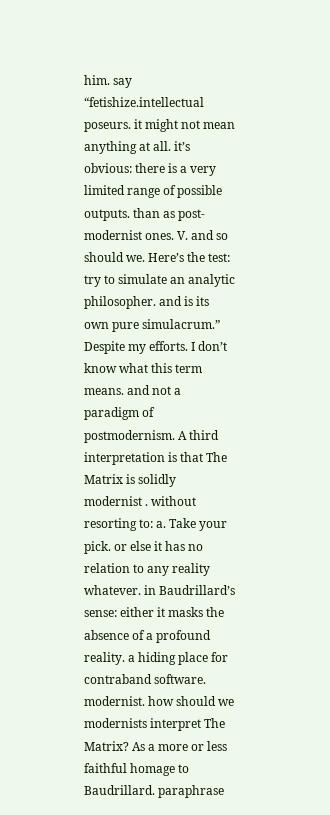him. say “fetishize.intellectual poseurs. it might not mean anything at all. it’s obvious: there is a very limited range of possible outputs. than as post-modernist ones. V. and so should we. Here’s the test: try to simulate an analytic philosopher. and is its own pure simulacrum.” Despite my efforts. I don’t know what this term means. and not a paradigm of postmodernism. A third interpretation is that The Matrix is solidly modernist . without resorting to: a. Take your pick. or else it has no relation to any reality whatever. in Baudrillard’s sense: either it masks the absence of a profound reality. a hiding place for contraband software. modernist. how should we modernists interpret The Matrix? As a more or less faithful homage to Baudrillard. paraphrase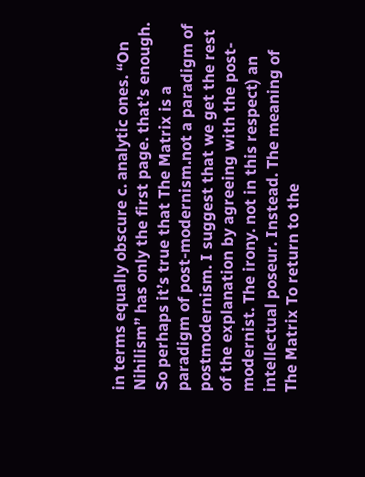in terms equally obscure c. analytic ones. “On Nihilism” has only the first page. that’s enough. So perhaps it’s true that The Matrix is a paradigm of post-modernism.not a paradigm of postmodernism. I suggest that we get the rest of the explanation by agreeing with the post-modernist. The irony. not in this respect) an intellectual poseur. Instead. The meaning of The Matrix To return to the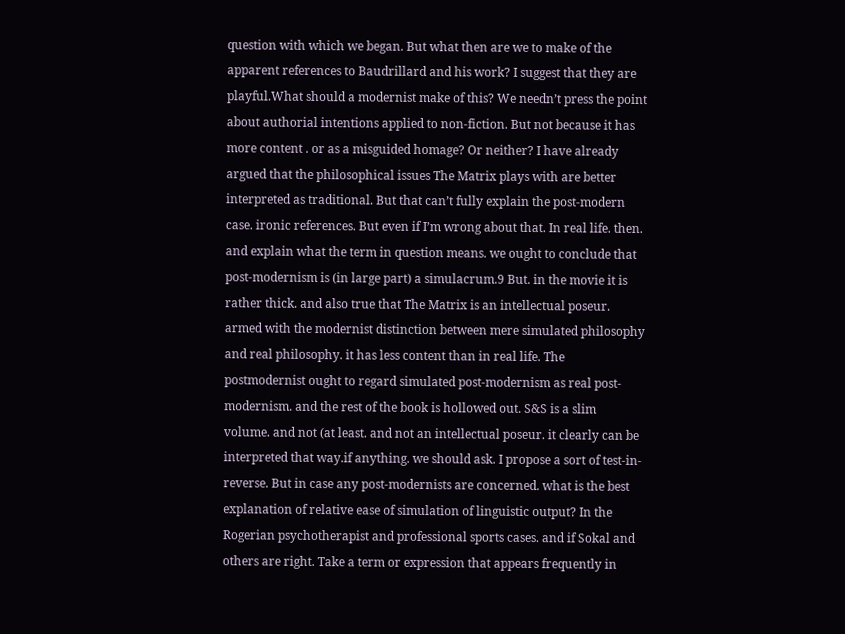question with which we began. But what then are we to make of the apparent references to Baudrillard and his work? I suggest that they are playful.What should a modernist make of this? We needn’t press the point about authorial intentions applied to non-fiction. But not because it has more content . or as a misguided homage? Or neither? I have already argued that the philosophical issues The Matrix plays with are better interpreted as traditional. But that can’t fully explain the post-modern case. ironic references. But even if I’m wrong about that. In real life. then. and explain what the term in question means. we ought to conclude that post-modernism is (in large part) a simulacrum.9 But. in the movie it is rather thick. and also true that The Matrix is an intellectual poseur. armed with the modernist distinction between mere simulated philosophy and real philosophy. it has less content than in real life. The postmodernist ought to regard simulated post-modernism as real post-modernism. and the rest of the book is hollowed out. S&S is a slim volume. and not (at least. and not an intellectual poseur. it clearly can be interpreted that way.if anything. we should ask. I propose a sort of test-in-reverse. But in case any post-modernists are concerned. what is the best explanation of relative ease of simulation of linguistic output? In the Rogerian psychotherapist and professional sports cases. and if Sokal and others are right. Take a term or expression that appears frequently in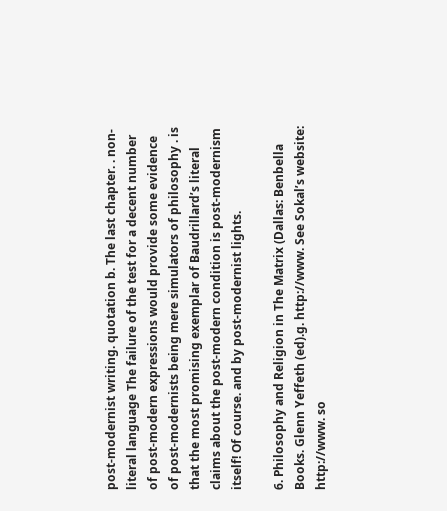post-modernist writing. quotation b. The last chapter. . non-literal language The failure of the test for a decent number of post-modern expressions would provide some evidence of post-modernists being mere simulators of philosophy . is that the most promising exemplar of Baudrillard’s literal claims about the post-modern condition is post-modernism itself! Of course. and by post-modernist lights.

6. Philosophy and Religion in The Matrix (Dallas: Benbella Books. Glenn Yeffeth (ed).g. http://www. See Sokal’s website: http://www. so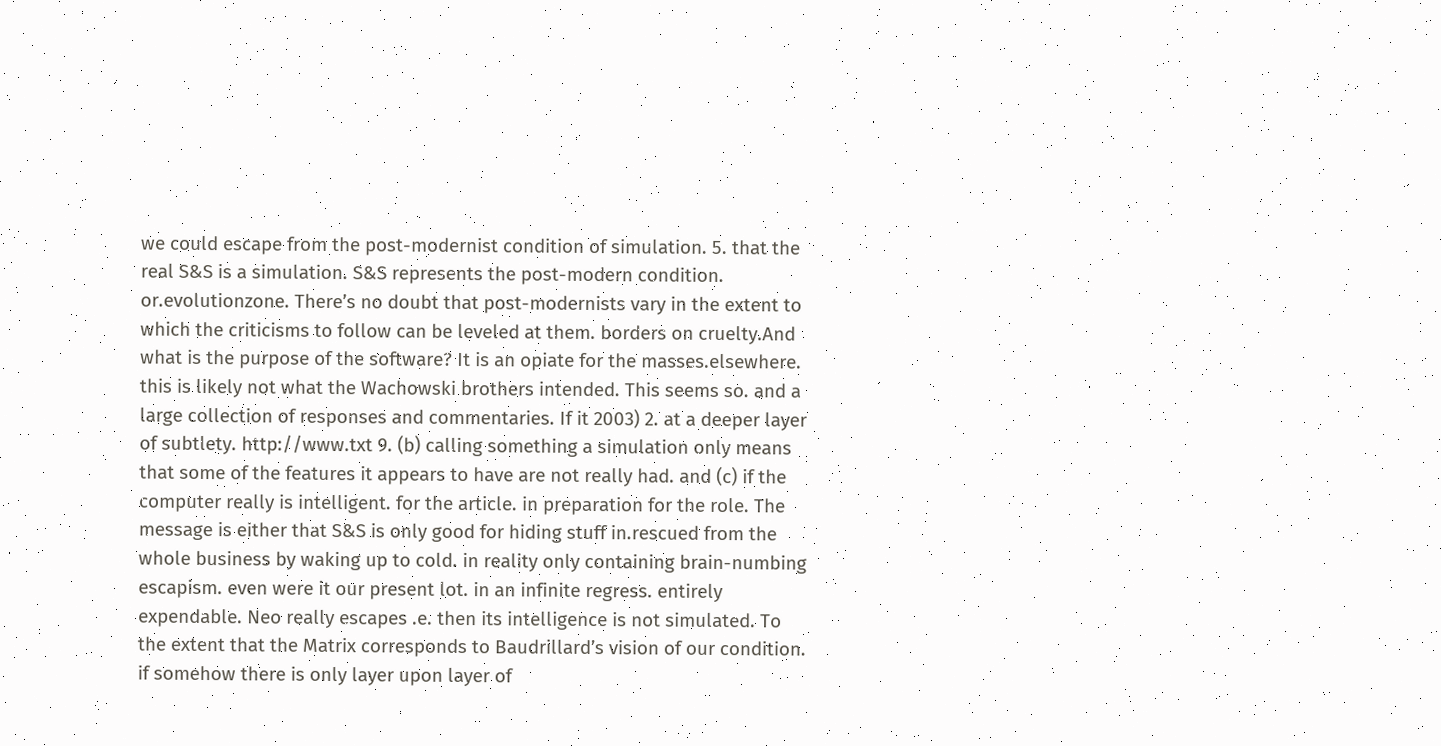we could escape from the post-modernist condition of simulation. 5. that the real S&S is a simulation. S&S represents the post-modern condition. or.evolutionzone. There’s no doubt that post-modernists vary in the extent to which the criticisms to follow can be leveled at them. borders on cruelty.And what is the purpose of the software? It is an opiate for the masses.elsewhere. this is likely not what the Wachowski brothers intended. This seems so. and a large collection of responses and commentaries. If it 2003) 2. at a deeper layer of subtlety. http://www.txt 9. (b) calling something a simulation only means that some of the features it appears to have are not really had. and (c) if the computer really is intelligent. for the article. in preparation for the role. The message is either that S&S is only good for hiding stuff in.rescued from the whole business by waking up to cold. in reality only containing brain-numbing escapism. even were it our present lot. in an infinite regress. entirely expendable. Neo really escapes .e. then its intelligence is not simulated. To the extent that the Matrix corresponds to Baudrillard’s vision of our condition. if somehow there is only layer upon layer of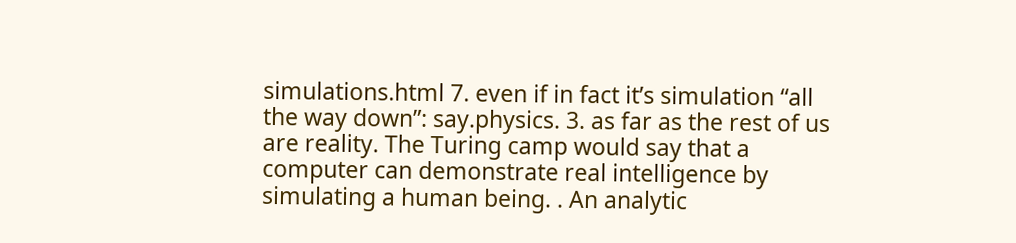simulations.html 7. even if in fact it’s simulation “all the way down”: say.physics. 3. as far as the rest of us are reality. The Turing camp would say that a computer can demonstrate real intelligence by simulating a human being. . An analytic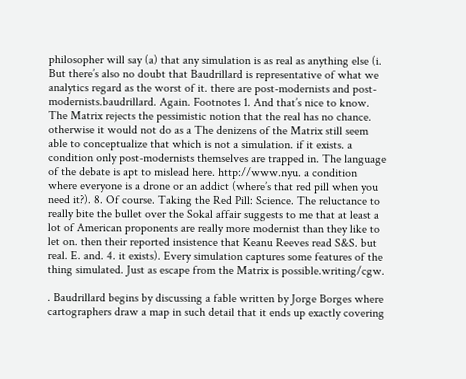philosopher will say (a) that any simulation is as real as anything else (i. But there’s also no doubt that Baudrillard is representative of what we analytics regard as the worst of it. there are post-modernists and post-modernists.baudrillard. Again. Footnotes 1. And that’s nice to know. The Matrix rejects the pessimistic notion that the real has no chance. otherwise it would not do as a The denizens of the Matrix still seem able to conceptualize that which is not a simulation. if it exists. a condition only post-modernists themselves are trapped in. The language of the debate is apt to mislead here. http://www.nyu. a condition where everyone is a drone or an addict (where’s that red pill when you need it?). 8. Of course. Taking the Red Pill: Science. The reluctance to really bite the bullet over the Sokal affair suggests to me that at least a lot of American proponents are really more modernist than they like to let on. then their reported insistence that Keanu Reeves read S&S. but real. E. and. 4. it exists). Every simulation captures some features of the thing simulated. Just as escape from the Matrix is possible.writing/cgw.

. Baudrillard begins by discussing a fable written by Jorge Borges where cartographers draw a map in such detail that it ends up exactly covering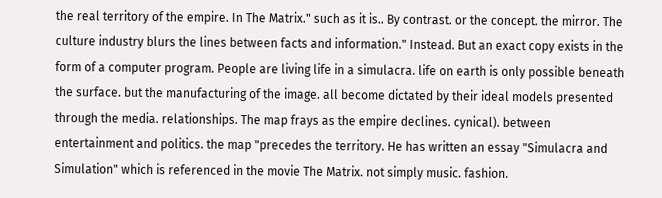the real territory of the empire. In The Matrix." such as it is.. By contrast. or the concept. the mirror. The culture industry blurs the lines between facts and information." Instead. But an exact copy exists in the form of a computer program. People are living life in a simulacra. life on earth is only possible beneath the surface. but the manufacturing of the image. all become dictated by their ideal models presented through the media. relationships. The map frays as the empire declines. cynical). between entertainment and politics. the map "precedes the territory. He has written an essay "Simulacra and Simulation" which is referenced in the movie The Matrix. not simply music. fashion.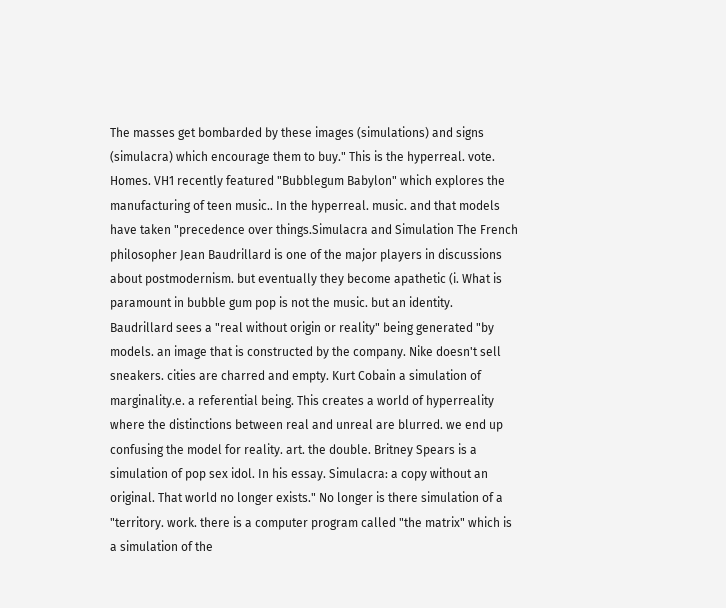The masses get bombarded by these images (simulations) and signs (simulacra) which encourage them to buy." This is the hyperreal. vote. Homes. VH1 recently featured "Bubblegum Babylon" which explores the manufacturing of teen music.. In the hyperreal. music. and that models have taken "precedence over things.Simulacra and Simulation The French philosopher Jean Baudrillard is one of the major players in discussions about postmodernism. but eventually they become apathetic (i. What is paramount in bubble gum pop is not the music. but an identity. Baudrillard sees a "real without origin or reality" being generated "by models. an image that is constructed by the company. Nike doesn't sell sneakers. cities are charred and empty. Kurt Cobain a simulation of marginality.e. a referential being. This creates a world of hyperreality where the distinctions between real and unreal are blurred. we end up confusing the model for reality. art. the double. Britney Spears is a simulation of pop sex idol. In his essay. Simulacra: a copy without an original. That world no longer exists." No longer is there simulation of a "territory. work. there is a computer program called "the matrix" which is a simulation of the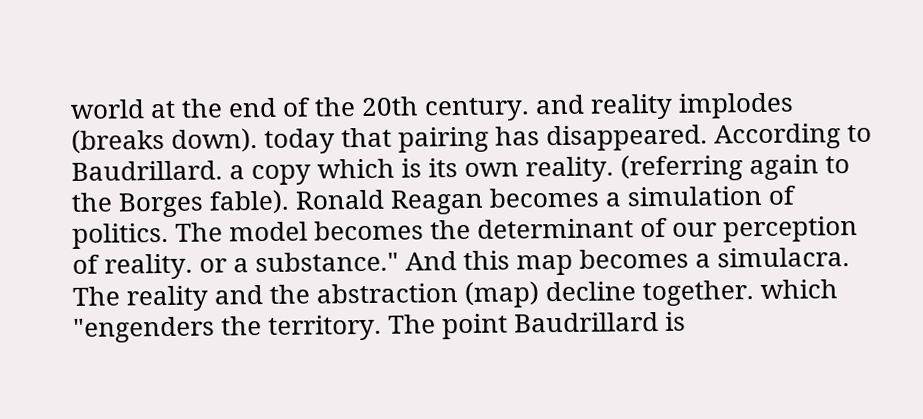world at the end of the 20th century. and reality implodes (breaks down). today that pairing has disappeared. According to Baudrillard. a copy which is its own reality. (referring again to the Borges fable). Ronald Reagan becomes a simulation of politics. The model becomes the determinant of our perception of reality. or a substance." And this map becomes a simulacra. The reality and the abstraction (map) decline together. which "engenders the territory. The point Baudrillard is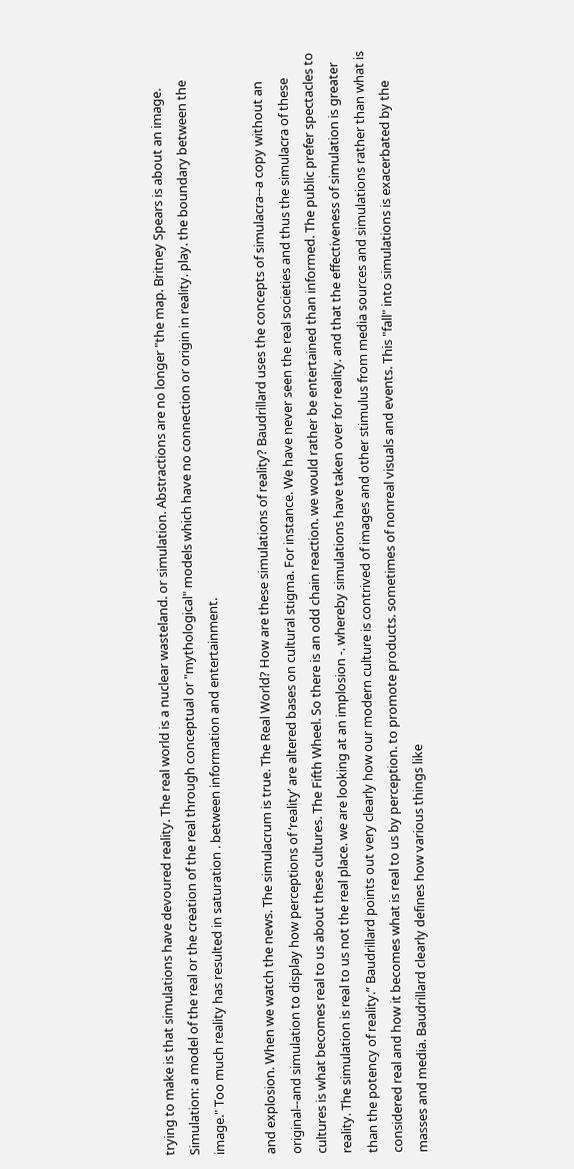trying to make is that simulations have devoured reality. The real world is a nuclear wasteland. or simulation. Abstractions are no longer "the map. Britney Spears is about an image. Simulation: a model of the real or the creation of the real through conceptual or "mythological" models which have no connection or origin in reality. play. the boundary between the image." Too much reality has resulted in saturation . between information and entertainment.

and explosion. When we watch the news. The simulacrum is true. The Real World? How are these simulations of reality? Baudrillard uses the concepts of simulacra--a copy without an original--and simulation to display how perceptions of ‘reality’ are altered bases on cultural stigma. For instance. We have never seen the real societies and thus the simulacra of these cultures is what becomes real to us about these cultures. The Fifth Wheel. So there is an odd chain reaction. we would rather be entertained than informed. The public prefer spectacles to reality. The simulation is real to us not the real place. we are looking at an implosion -. whereby simulations have taken over for reality. and that the effectiveness of simulation is greater than the potency of reality.” Baudrillard points out very clearly how our modern culture is contrived of images and other stimulus from media sources and simulations rather than what is considered real and how it becomes what is real to us by perception. to promote products. sometimes of nonreal visuals and events. This "fall" into simulations is exacerbated by the masses and media. Baudrillard clearly defines how various things like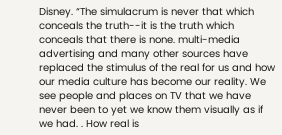Disney. “The simulacrum is never that which conceals the truth--it is the truth which conceals that there is none. multi-media advertising and many other sources have replaced the stimulus of the real for us and how our media culture has become our reality. We see people and places on TV that we have never been to yet we know them visually as if we had. . How real is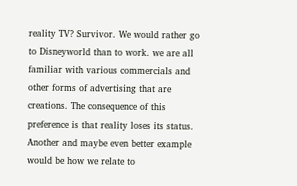reality TV? Survivor. We would rather go to Disneyworld than to work. we are all familiar with various commercials and other forms of advertising that are creations. The consequence of this preference is that reality loses its status. Another and maybe even better example would be how we relate to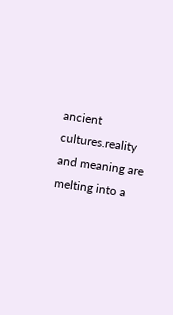ancient cultures.reality and meaning are melting into a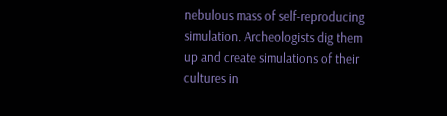nebulous mass of self-reproducing simulation. Archeologists dig them up and create simulations of their cultures in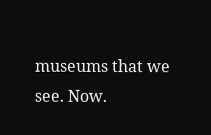museums that we see. Now.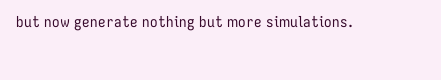but now generate nothing but more simulations.